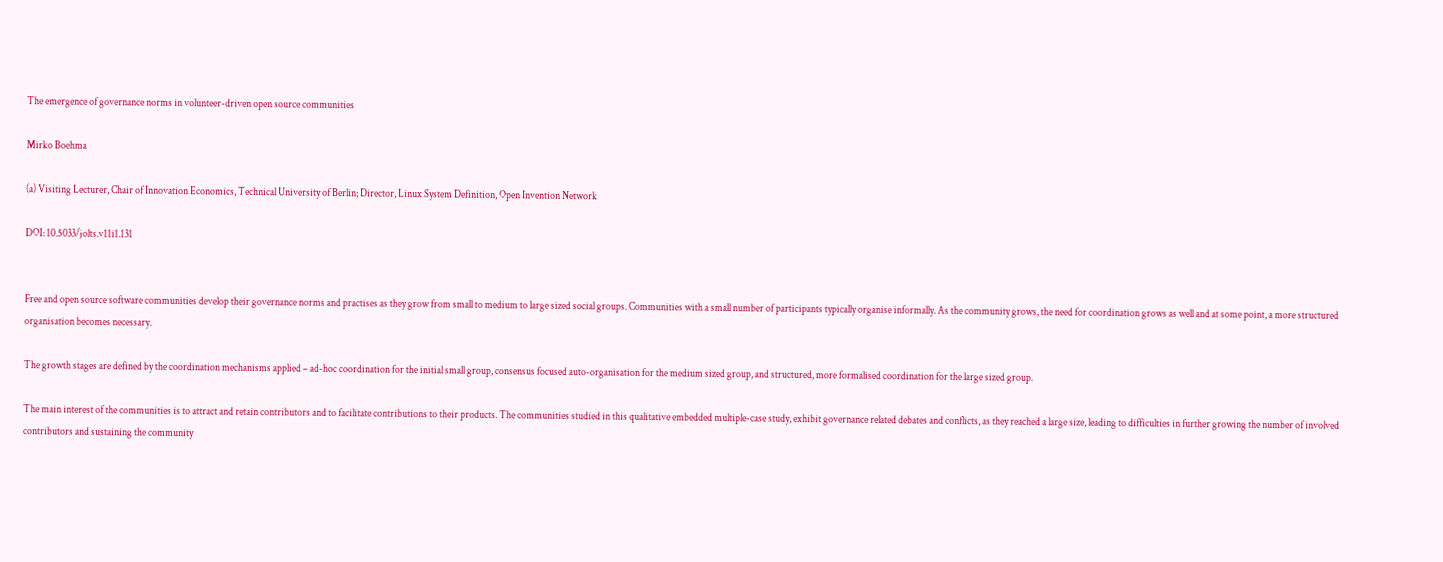The emergence of governance norms in volunteer-driven open source communities

Mirko Boehma

(a) Visiting Lecturer, Chair of Innovation Economics, Technical University of Berlin; Director, Linux System Definition, Open Invention Network

DOI: 10.5033/jolts.v11i1.131


Free and open source software communities develop their governance norms and practises as they grow from small to medium to large sized social groups. Communities with a small number of participants typically organise informally. As the community grows, the need for coordination grows as well and at some point, a more structured organisation becomes necessary.

The growth stages are defined by the coordination mechanisms applied – ad-hoc coordination for the initial small group, consensus focused auto-organisation for the medium sized group, and structured, more formalised coordination for the large sized group.

The main interest of the communities is to attract and retain contributors and to facilitate contributions to their products. The communities studied in this qualitative embedded multiple-case study, exhibit governance related debates and conflicts, as they reached a large size, leading to difficulties in further growing the number of involved contributors and sustaining the community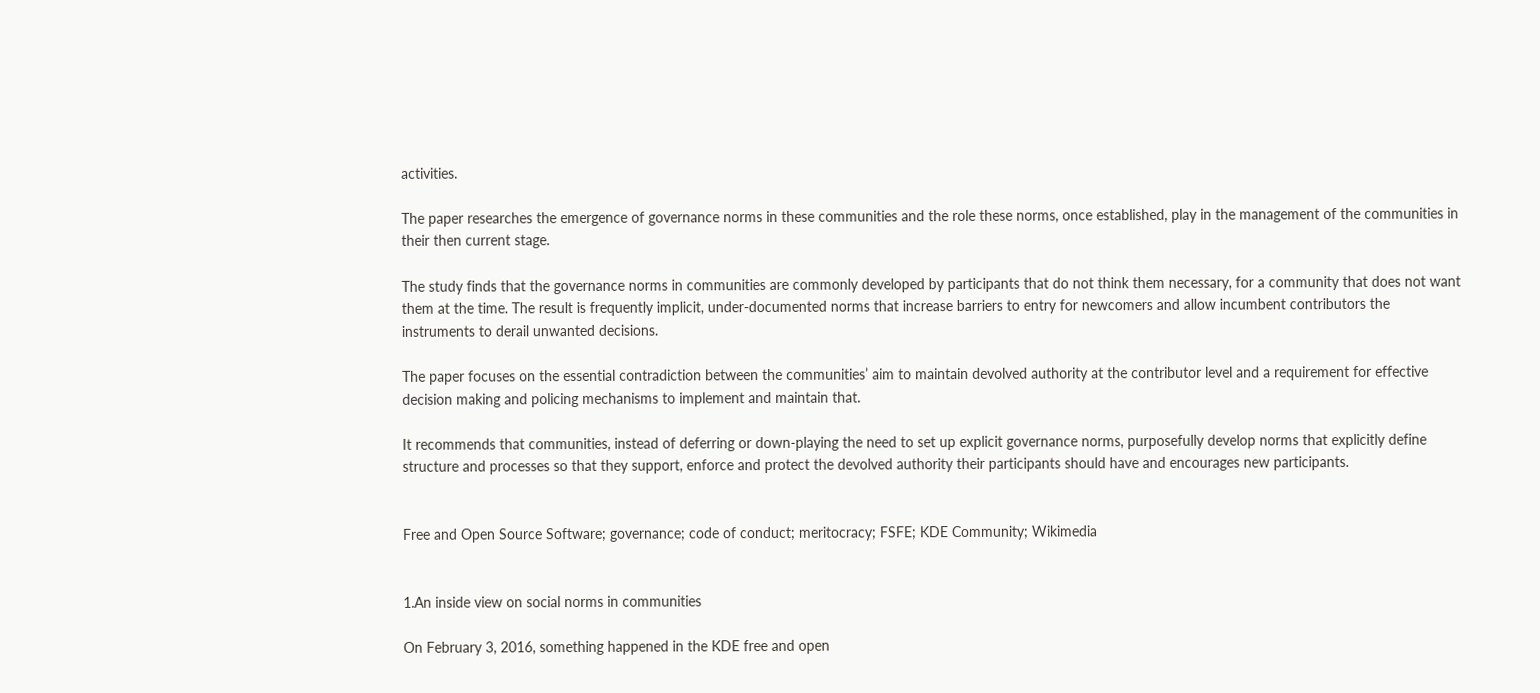activities.

The paper researches the emergence of governance norms in these communities and the role these norms, once established, play in the management of the communities in their then current stage.

The study finds that the governance norms in communities are commonly developed by participants that do not think them necessary, for a community that does not want them at the time. The result is frequently implicit, under-documented norms that increase barriers to entry for newcomers and allow incumbent contributors the instruments to derail unwanted decisions.

The paper focuses on the essential contradiction between the communities’ aim to maintain devolved authority at the contributor level and a requirement for effective decision making and policing mechanisms to implement and maintain that.

It recommends that communities, instead of deferring or down-playing the need to set up explicit governance norms, purposefully develop norms that explicitly define structure and processes so that they support, enforce and protect the devolved authority their participants should have and encourages new participants.


Free and Open Source Software; governance; code of conduct; meritocracy; FSFE; KDE Community; Wikimedia


1.An inside view on social norms in communities

On February 3, 2016, something happened in the KDE free and open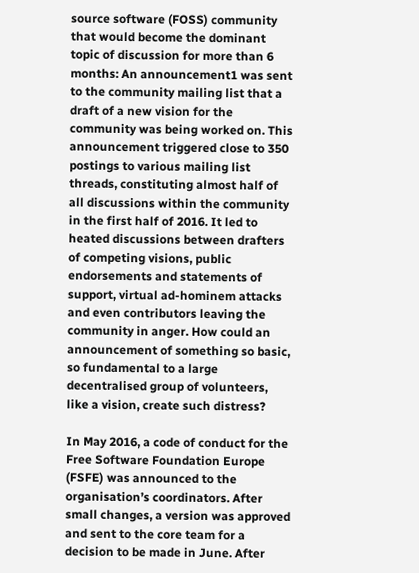source software (FOSS) community that would become the dominant topic of discussion for more than 6 months: An announcement1 was sent to the community mailing list that a draft of a new vision for the community was being worked on. This announcement triggered close to 350 postings to various mailing list threads, constituting almost half of all discussions within the community in the first half of 2016. It led to heated discussions between drafters of competing visions, public endorsements and statements of support, virtual ad-hominem attacks and even contributors leaving the community in anger. How could an announcement of something so basic, so fundamental to a large decentralised group of volunteers, like a vision, create such distress?

In May 2016, a code of conduct for the Free Software Foundation Europe (FSFE) was announced to the organisation’s coordinators. After small changes, a version was approved and sent to the core team for a decision to be made in June. After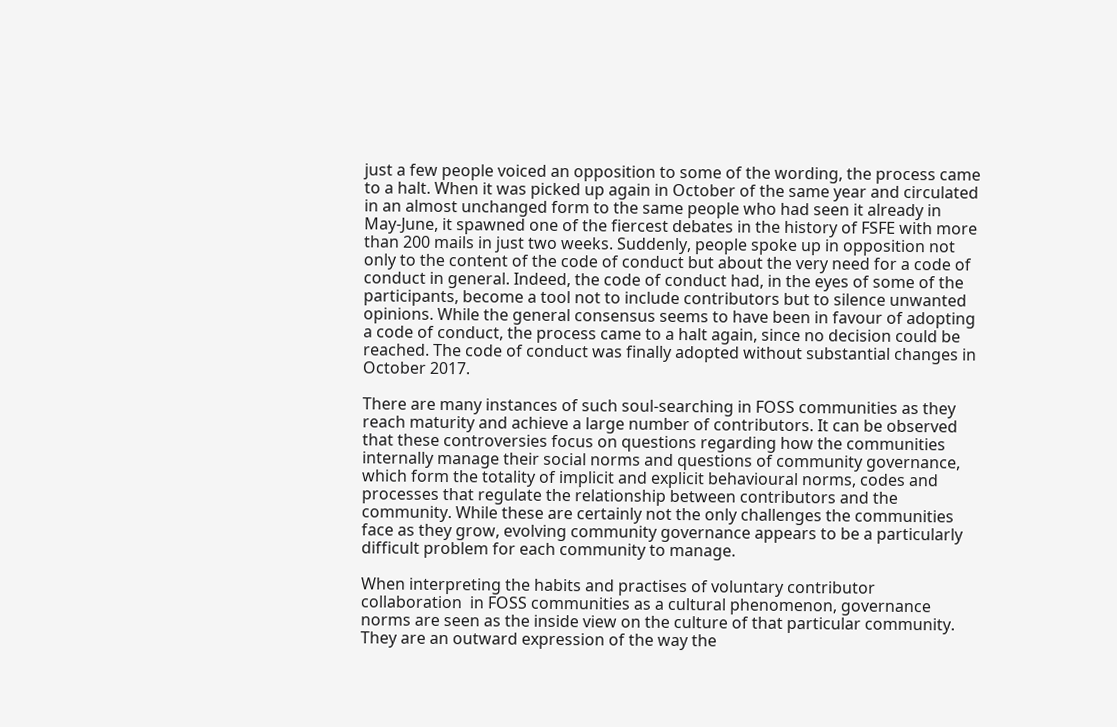just a few people voiced an opposition to some of the wording, the process came to a halt. When it was picked up again in October of the same year and circulated in an almost unchanged form to the same people who had seen it already in May-June, it spawned one of the fiercest debates in the history of FSFE with more than 200 mails in just two weeks. Suddenly, people spoke up in opposition not only to the content of the code of conduct but about the very need for a code of conduct in general. Indeed, the code of conduct had, in the eyes of some of the participants, become a tool not to include contributors but to silence unwanted opinions. While the general consensus seems to have been in favour of adopting a code of conduct, the process came to a halt again, since no decision could be reached. The code of conduct was finally adopted without substantial changes in October 2017.

There are many instances of such soul-searching in FOSS communities as they reach maturity and achieve a large number of contributors. It can be observed that these controversies focus on questions regarding how the communities internally manage their social norms and questions of community governance, which form the totality of implicit and explicit behavioural norms, codes and processes that regulate the relationship between contributors and the community. While these are certainly not the only challenges the communities face as they grow, evolving community governance appears to be a particularly difficult problem for each community to manage.

When interpreting the habits and practises of voluntary contributor collaboration  in FOSS communities as a cultural phenomenon, governance norms are seen as the inside view on the culture of that particular community. They are an outward expression of the way the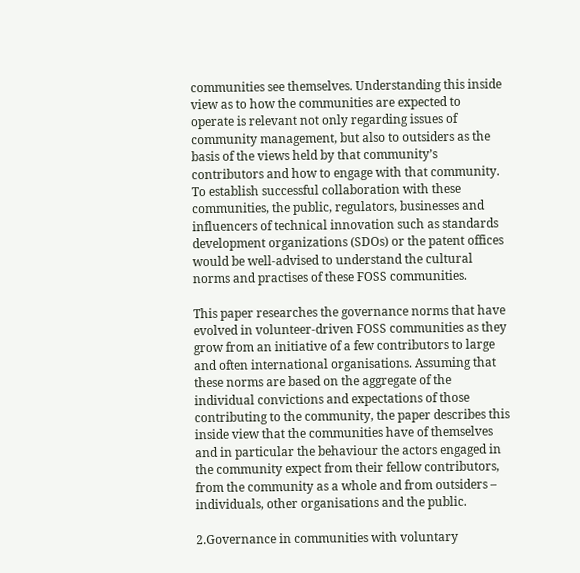communities see themselves. Understanding this inside view as to how the communities are expected to operate is relevant not only regarding issues of community management, but also to outsiders as the basis of the views held by that community’s contributors and how to engage with that community. To establish successful collaboration with these communities, the public, regulators, businesses and influencers of technical innovation such as standards development organizations (SDOs) or the patent offices would be well-advised to understand the cultural norms and practises of these FOSS communities.

This paper researches the governance norms that have evolved in volunteer-driven FOSS communities as they grow from an initiative of a few contributors to large and often international organisations. Assuming that these norms are based on the aggregate of the individual convictions and expectations of those contributing to the community, the paper describes this inside view that the communities have of themselves and in particular the behaviour the actors engaged in the community expect from their fellow contributors, from the community as a whole and from outsiders – individuals, other organisations and the public.

2.Governance in communities with voluntary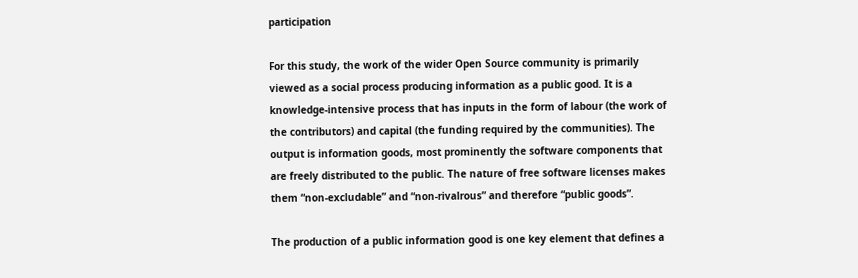participation

For this study, the work of the wider Open Source community is primarily viewed as a social process producing information as a public good. It is a knowledge-intensive process that has inputs in the form of labour (the work of the contributors) and capital (the funding required by the communities). The output is information goods, most prominently the software components that are freely distributed to the public. The nature of free software licenses makes them “non-excludable” and “non-rivalrous” and therefore “public goods”.

The production of a public information good is one key element that defines a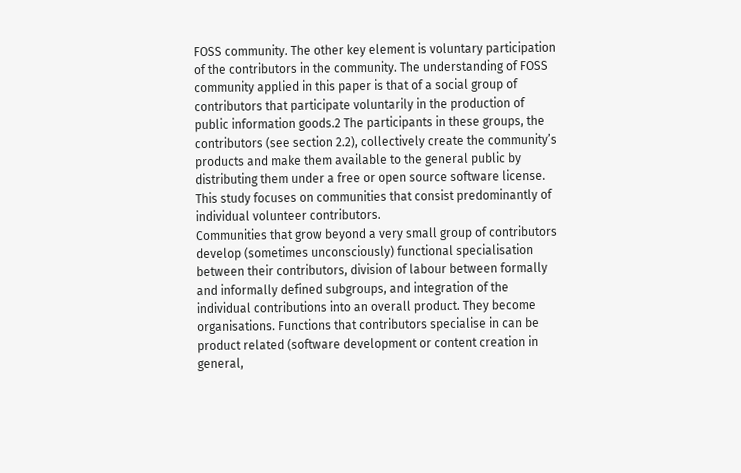FOSS community. The other key element is voluntary participation of the contributors in the community. The understanding of FOSS community applied in this paper is that of a social group of contributors that participate voluntarily in the production of public information goods.2 The participants in these groups, the contributors (see section 2.2), collectively create the community’s products and make them available to the general public by distributing them under a free or open source software license. This study focuses on communities that consist predominantly of individual volunteer contributors.
Communities that grow beyond a very small group of contributors develop (sometimes unconsciously) functional specialisation between their contributors, division of labour between formally and informally defined subgroups, and integration of the individual contributions into an overall product. They become organisations. Functions that contributors specialise in can be product related (software development or content creation in general,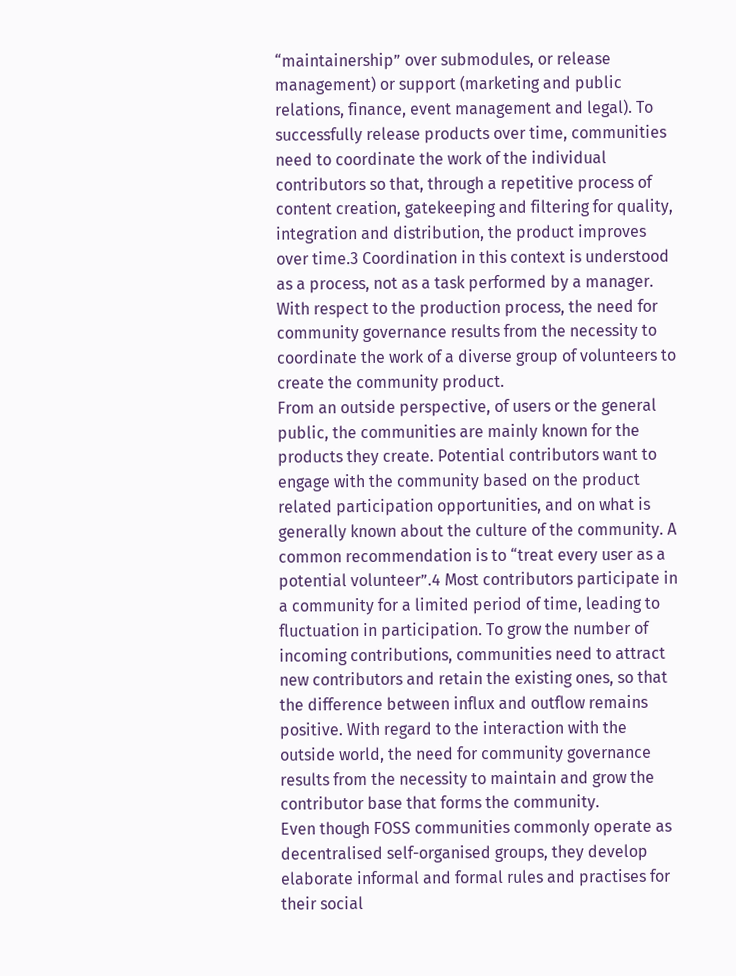“maintainership” over submodules, or release management) or support (marketing and public relations, finance, event management and legal). To successfully release products over time, communities need to coordinate the work of the individual contributors so that, through a repetitive process of content creation, gatekeeping and filtering for quality, integration and distribution, the product improves over time.3 Coordination in this context is understood as a process, not as a task performed by a manager. With respect to the production process, the need for community governance results from the necessity to coordinate the work of a diverse group of volunteers to create the community product.
From an outside perspective, of users or the general public, the communities are mainly known for the products they create. Potential contributors want to engage with the community based on the product related participation opportunities, and on what is generally known about the culture of the community. A common recommendation is to “treat every user as a potential volunteer”.4 Most contributors participate in a community for a limited period of time, leading to fluctuation in participation. To grow the number of incoming contributions, communities need to attract new contributors and retain the existing ones, so that the difference between influx and outflow remains positive. With regard to the interaction with the outside world, the need for community governance results from the necessity to maintain and grow the contributor base that forms the community.
Even though FOSS communities commonly operate as decentralised self-organised groups, they develop elaborate informal and formal rules and practises for their social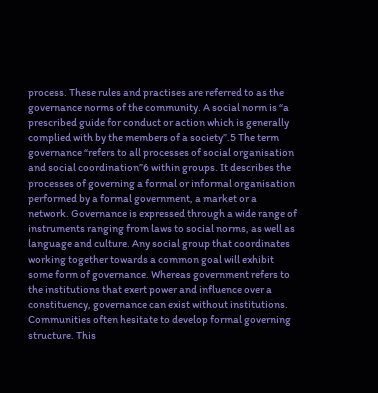process. These rules and practises are referred to as the governance norms of the community. A social norm is “a prescribed guide for conduct or action which is generally complied with by the members of a society”.5 The term governance “refers to all processes of social organisation and social coordination”6 within groups. It describes the processes of governing a formal or informal organisation performed by a formal government, a market or a network. Governance is expressed through a wide range of instruments ranging from laws to social norms, as well as language and culture. Any social group that coordinates working together towards a common goal will exhibit some form of governance. Whereas government refers to the institutions that exert power and influence over a constituency, governance can exist without institutions. Communities often hesitate to develop formal governing structure. This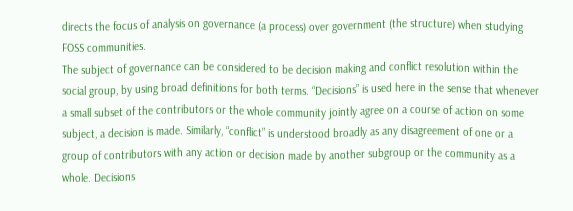directs the focus of analysis on governance (a process) over government (the structure) when studying FOSS communities.
The subject of governance can be considered to be decision making and conflict resolution within the social group, by using broad definitions for both terms. “Decisions” is used here in the sense that whenever a small subset of the contributors or the whole community jointly agree on a course of action on some subject, a decision is made. Similarly, “conflict” is understood broadly as any disagreement of one or a group of contributors with any action or decision made by another subgroup or the community as a whole. Decisions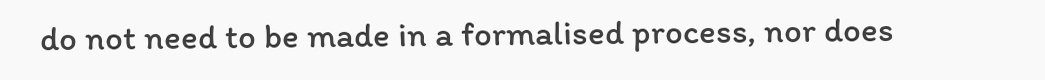do not need to be made in a formalised process, nor does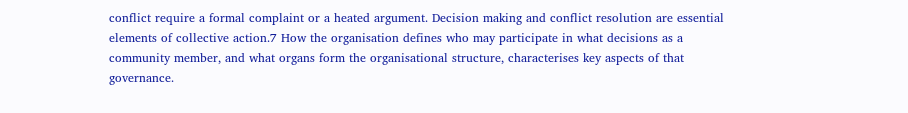conflict require a formal complaint or a heated argument. Decision making and conflict resolution are essential elements of collective action.7 How the organisation defines who may participate in what decisions as a community member, and what organs form the organisational structure, characterises key aspects of that governance.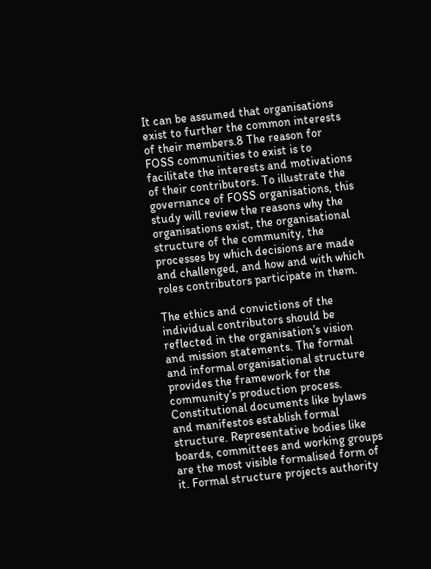It can be assumed that organisations exist to further the common interests of their members.8 The reason for FOSS communities to exist is to facilitate the interests and motivations of their contributors. To illustrate the governance of FOSS organisations, this study will review the reasons why the organisations exist, the organisational structure of the community, the processes by which decisions are made and challenged, and how and with which roles contributors participate in them.

The ethics and convictions of the individual contributors should be reflected in the organisation’s vision and mission statements. The formal and informal organisational structure provides the framework for the community’s production process. Constitutional documents like bylaws and manifestos establish formal structure. Representative bodies like boards, committees and working groups are the most visible formalised form of it. Formal structure projects authority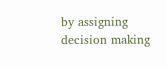by assigning decision making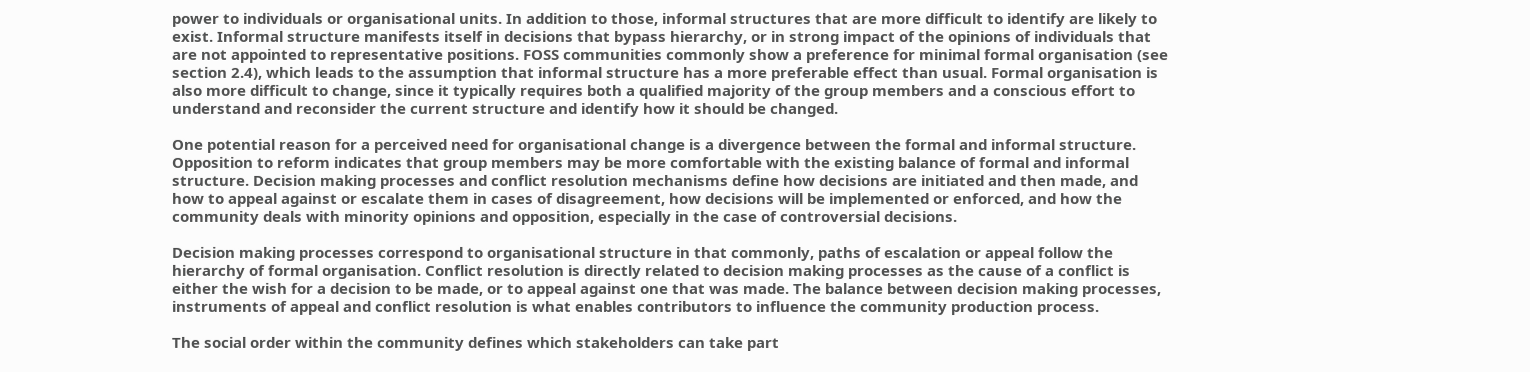power to individuals or organisational units. In addition to those, informal structures that are more difficult to identify are likely to exist. Informal structure manifests itself in decisions that bypass hierarchy, or in strong impact of the opinions of individuals that are not appointed to representative positions. FOSS communities commonly show a preference for minimal formal organisation (see section 2.4), which leads to the assumption that informal structure has a more preferable effect than usual. Formal organisation is also more difficult to change, since it typically requires both a qualified majority of the group members and a conscious effort to understand and reconsider the current structure and identify how it should be changed.

One potential reason for a perceived need for organisational change is a divergence between the formal and informal structure. Opposition to reform indicates that group members may be more comfortable with the existing balance of formal and informal structure. Decision making processes and conflict resolution mechanisms define how decisions are initiated and then made, and how to appeal against or escalate them in cases of disagreement, how decisions will be implemented or enforced, and how the community deals with minority opinions and opposition, especially in the case of controversial decisions.

Decision making processes correspond to organisational structure in that commonly, paths of escalation or appeal follow the hierarchy of formal organisation. Conflict resolution is directly related to decision making processes as the cause of a conflict is either the wish for a decision to be made, or to appeal against one that was made. The balance between decision making processes, instruments of appeal and conflict resolution is what enables contributors to influence the community production process.

The social order within the community defines which stakeholders can take part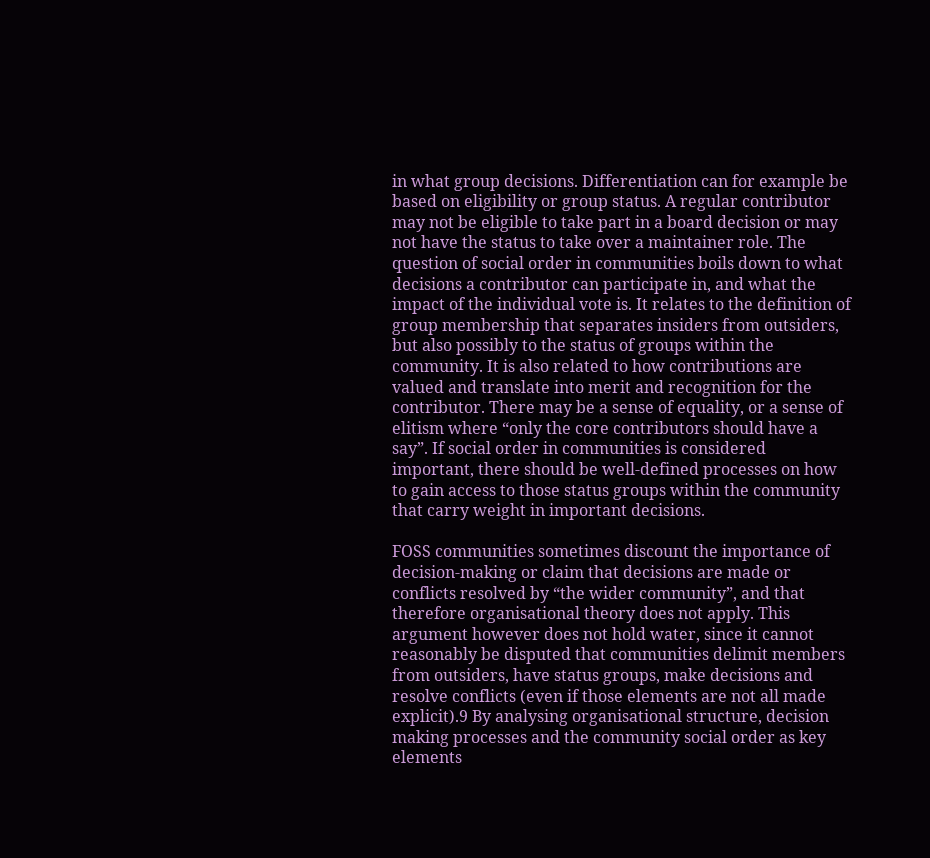in what group decisions. Differentiation can for example be based on eligibility or group status. A regular contributor may not be eligible to take part in a board decision or may not have the status to take over a maintainer role. The question of social order in communities boils down to what decisions a contributor can participate in, and what the impact of the individual vote is. It relates to the definition of group membership that separates insiders from outsiders, but also possibly to the status of groups within the community. It is also related to how contributions are valued and translate into merit and recognition for the contributor. There may be a sense of equality, or a sense of elitism where “only the core contributors should have a say”. If social order in communities is considered important, there should be well-defined processes on how to gain access to those status groups within the community that carry weight in important decisions.

FOSS communities sometimes discount the importance of decision-making or claim that decisions are made or conflicts resolved by “the wider community”, and that therefore organisational theory does not apply. This argument however does not hold water, since it cannot reasonably be disputed that communities delimit members from outsiders, have status groups, make decisions and resolve conflicts (even if those elements are not all made explicit).9 By analysing organisational structure, decision making processes and the community social order as key elements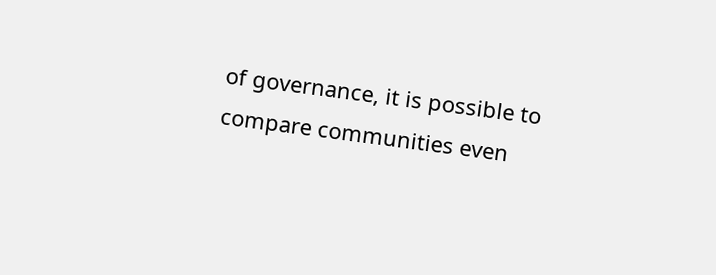of governance, it is possible to compare communities even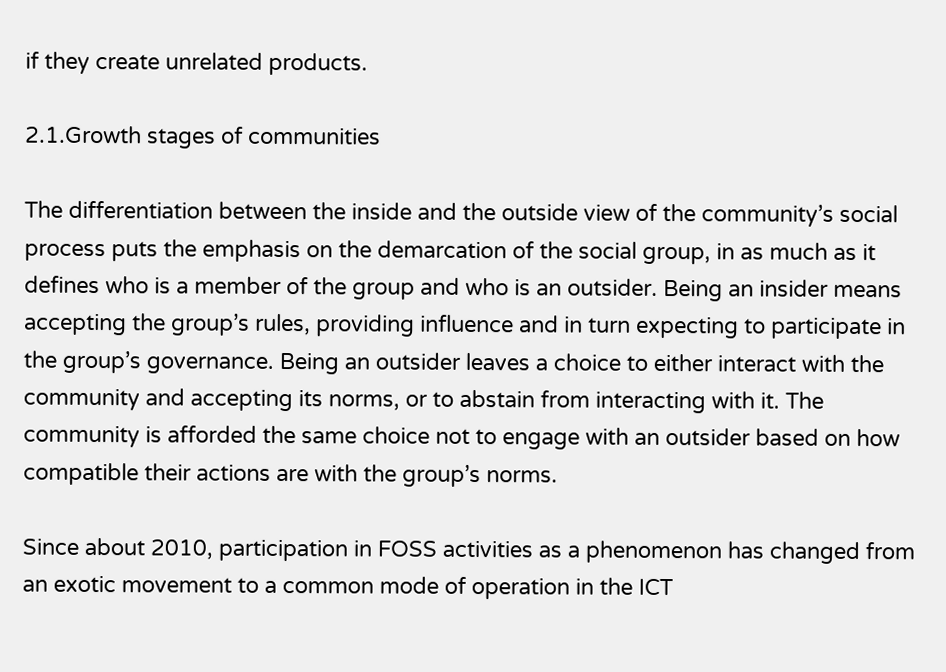if they create unrelated products.

2.1.Growth stages of communities

The differentiation between the inside and the outside view of the community’s social process puts the emphasis on the demarcation of the social group, in as much as it defines who is a member of the group and who is an outsider. Being an insider means accepting the group’s rules, providing influence and in turn expecting to participate in the group’s governance. Being an outsider leaves a choice to either interact with the community and accepting its norms, or to abstain from interacting with it. The community is afforded the same choice not to engage with an outsider based on how compatible their actions are with the group’s norms.

Since about 2010, participation in FOSS activities as a phenomenon has changed from an exotic movement to a common mode of operation in the ICT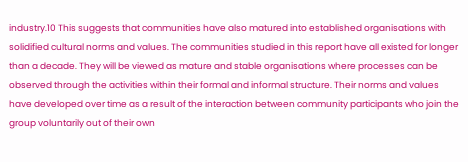industry.10 This suggests that communities have also matured into established organisations with solidified cultural norms and values. The communities studied in this report have all existed for longer than a decade. They will be viewed as mature and stable organisations where processes can be observed through the activities within their formal and informal structure. Their norms and values have developed over time as a result of the interaction between community participants who join the group voluntarily out of their own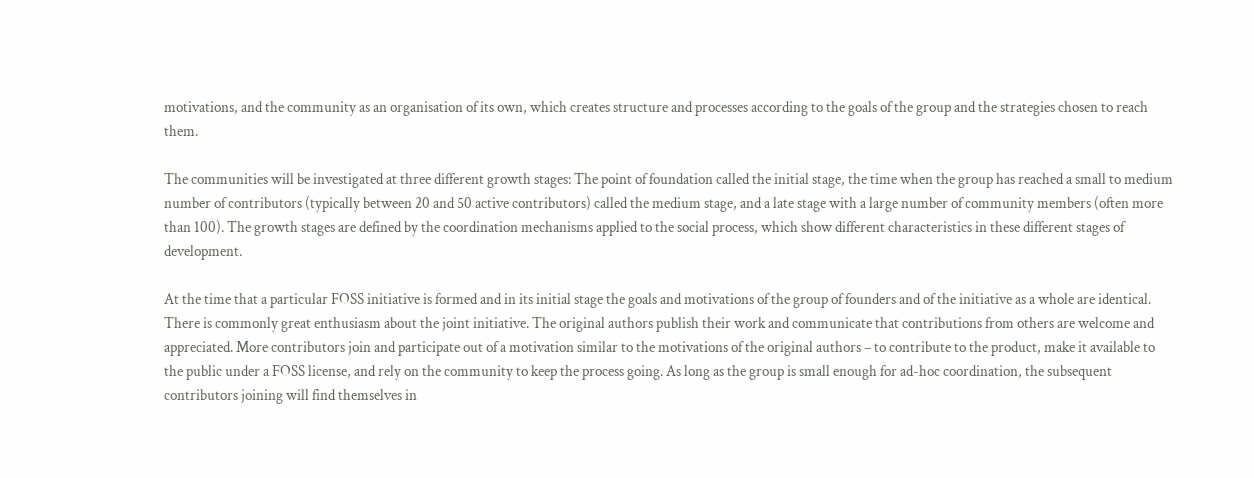motivations, and the community as an organisation of its own, which creates structure and processes according to the goals of the group and the strategies chosen to reach them.

The communities will be investigated at three different growth stages: The point of foundation called the initial stage, the time when the group has reached a small to medium number of contributors (typically between 20 and 50 active contributors) called the medium stage, and a late stage with a large number of community members (often more than 100). The growth stages are defined by the coordination mechanisms applied to the social process, which show different characteristics in these different stages of development.

At the time that a particular FOSS initiative is formed and in its initial stage the goals and motivations of the group of founders and of the initiative as a whole are identical. There is commonly great enthusiasm about the joint initiative. The original authors publish their work and communicate that contributions from others are welcome and appreciated. More contributors join and participate out of a motivation similar to the motivations of the original authors – to contribute to the product, make it available to the public under a FOSS license, and rely on the community to keep the process going. As long as the group is small enough for ad-hoc coordination, the subsequent contributors joining will find themselves in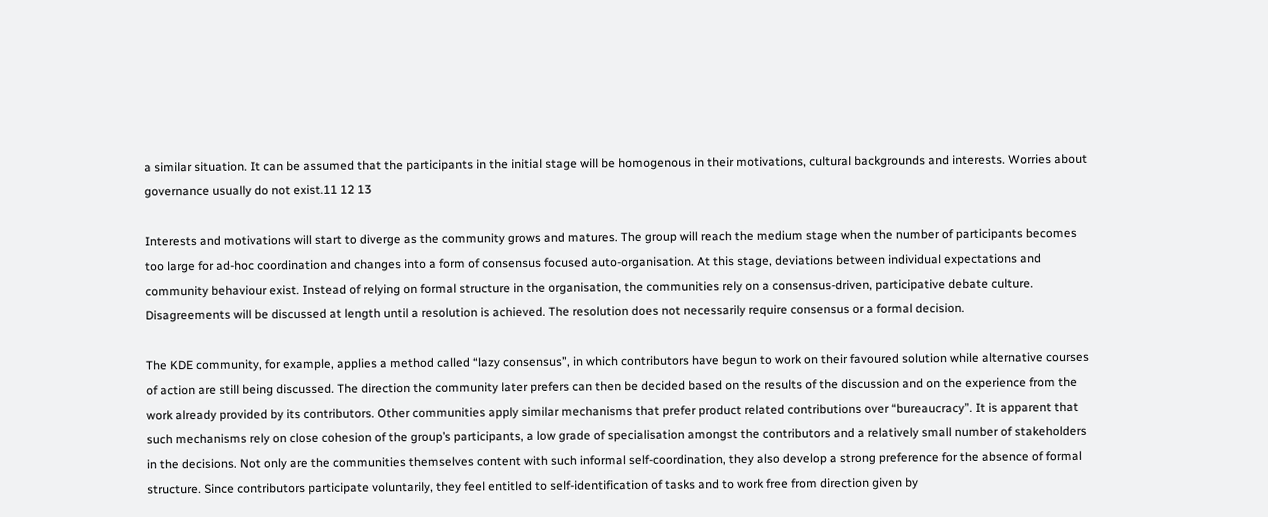a similar situation. It can be assumed that the participants in the initial stage will be homogenous in their motivations, cultural backgrounds and interests. Worries about governance usually do not exist.11 12 13

Interests and motivations will start to diverge as the community grows and matures. The group will reach the medium stage when the number of participants becomes too large for ad-hoc coordination and changes into a form of consensus focused auto-organisation. At this stage, deviations between individual expectations and community behaviour exist. Instead of relying on formal structure in the organisation, the communities rely on a consensus-driven, participative debate culture. Disagreements will be discussed at length until a resolution is achieved. The resolution does not necessarily require consensus or a formal decision.

The KDE community, for example, applies a method called “lazy consensus”, in which contributors have begun to work on their favoured solution while alternative courses of action are still being discussed. The direction the community later prefers can then be decided based on the results of the discussion and on the experience from the work already provided by its contributors. Other communities apply similar mechanisms that prefer product related contributions over “bureaucracy”. It is apparent that such mechanisms rely on close cohesion of the group’s participants, a low grade of specialisation amongst the contributors and a relatively small number of stakeholders in the decisions. Not only are the communities themselves content with such informal self-coordination, they also develop a strong preference for the absence of formal structure. Since contributors participate voluntarily, they feel entitled to self-identification of tasks and to work free from direction given by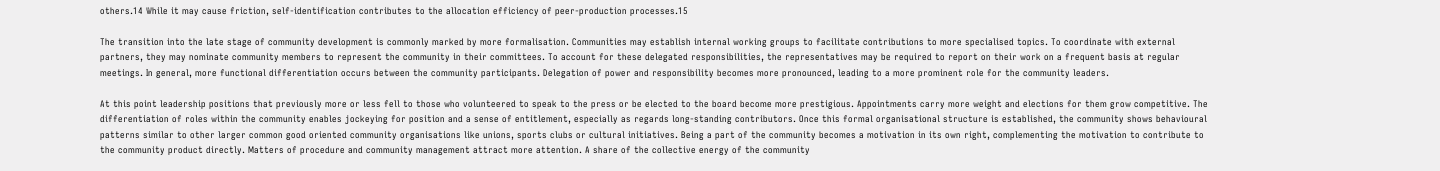others.14 While it may cause friction, self-identification contributes to the allocation efficiency of peer-production processes.15

The transition into the late stage of community development is commonly marked by more formalisation. Communities may establish internal working groups to facilitate contributions to more specialised topics. To coordinate with external partners, they may nominate community members to represent the community in their committees. To account for these delegated responsibilities, the representatives may be required to report on their work on a frequent basis at regular meetings. In general, more functional differentiation occurs between the community participants. Delegation of power and responsibility becomes more pronounced, leading to a more prominent role for the community leaders.

At this point leadership positions that previously more or less fell to those who volunteered to speak to the press or be elected to the board become more prestigious. Appointments carry more weight and elections for them grow competitive. The differentiation of roles within the community enables jockeying for position and a sense of entitlement, especially as regards long-standing contributors. Once this formal organisational structure is established, the community shows behavioural patterns similar to other larger common good oriented community organisations like unions, sports clubs or cultural initiatives. Being a part of the community becomes a motivation in its own right, complementing the motivation to contribute to the community product directly. Matters of procedure and community management attract more attention. A share of the collective energy of the community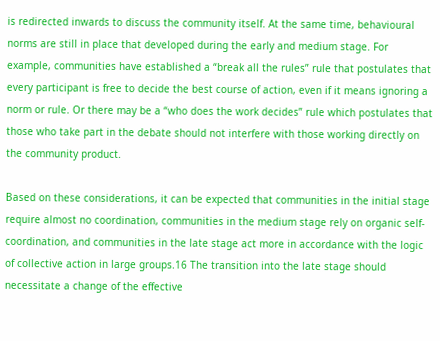is redirected inwards to discuss the community itself. At the same time, behavioural norms are still in place that developed during the early and medium stage. For example, communities have established a “break all the rules” rule that postulates that every participant is free to decide the best course of action, even if it means ignoring a norm or rule. Or there may be a “who does the work decides” rule which postulates that those who take part in the debate should not interfere with those working directly on the community product.

Based on these considerations, it can be expected that communities in the initial stage require almost no coordination, communities in the medium stage rely on organic self-coordination, and communities in the late stage act more in accordance with the logic of collective action in large groups.16 The transition into the late stage should necessitate a change of the effective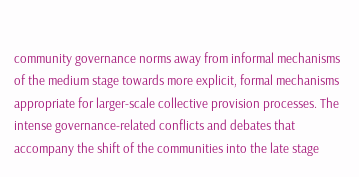community governance norms away from informal mechanisms of the medium stage towards more explicit, formal mechanisms appropriate for larger-scale collective provision processes. The intense governance-related conflicts and debates that accompany the shift of the communities into the late stage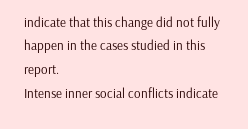indicate that this change did not fully happen in the cases studied in this report.
Intense inner social conflicts indicate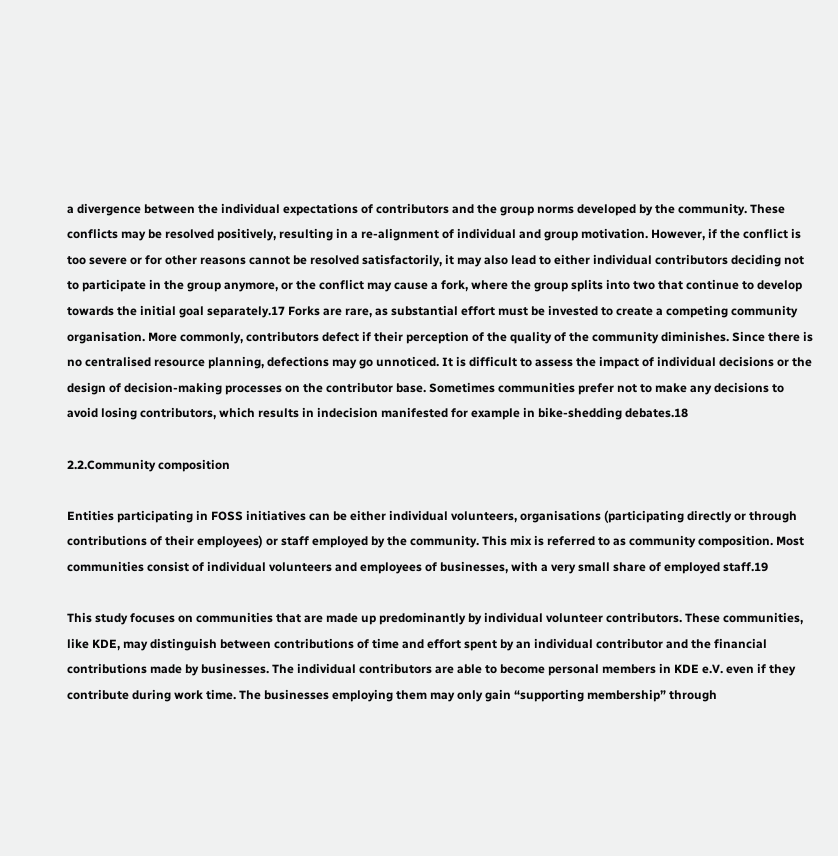a divergence between the individual expectations of contributors and the group norms developed by the community. These conflicts may be resolved positively, resulting in a re-alignment of individual and group motivation. However, if the conflict is too severe or for other reasons cannot be resolved satisfactorily, it may also lead to either individual contributors deciding not to participate in the group anymore, or the conflict may cause a fork, where the group splits into two that continue to develop towards the initial goal separately.17 Forks are rare, as substantial effort must be invested to create a competing community organisation. More commonly, contributors defect if their perception of the quality of the community diminishes. Since there is no centralised resource planning, defections may go unnoticed. It is difficult to assess the impact of individual decisions or the design of decision-making processes on the contributor base. Sometimes communities prefer not to make any decisions to avoid losing contributors, which results in indecision manifested for example in bike-shedding debates.18

2.2.Community composition

Entities participating in FOSS initiatives can be either individual volunteers, organisations (participating directly or through contributions of their employees) or staff employed by the community. This mix is referred to as community composition. Most communities consist of individual volunteers and employees of businesses, with a very small share of employed staff.19

This study focuses on communities that are made up predominantly by individual volunteer contributors. These communities, like KDE, may distinguish between contributions of time and effort spent by an individual contributor and the financial contributions made by businesses. The individual contributors are able to become personal members in KDE e.V. even if they contribute during work time. The businesses employing them may only gain “supporting membership” through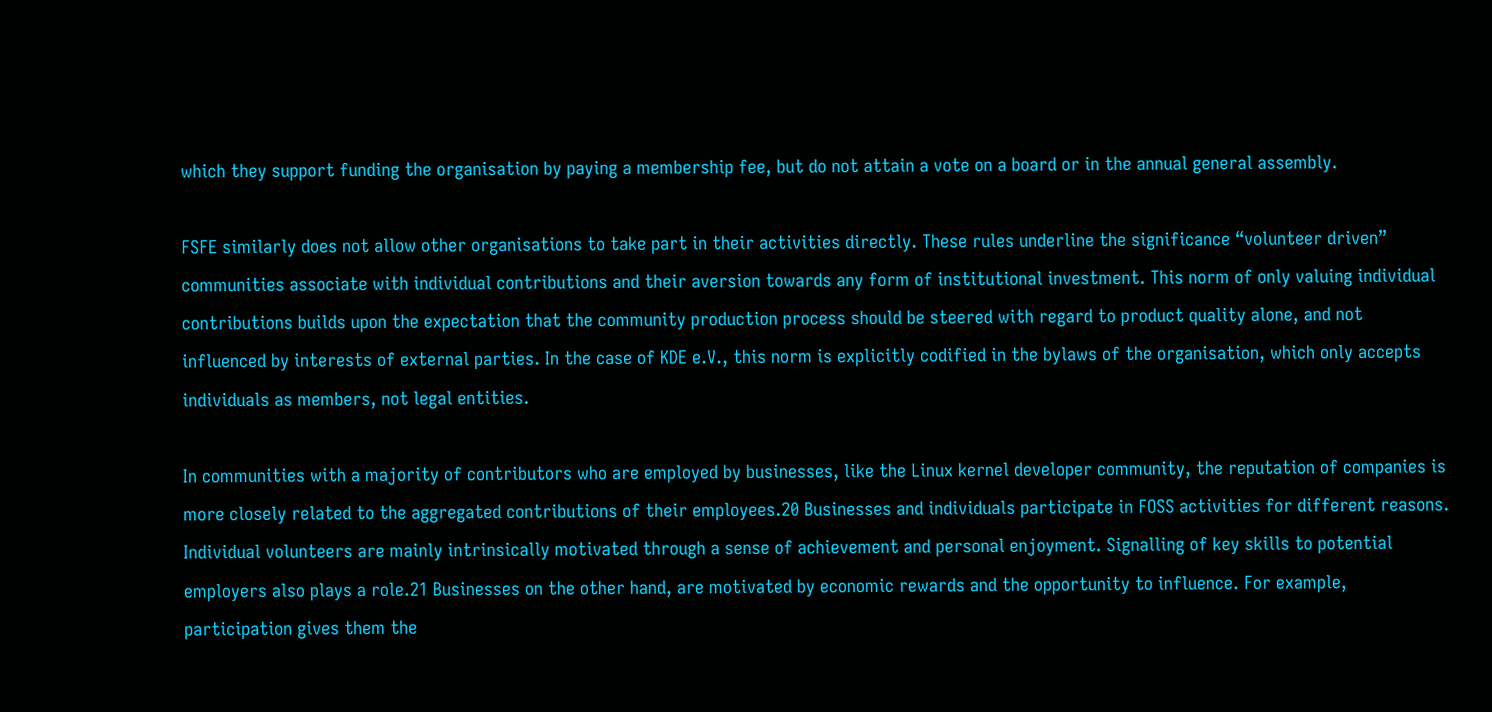which they support funding the organisation by paying a membership fee, but do not attain a vote on a board or in the annual general assembly.

FSFE similarly does not allow other organisations to take part in their activities directly. These rules underline the significance “volunteer driven” communities associate with individual contributions and their aversion towards any form of institutional investment. This norm of only valuing individual contributions builds upon the expectation that the community production process should be steered with regard to product quality alone, and not influenced by interests of external parties. In the case of KDE e.V., this norm is explicitly codified in the bylaws of the organisation, which only accepts individuals as members, not legal entities.

In communities with a majority of contributors who are employed by businesses, like the Linux kernel developer community, the reputation of companies is more closely related to the aggregated contributions of their employees.20 Businesses and individuals participate in FOSS activities for different reasons. Individual volunteers are mainly intrinsically motivated through a sense of achievement and personal enjoyment. Signalling of key skills to potential employers also plays a role.21 Businesses on the other hand, are motivated by economic rewards and the opportunity to influence. For example, participation gives them the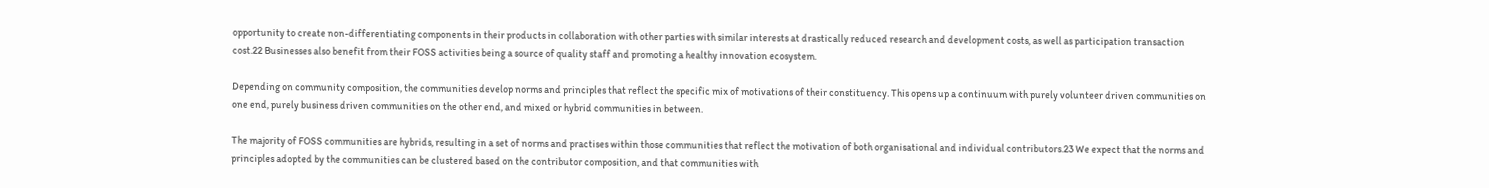opportunity to create non-differentiating components in their products in collaboration with other parties with similar interests at drastically reduced research and development costs, as well as participation transaction cost.22 Businesses also benefit from their FOSS activities being a source of quality staff and promoting a healthy innovation ecosystem.

Depending on community composition, the communities develop norms and principles that reflect the specific mix of motivations of their constituency. This opens up a continuum with purely volunteer driven communities on one end, purely business driven communities on the other end, and mixed or hybrid communities in between.

The majority of FOSS communities are hybrids, resulting in a set of norms and practises within those communities that reflect the motivation of both organisational and individual contributors.23 We expect that the norms and principles adopted by the communities can be clustered based on the contributor composition, and that communities with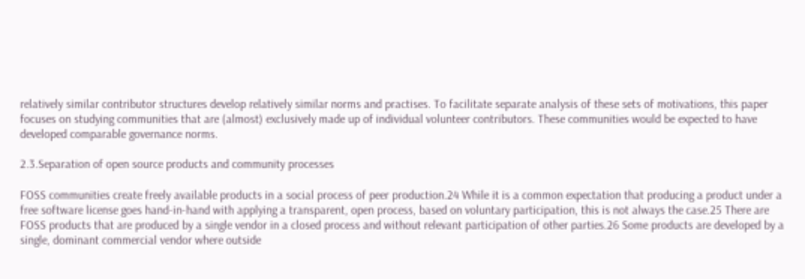relatively similar contributor structures develop relatively similar norms and practises. To facilitate separate analysis of these sets of motivations, this paper focuses on studying communities that are (almost) exclusively made up of individual volunteer contributors. These communities would be expected to have developed comparable governance norms.

2.3.Separation of open source products and community processes

FOSS communities create freely available products in a social process of peer production.24 While it is a common expectation that producing a product under a free software license goes hand-in-hand with applying a transparent, open process, based on voluntary participation, this is not always the case.25 There are FOSS products that are produced by a single vendor in a closed process and without relevant participation of other parties.26 Some products are developed by a single, dominant commercial vendor where outside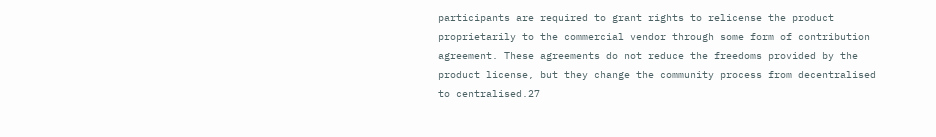participants are required to grant rights to relicense the product proprietarily to the commercial vendor through some form of contribution agreement. These agreements do not reduce the freedoms provided by the product license, but they change the community process from decentralised to centralised.27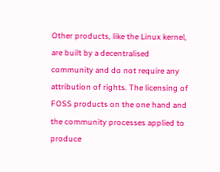Other products, like the Linux kernel, are built by a decentralised community and do not require any attribution of rights. The licensing of FOSS products on the one hand and the community processes applied to produce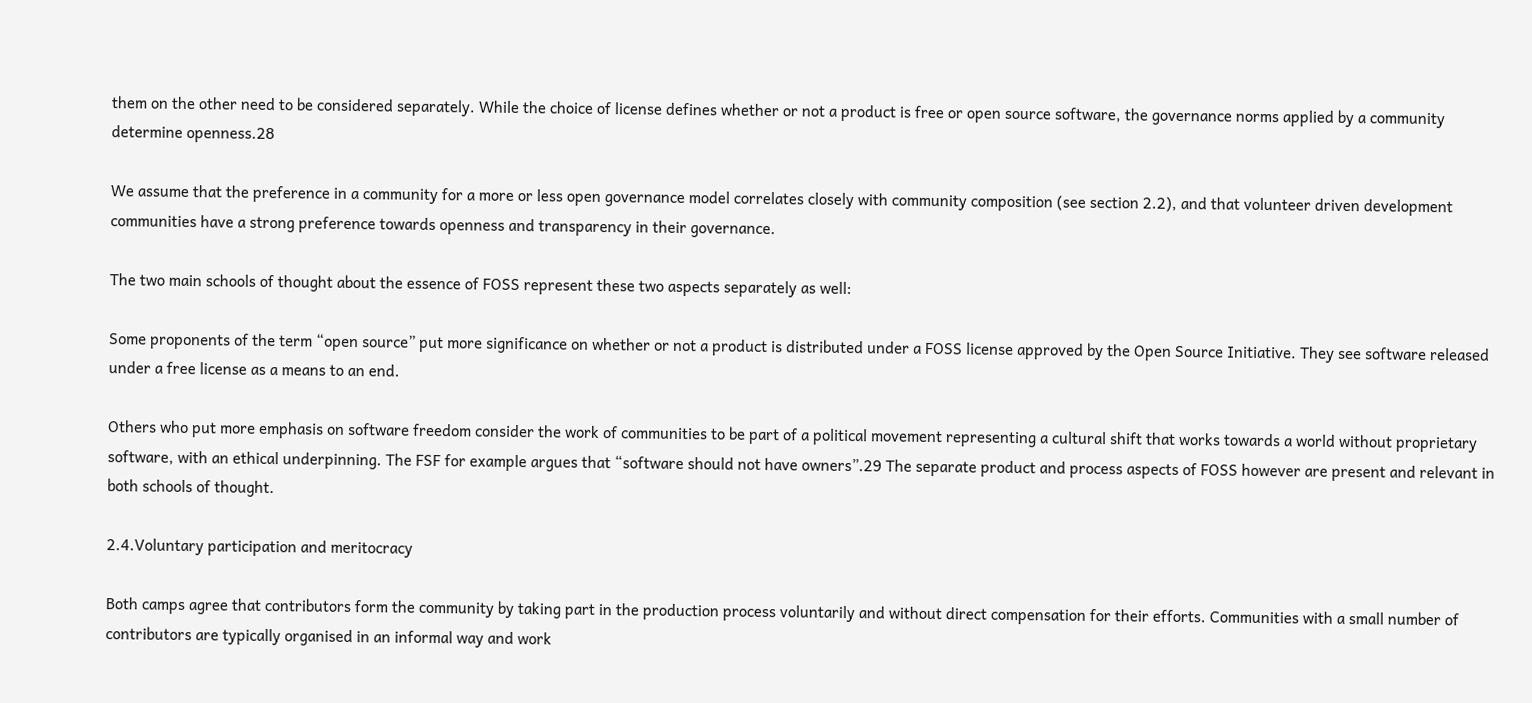them on the other need to be considered separately. While the choice of license defines whether or not a product is free or open source software, the governance norms applied by a community determine openness.28

We assume that the preference in a community for a more or less open governance model correlates closely with community composition (see section 2.2), and that volunteer driven development communities have a strong preference towards openness and transparency in their governance.

The two main schools of thought about the essence of FOSS represent these two aspects separately as well:

Some proponents of the term “open source” put more significance on whether or not a product is distributed under a FOSS license approved by the Open Source Initiative. They see software released under a free license as a means to an end.

Others who put more emphasis on software freedom consider the work of communities to be part of a political movement representing a cultural shift that works towards a world without proprietary software, with an ethical underpinning. The FSF for example argues that “software should not have owners”.29 The separate product and process aspects of FOSS however are present and relevant in both schools of thought.

2.4.Voluntary participation and meritocracy

Both camps agree that contributors form the community by taking part in the production process voluntarily and without direct compensation for their efforts. Communities with a small number of contributors are typically organised in an informal way and work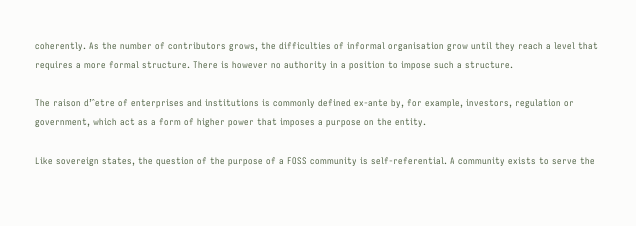coherently. As the number of contributors grows, the difficulties of informal organisation grow until they reach a level that requires a more formal structure. There is however no authority in a position to impose such a structure.

The raison d’ˆetre of enterprises and institutions is commonly defined ex-ante by, for example, investors, regulation or government, which act as a form of higher power that imposes a purpose on the entity.

Like sovereign states, the question of the purpose of a FOSS community is self-referential. A community exists to serve the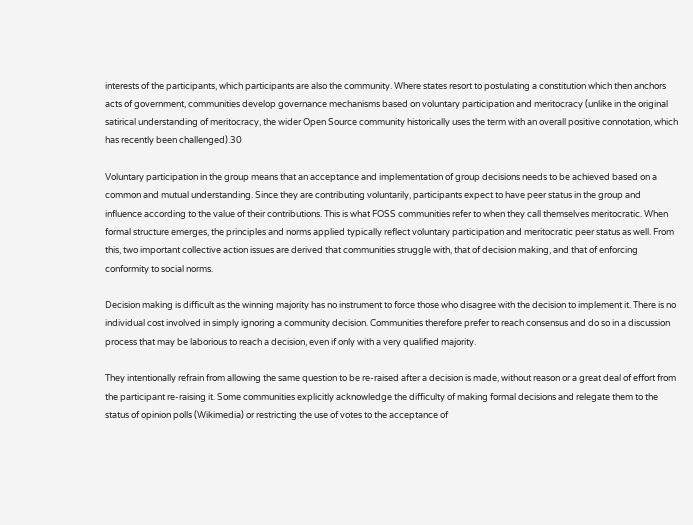interests of the participants, which participants are also the community. Where states resort to postulating a constitution which then anchors acts of government, communities develop governance mechanisms based on voluntary participation and meritocracy (unlike in the original satirical understanding of meritocracy, the wider Open Source community historically uses the term with an overall positive connotation, which has recently been challenged).30

Voluntary participation in the group means that an acceptance and implementation of group decisions needs to be achieved based on a common and mutual understanding. Since they are contributing voluntarily, participants expect to have peer status in the group and influence according to the value of their contributions. This is what FOSS communities refer to when they call themselves meritocratic. When formal structure emerges, the principles and norms applied typically reflect voluntary participation and meritocratic peer status as well. From this, two important collective action issues are derived that communities struggle with, that of decision making, and that of enforcing conformity to social norms.

Decision making is difficult as the winning majority has no instrument to force those who disagree with the decision to implement it. There is no individual cost involved in simply ignoring a community decision. Communities therefore prefer to reach consensus and do so in a discussion process that may be laborious to reach a decision, even if only with a very qualified majority.

They intentionally refrain from allowing the same question to be re-raised after a decision is made, without reason or a great deal of effort from the participant re-raising it. Some communities explicitly acknowledge the difficulty of making formal decisions and relegate them to the status of opinion polls (Wikimedia) or restricting the use of votes to the acceptance of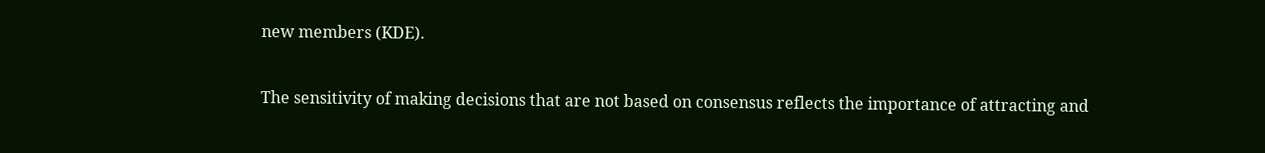new members (KDE).

The sensitivity of making decisions that are not based on consensus reflects the importance of attracting and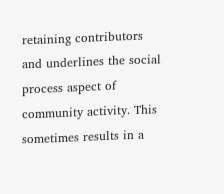retaining contributors and underlines the social process aspect of community activity. This sometimes results in a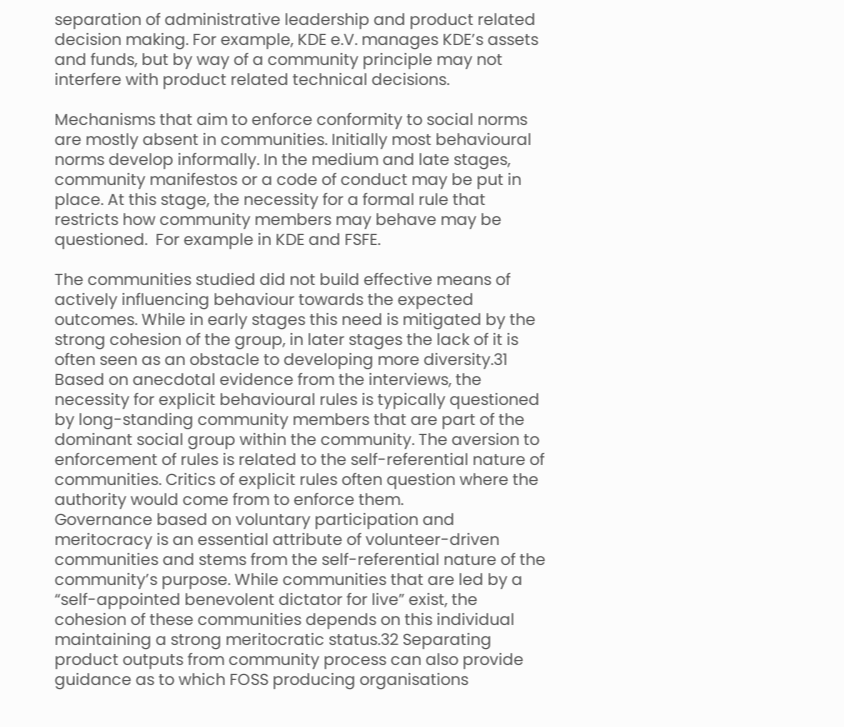separation of administrative leadership and product related decision making. For example, KDE e.V. manages KDE’s assets and funds, but by way of a community principle may not interfere with product related technical decisions.

Mechanisms that aim to enforce conformity to social norms are mostly absent in communities. Initially most behavioural norms develop informally. In the medium and late stages, community manifestos or a code of conduct may be put in place. At this stage, the necessity for a formal rule that restricts how community members may behave may be questioned.  For example in KDE and FSFE.

The communities studied did not build effective means of actively influencing behaviour towards the expected outcomes. While in early stages this need is mitigated by the strong cohesion of the group, in later stages the lack of it is often seen as an obstacle to developing more diversity.31 Based on anecdotal evidence from the interviews, the necessity for explicit behavioural rules is typically questioned by long-standing community members that are part of the dominant social group within the community. The aversion to enforcement of rules is related to the self-referential nature of communities. Critics of explicit rules often question where the authority would come from to enforce them.
Governance based on voluntary participation and meritocracy is an essential attribute of volunteer-driven communities and stems from the self-referential nature of the community’s purpose. While communities that are led by a “self-appointed benevolent dictator for live” exist, the cohesion of these communities depends on this individual maintaining a strong meritocratic status.32 Separating product outputs from community process can also provide guidance as to which FOSS producing organisations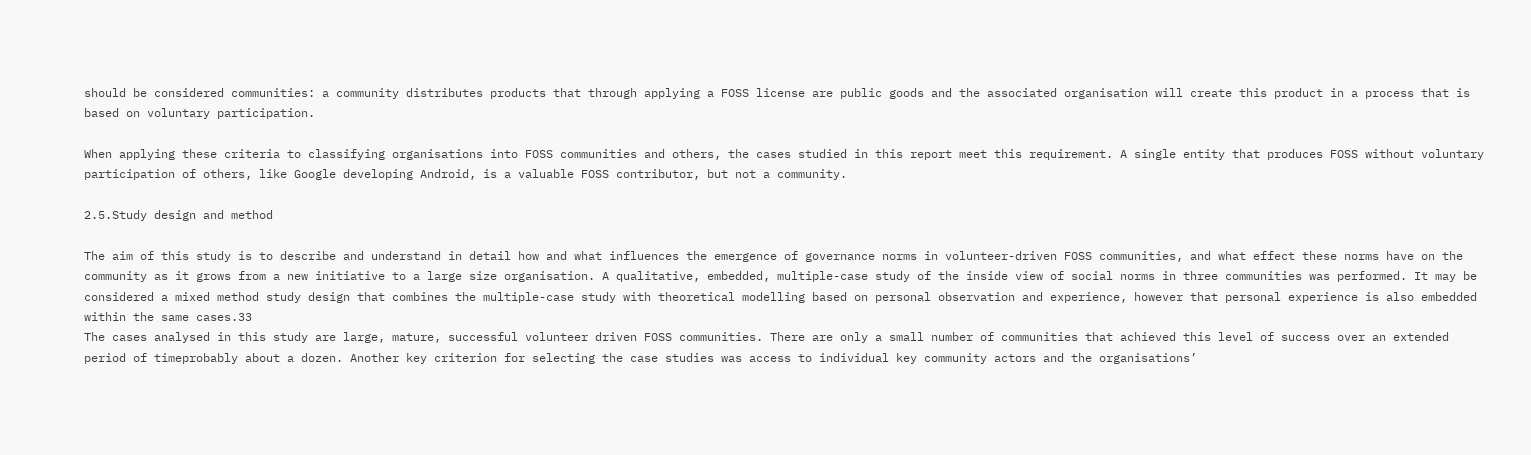should be considered communities: a community distributes products that through applying a FOSS license are public goods and the associated organisation will create this product in a process that is based on voluntary participation.

When applying these criteria to classifying organisations into FOSS communities and others, the cases studied in this report meet this requirement. A single entity that produces FOSS without voluntary participation of others, like Google developing Android, is a valuable FOSS contributor, but not a community.

2.5.Study design and method

The aim of this study is to describe and understand in detail how and what influences the emergence of governance norms in volunteer-driven FOSS communities, and what effect these norms have on the community as it grows from a new initiative to a large size organisation. A qualitative, embedded, multiple-case study of the inside view of social norms in three communities was performed. It may be considered a mixed method study design that combines the multiple-case study with theoretical modelling based on personal observation and experience, however that personal experience is also embedded within the same cases.33
The cases analysed in this study are large, mature, successful volunteer driven FOSS communities. There are only a small number of communities that achieved this level of success over an extended period of timeprobably about a dozen. Another key criterion for selecting the case studies was access to individual key community actors and the organisations’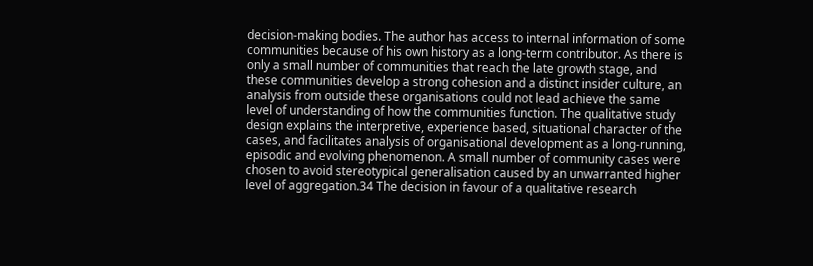decision-making bodies. The author has access to internal information of some communities because of his own history as a long-term contributor. As there is only a small number of communities that reach the late growth stage, and these communities develop a strong cohesion and a distinct insider culture, an analysis from outside these organisations could not lead achieve the same level of understanding of how the communities function. The qualitative study design explains the interpretive, experience based, situational character of the cases, and facilitates analysis of organisational development as a long-running, episodic and evolving phenomenon. A small number of community cases were chosen to avoid stereotypical generalisation caused by an unwarranted higher level of aggregation.34 The decision in favour of a qualitative research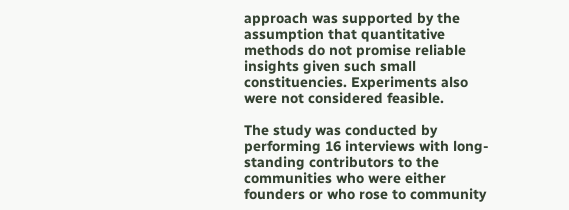approach was supported by the assumption that quantitative methods do not promise reliable insights given such small constituencies. Experiments also were not considered feasible.

The study was conducted by performing 16 interviews with long-standing contributors to the communities who were either founders or who rose to community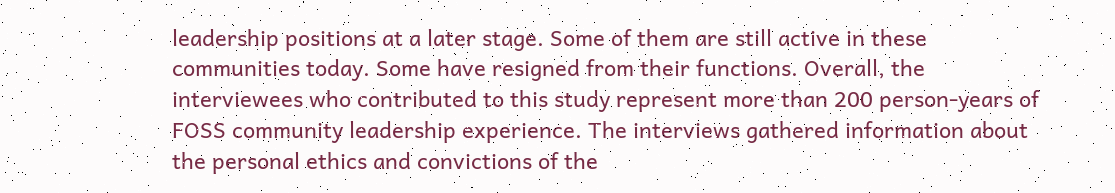leadership positions at a later stage. Some of them are still active in these communities today. Some have resigned from their functions. Overall, the interviewees who contributed to this study represent more than 200 person-years of FOSS community leadership experience. The interviews gathered information about the personal ethics and convictions of the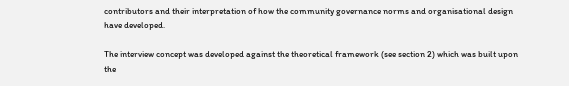contributors and their interpretation of how the community governance norms and organisational design have developed.

The interview concept was developed against the theoretical framework (see section 2) which was built upon the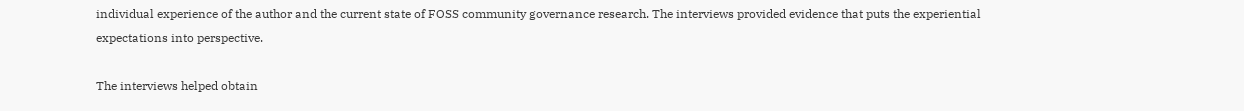individual experience of the author and the current state of FOSS community governance research. The interviews provided evidence that puts the experiential expectations into perspective.

The interviews helped obtain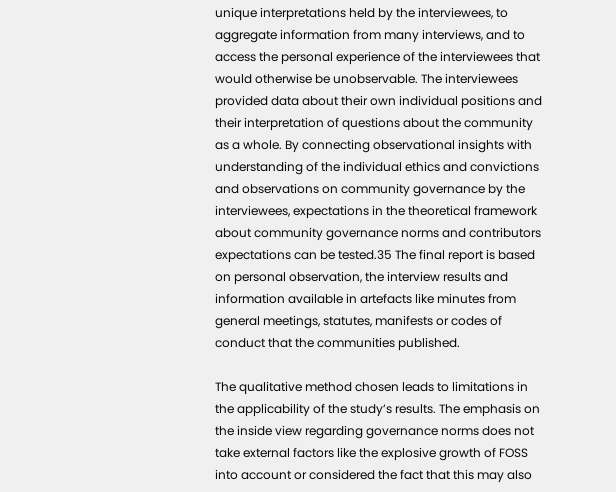unique interpretations held by the interviewees, to aggregate information from many interviews, and to access the personal experience of the interviewees that would otherwise be unobservable. The interviewees provided data about their own individual positions and  their interpretation of questions about the community as a whole. By connecting observational insights with understanding of the individual ethics and convictions and observations on community governance by the interviewees, expectations in the theoretical framework about community governance norms and contributors expectations can be tested.35 The final report is based on personal observation, the interview results and information available in artefacts like minutes from general meetings, statutes, manifests or codes of conduct that the communities published.

The qualitative method chosen leads to limitations in the applicability of the study’s results. The emphasis on the inside view regarding governance norms does not take external factors like the explosive growth of FOSS into account or considered the fact that this may also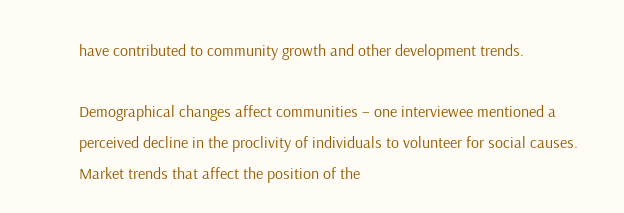have contributed to community growth and other development trends.

Demographical changes affect communities – one interviewee mentioned a perceived decline in the proclivity of individuals to volunteer for social causes. Market trends that affect the position of the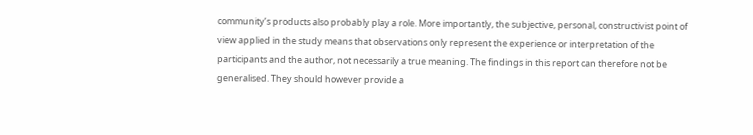community’s products also probably play a role. More importantly, the subjective, personal, constructivist point of view applied in the study means that observations only represent the experience or interpretation of the participants and the author, not necessarily a true meaning. The findings in this report can therefore not be generalised. They should however provide a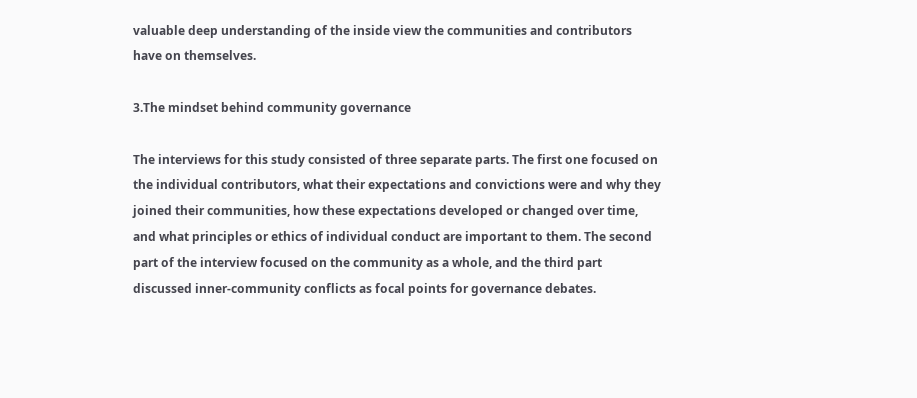valuable deep understanding of the inside view the communities and contributors have on themselves.

3.The mindset behind community governance

The interviews for this study consisted of three separate parts. The first one focused on the individual contributors, what their expectations and convictions were and why they joined their communities, how these expectations developed or changed over time, and what principles or ethics of individual conduct are important to them. The second part of the interview focused on the community as a whole, and the third part discussed inner-community conflicts as focal points for governance debates.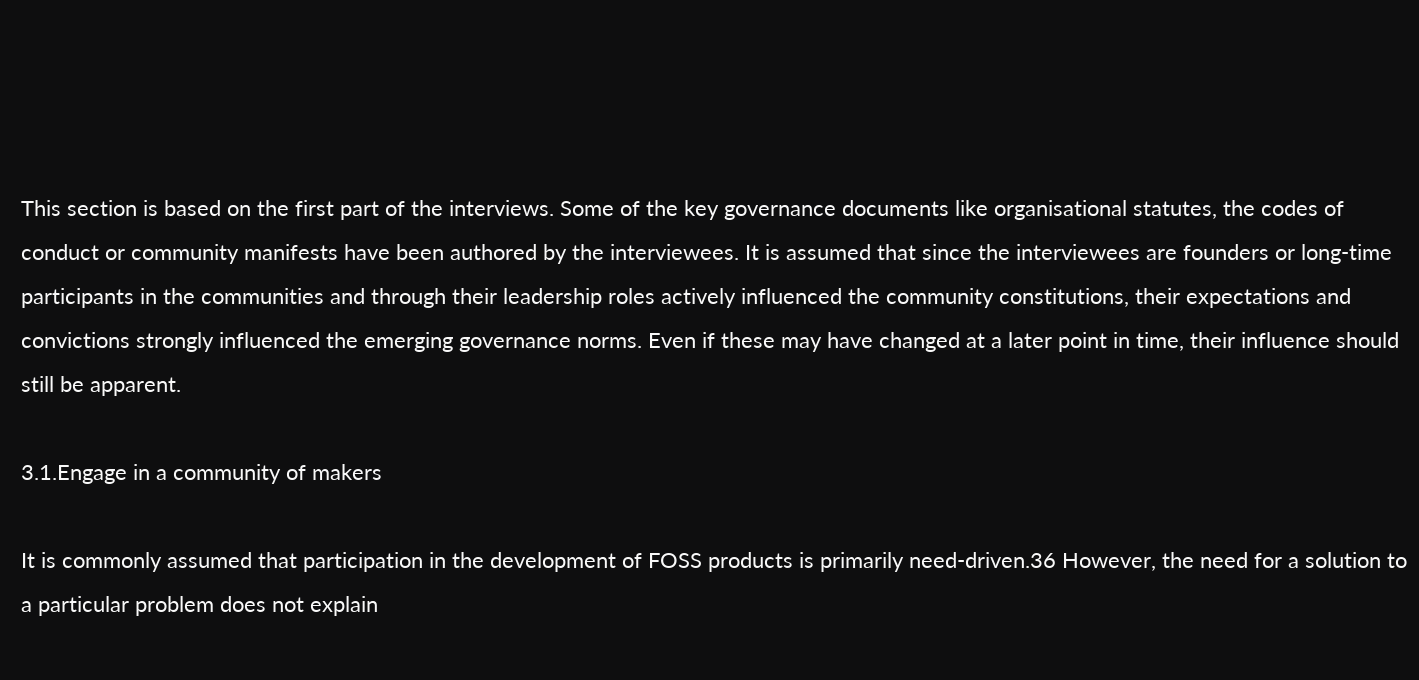This section is based on the first part of the interviews. Some of the key governance documents like organisational statutes, the codes of conduct or community manifests have been authored by the interviewees. It is assumed that since the interviewees are founders or long-time participants in the communities and through their leadership roles actively influenced the community constitutions, their expectations and convictions strongly influenced the emerging governance norms. Even if these may have changed at a later point in time, their influence should still be apparent.

3.1.Engage in a community of makers

It is commonly assumed that participation in the development of FOSS products is primarily need-driven.36 However, the need for a solution to a particular problem does not explain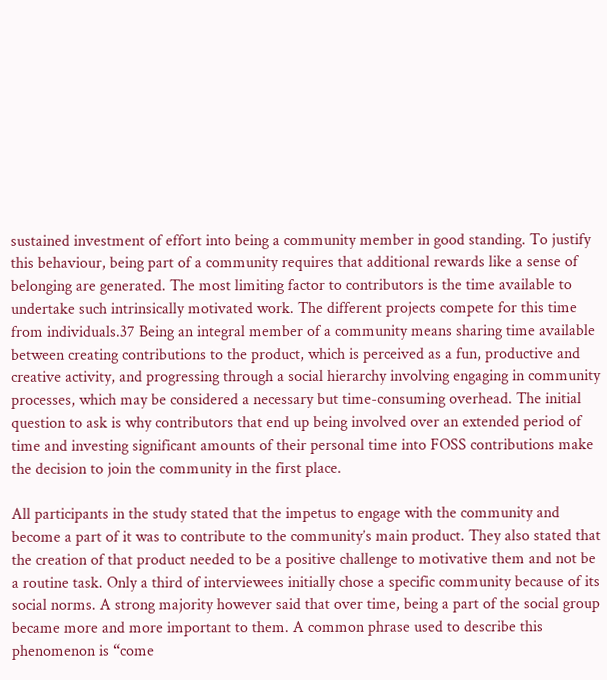sustained investment of effort into being a community member in good standing. To justify this behaviour, being part of a community requires that additional rewards like a sense of belonging are generated. The most limiting factor to contributors is the time available to undertake such intrinsically motivated work. The different projects compete for this time from individuals.37 Being an integral member of a community means sharing time available between creating contributions to the product, which is perceived as a fun, productive and creative activity, and progressing through a social hierarchy involving engaging in community processes, which may be considered a necessary but time-consuming overhead. The initial question to ask is why contributors that end up being involved over an extended period of time and investing significant amounts of their personal time into FOSS contributions make the decision to join the community in the first place.

All participants in the study stated that the impetus to engage with the community and become a part of it was to contribute to the community’s main product. They also stated that the creation of that product needed to be a positive challenge to motivative them and not be a routine task. Only a third of interviewees initially chose a specific community because of its social norms. A strong majority however said that over time, being a part of the social group became more and more important to them. A common phrase used to describe this phenomenon is “come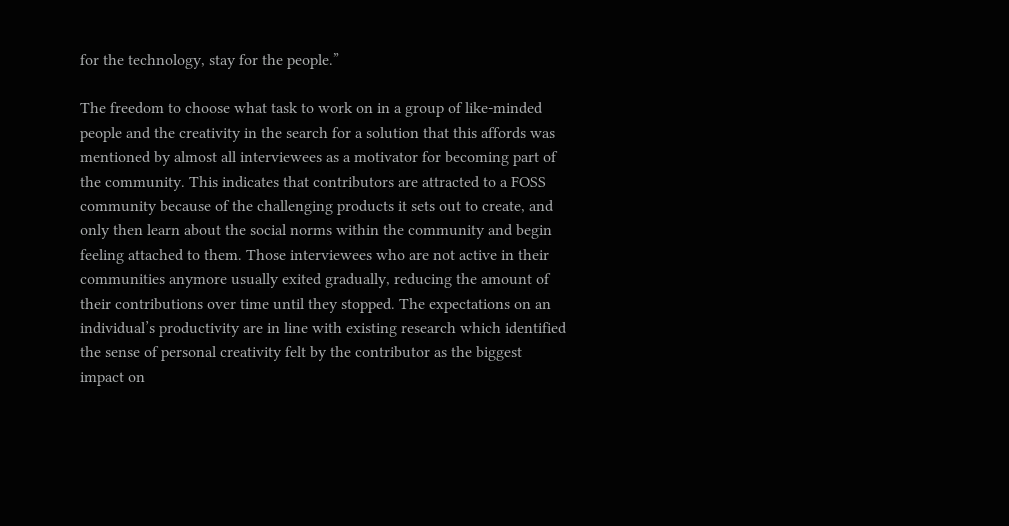for the technology, stay for the people.”

The freedom to choose what task to work on in a group of like-minded people and the creativity in the search for a solution that this affords was mentioned by almost all interviewees as a motivator for becoming part of the community. This indicates that contributors are attracted to a FOSS community because of the challenging products it sets out to create, and only then learn about the social norms within the community and begin feeling attached to them. Those interviewees who are not active in their communities anymore usually exited gradually, reducing the amount of their contributions over time until they stopped. The expectations on an individual’s productivity are in line with existing research which identified the sense of personal creativity felt by the contributor as the biggest impact on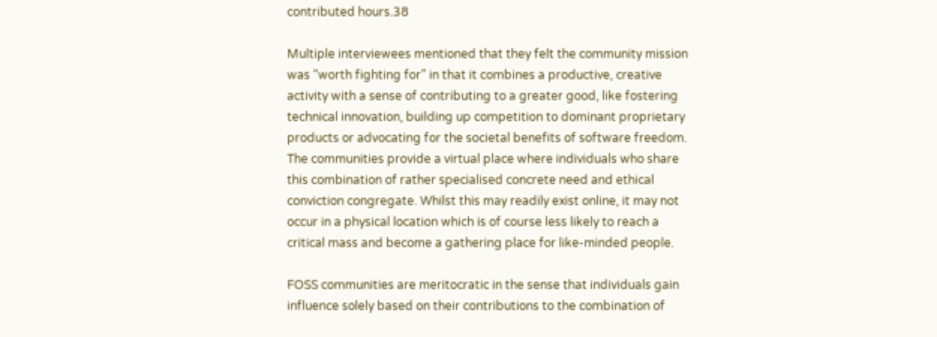contributed hours.38

Multiple interviewees mentioned that they felt the community mission was “worth fighting for” in that it combines a productive, creative activity with a sense of contributing to a greater good, like fostering technical innovation, building up competition to dominant proprietary products or advocating for the societal benefits of software freedom. The communities provide a virtual place where individuals who share this combination of rather specialised concrete need and ethical conviction congregate. Whilst this may readily exist online, it may not occur in a physical location which is of course less likely to reach a critical mass and become a gathering place for like-minded people.

FOSS communities are meritocratic in the sense that individuals gain influence solely based on their contributions to the combination of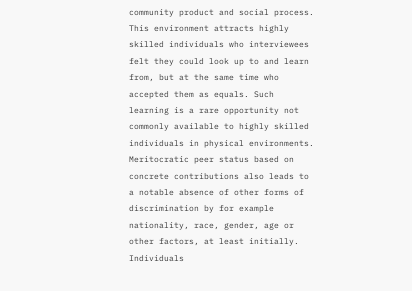community product and social process. This environment attracts highly skilled individuals who interviewees felt they could look up to and learn from, but at the same time who accepted them as equals. Such learning is a rare opportunity not commonly available to highly skilled individuals in physical environments. Meritocratic peer status based on concrete contributions also leads to a notable absence of other forms of discrimination by for example nationality, race, gender, age or other factors, at least initially. Individuals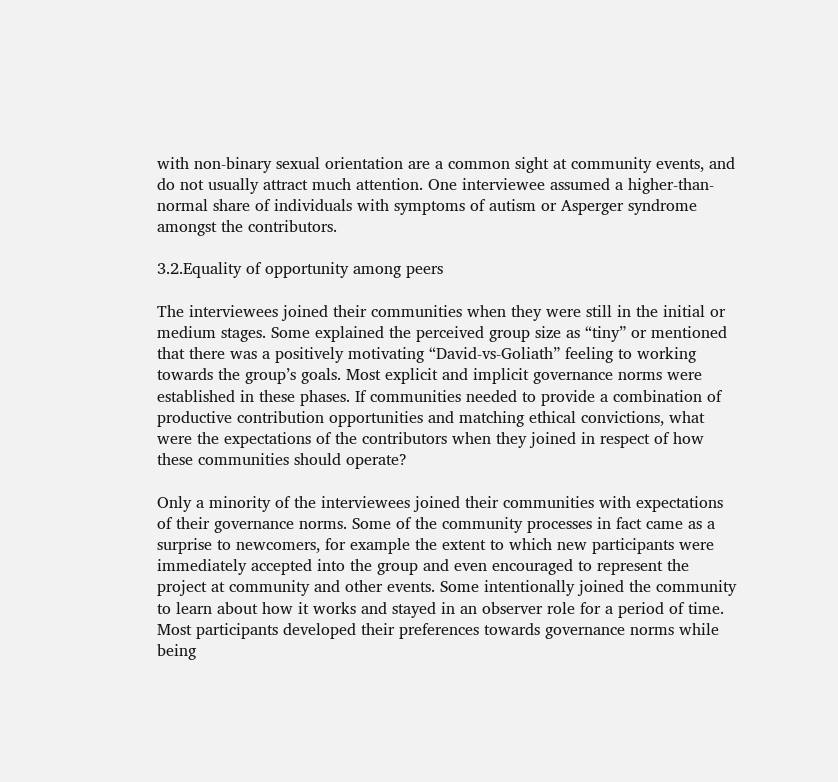with non-binary sexual orientation are a common sight at community events, and do not usually attract much attention. One interviewee assumed a higher-than-normal share of individuals with symptoms of autism or Asperger syndrome amongst the contributors.

3.2.Equality of opportunity among peers

The interviewees joined their communities when they were still in the initial or medium stages. Some explained the perceived group size as “tiny” or mentioned that there was a positively motivating “David-vs-Goliath” feeling to working towards the group’s goals. Most explicit and implicit governance norms were established in these phases. If communities needed to provide a combination of productive contribution opportunities and matching ethical convictions, what were the expectations of the contributors when they joined in respect of how these communities should operate?

Only a minority of the interviewees joined their communities with expectations of their governance norms. Some of the community processes in fact came as a surprise to newcomers, for example the extent to which new participants were immediately accepted into the group and even encouraged to represent the project at community and other events. Some intentionally joined the community to learn about how it works and stayed in an observer role for a period of time. Most participants developed their preferences towards governance norms while being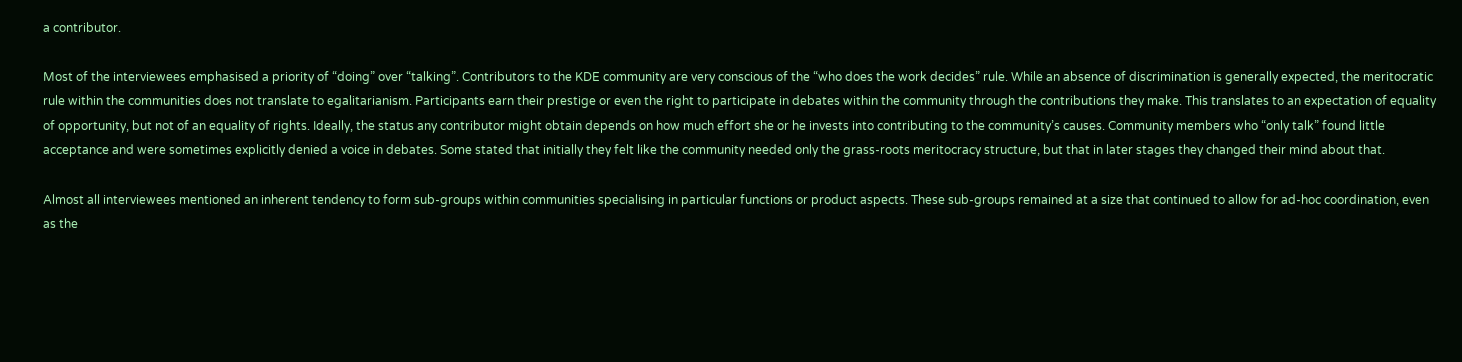a contributor.

Most of the interviewees emphasised a priority of “doing” over “talking”. Contributors to the KDE community are very conscious of the “who does the work decides” rule. While an absence of discrimination is generally expected, the meritocratic rule within the communities does not translate to egalitarianism. Participants earn their prestige or even the right to participate in debates within the community through the contributions they make. This translates to an expectation of equality of opportunity, but not of an equality of rights. Ideally, the status any contributor might obtain depends on how much effort she or he invests into contributing to the community’s causes. Community members who “only talk” found little acceptance and were sometimes explicitly denied a voice in debates. Some stated that initially they felt like the community needed only the grass-roots meritocracy structure, but that in later stages they changed their mind about that.

Almost all interviewees mentioned an inherent tendency to form sub-groups within communities specialising in particular functions or product aspects. These sub-groups remained at a size that continued to allow for ad-hoc coordination, even as the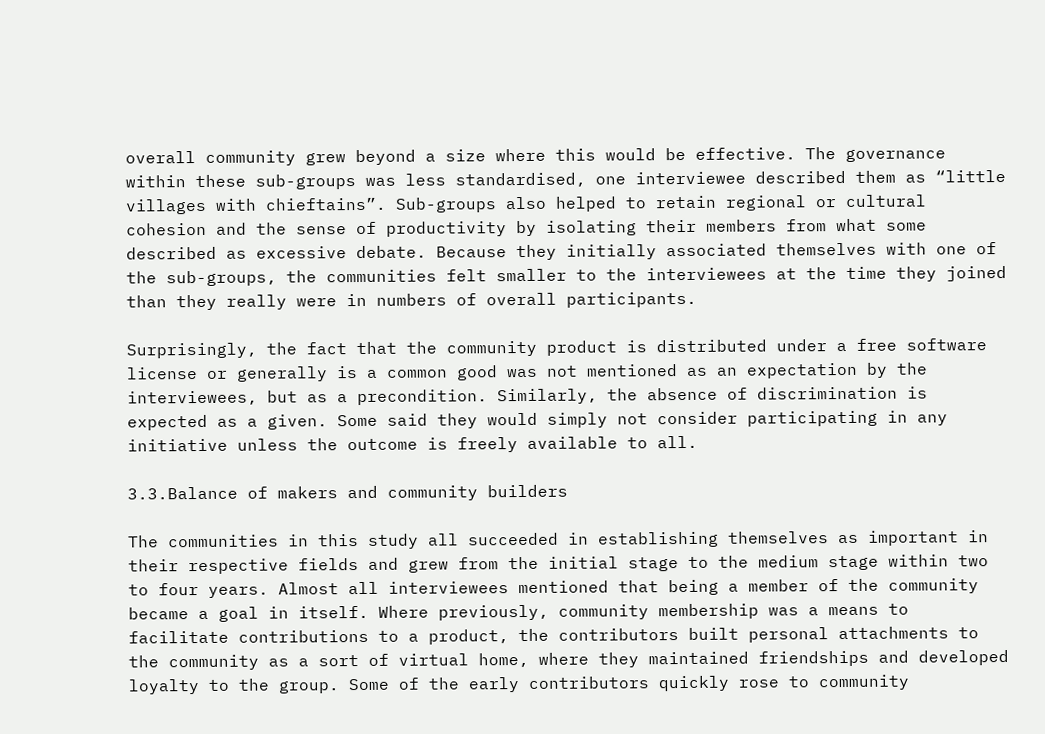overall community grew beyond a size where this would be effective. The governance within these sub-groups was less standardised, one interviewee described them as “little villages with chieftains”. Sub-groups also helped to retain regional or cultural cohesion and the sense of productivity by isolating their members from what some described as excessive debate. Because they initially associated themselves with one of the sub-groups, the communities felt smaller to the interviewees at the time they joined than they really were in numbers of overall participants.

Surprisingly, the fact that the community product is distributed under a free software license or generally is a common good was not mentioned as an expectation by the interviewees, but as a precondition. Similarly, the absence of discrimination is expected as a given. Some said they would simply not consider participating in any initiative unless the outcome is freely available to all.

3.3.Balance of makers and community builders

The communities in this study all succeeded in establishing themselves as important in their respective fields and grew from the initial stage to the medium stage within two to four years. Almost all interviewees mentioned that being a member of the community became a goal in itself. Where previously, community membership was a means to facilitate contributions to a product, the contributors built personal attachments to the community as a sort of virtual home, where they maintained friendships and developed loyalty to the group. Some of the early contributors quickly rose to community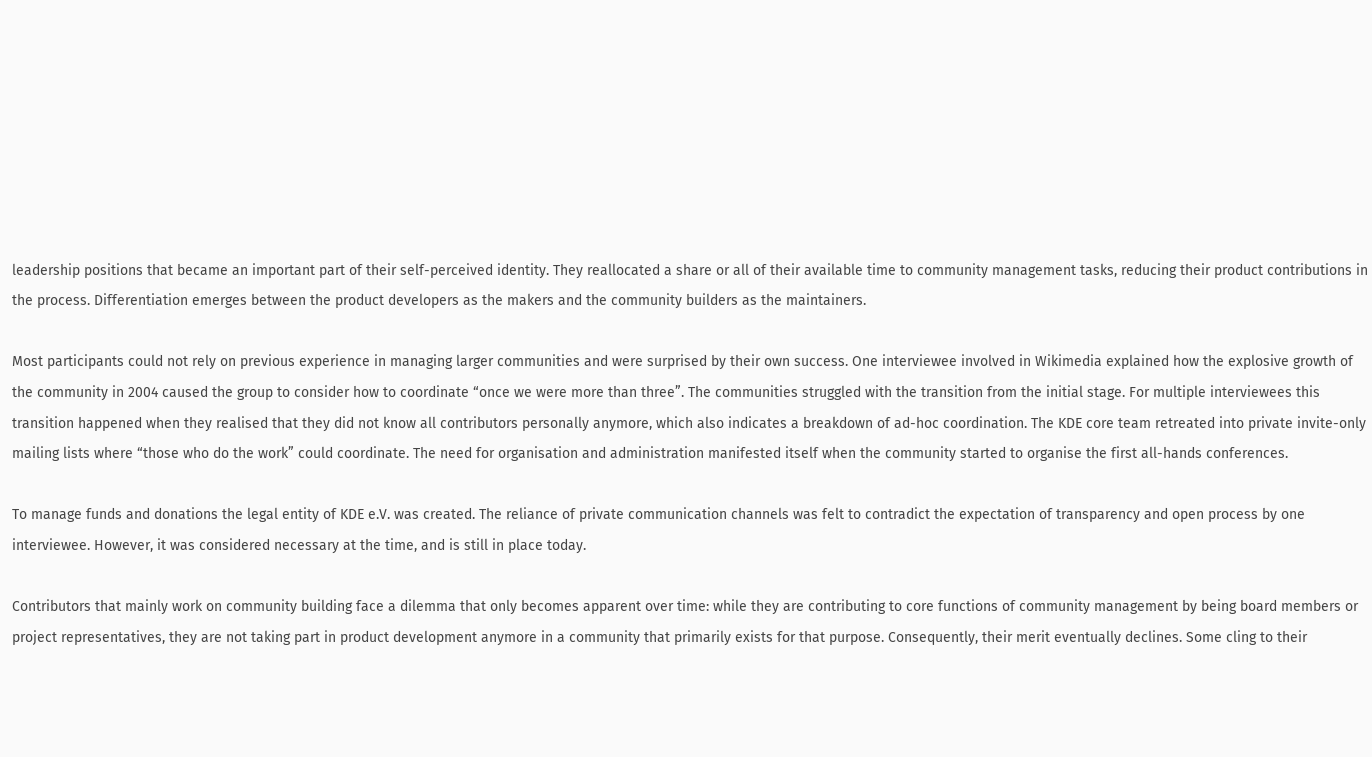leadership positions that became an important part of their self-perceived identity. They reallocated a share or all of their available time to community management tasks, reducing their product contributions in the process. Differentiation emerges between the product developers as the makers and the community builders as the maintainers.

Most participants could not rely on previous experience in managing larger communities and were surprised by their own success. One interviewee involved in Wikimedia explained how the explosive growth of the community in 2004 caused the group to consider how to coordinate “once we were more than three”. The communities struggled with the transition from the initial stage. For multiple interviewees this transition happened when they realised that they did not know all contributors personally anymore, which also indicates a breakdown of ad-hoc coordination. The KDE core team retreated into private invite-only mailing lists where “those who do the work” could coordinate. The need for organisation and administration manifested itself when the community started to organise the first all-hands conferences.

To manage funds and donations the legal entity of KDE e.V. was created. The reliance of private communication channels was felt to contradict the expectation of transparency and open process by one interviewee. However, it was considered necessary at the time, and is still in place today.

Contributors that mainly work on community building face a dilemma that only becomes apparent over time: while they are contributing to core functions of community management by being board members or project representatives, they are not taking part in product development anymore in a community that primarily exists for that purpose. Consequently, their merit eventually declines. Some cling to their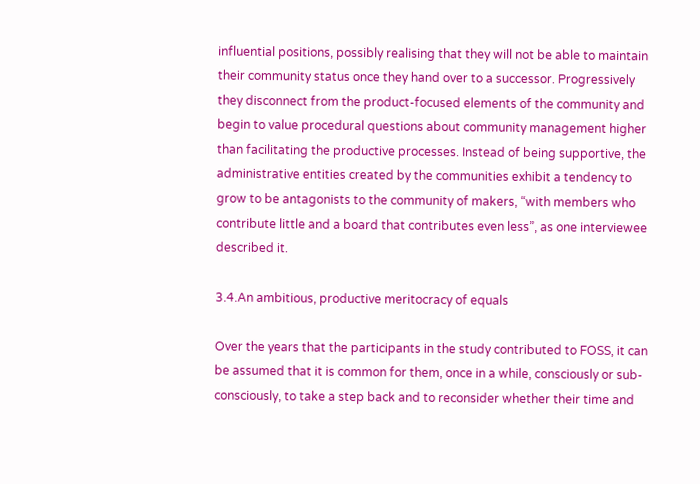influential positions, possibly realising that they will not be able to maintain their community status once they hand over to a successor. Progressively they disconnect from the product-focused elements of the community and begin to value procedural questions about community management higher than facilitating the productive processes. Instead of being supportive, the administrative entities created by the communities exhibit a tendency to grow to be antagonists to the community of makers, “with members who contribute little and a board that contributes even less”, as one interviewee described it.

3.4.An ambitious, productive meritocracy of equals

Over the years that the participants in the study contributed to FOSS, it can be assumed that it is common for them, once in a while, consciously or sub-consciously, to take a step back and to reconsider whether their time and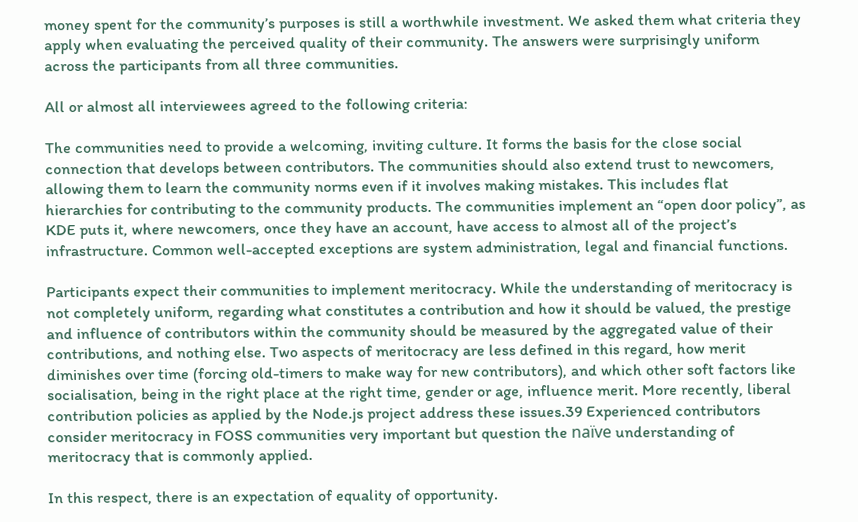money spent for the community’s purposes is still a worthwhile investment. We asked them what criteria they apply when evaluating the perceived quality of their community. The answers were surprisingly uniform across the participants from all three communities.

All or almost all interviewees agreed to the following criteria:

The communities need to provide a welcoming, inviting culture. It forms the basis for the close social connection that develops between contributors. The communities should also extend trust to newcomers, allowing them to learn the community norms even if it involves making mistakes. This includes flat hierarchies for contributing to the community products. The communities implement an “open door policy”, as KDE puts it, where newcomers, once they have an account, have access to almost all of the project’s infrastructure. Common well-accepted exceptions are system administration, legal and financial functions.

Participants expect their communities to implement meritocracy. While the understanding of meritocracy is not completely uniform, regarding what constitutes a contribution and how it should be valued, the prestige and influence of contributors within the community should be measured by the aggregated value of their contributions, and nothing else. Two aspects of meritocracy are less defined in this regard, how merit diminishes over time (forcing old-timers to make way for new contributors), and which other soft factors like socialisation, being in the right place at the right time, gender or age, influence merit. More recently, liberal contribution policies as applied by the Node.js project address these issues.39 Experienced contributors consider meritocracy in FOSS communities very important but question the naïve understanding of meritocracy that is commonly applied.

In this respect, there is an expectation of equality of opportunity.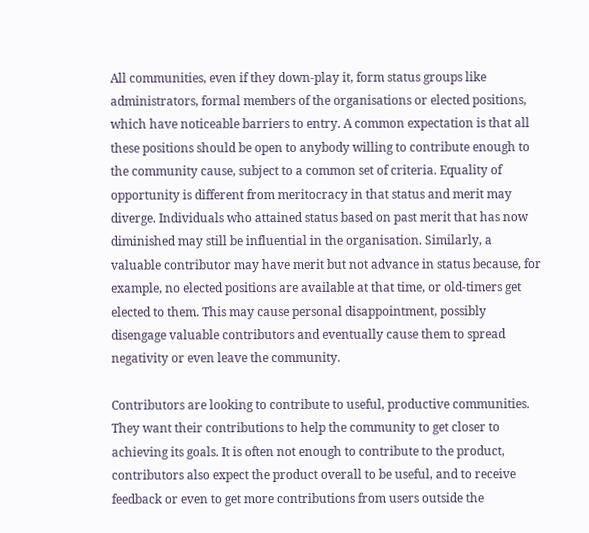All communities, even if they down-play it, form status groups like administrators, formal members of the organisations or elected positions, which have noticeable barriers to entry. A common expectation is that all these positions should be open to anybody willing to contribute enough to the community cause, subject to a common set of criteria. Equality of opportunity is different from meritocracy in that status and merit may diverge. Individuals who attained status based on past merit that has now diminished may still be influential in the organisation. Similarly, a valuable contributor may have merit but not advance in status because, for example, no elected positions are available at that time, or old-timers get elected to them. This may cause personal disappointment, possibly disengage valuable contributors and eventually cause them to spread negativity or even leave the community.

Contributors are looking to contribute to useful, productive communities. They want their contributions to help the community to get closer to achieving its goals. It is often not enough to contribute to the product, contributors also expect the product overall to be useful, and to receive feedback or even to get more contributions from users outside the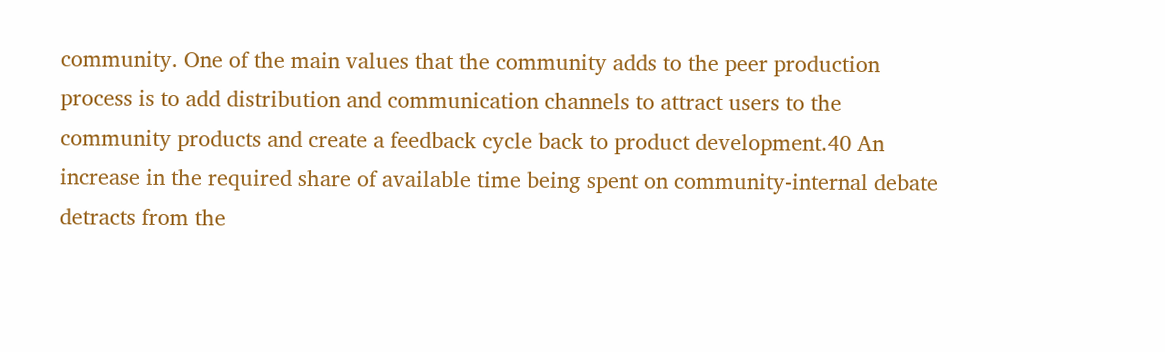community. One of the main values that the community adds to the peer production process is to add distribution and communication channels to attract users to the community products and create a feedback cycle back to product development.40 An increase in the required share of available time being spent on community-internal debate detracts from the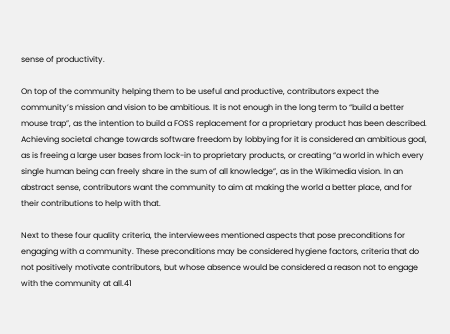sense of productivity.

On top of the community helping them to be useful and productive, contributors expect the community’s mission and vision to be ambitious. It is not enough in the long term to “build a better mouse trap”, as the intention to build a FOSS replacement for a proprietary product has been described. Achieving societal change towards software freedom by lobbying for it is considered an ambitious goal, as is freeing a large user bases from lock-in to proprietary products, or creating “a world in which every single human being can freely share in the sum of all knowledge”, as in the Wikimedia vision. In an abstract sense, contributors want the community to aim at making the world a better place, and for their contributions to help with that.

Next to these four quality criteria, the interviewees mentioned aspects that pose preconditions for engaging with a community. These preconditions may be considered hygiene factors, criteria that do not positively motivate contributors, but whose absence would be considered a reason not to engage with the community at all.41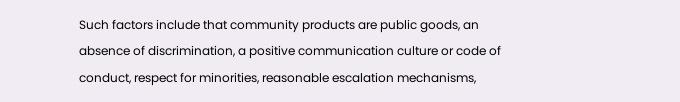Such factors include that community products are public goods, an absence of discrimination, a positive communication culture or code of conduct, respect for minorities, reasonable escalation mechanisms,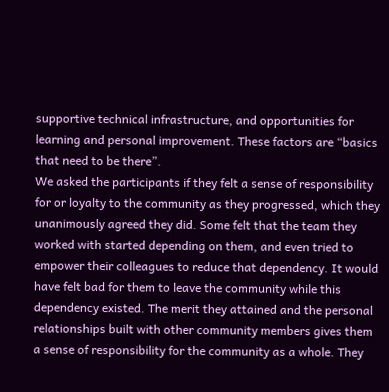supportive technical infrastructure, and opportunities for learning and personal improvement. These factors are “basics that need to be there”.
We asked the participants if they felt a sense of responsibility for or loyalty to the community as they progressed, which they unanimously agreed they did. Some felt that the team they worked with started depending on them, and even tried to empower their colleagues to reduce that dependency. It would have felt bad for them to leave the community while this dependency existed. The merit they attained and the personal relationships built with other community members gives them a sense of responsibility for the community as a whole. They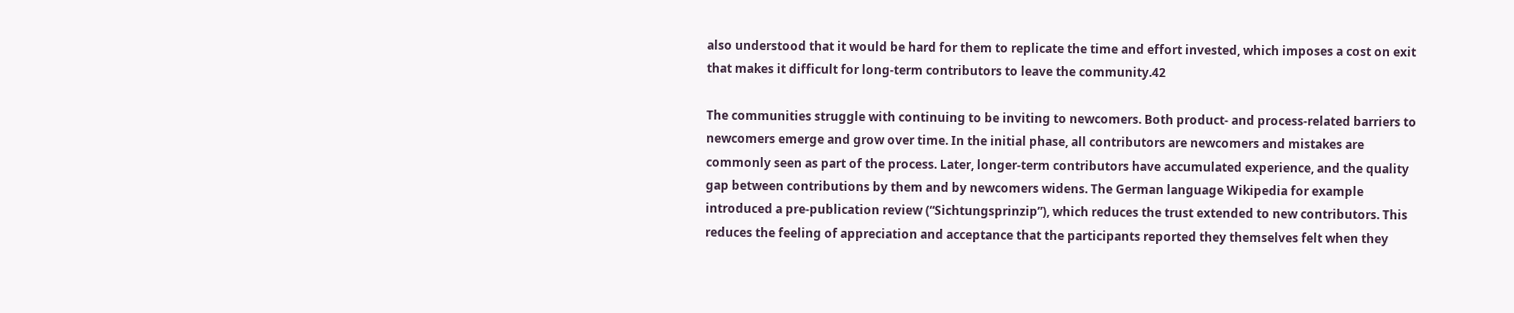also understood that it would be hard for them to replicate the time and effort invested, which imposes a cost on exit that makes it difficult for long-term contributors to leave the community.42

The communities struggle with continuing to be inviting to newcomers. Both product- and process-related barriers to newcomers emerge and grow over time. In the initial phase, all contributors are newcomers and mistakes are commonly seen as part of the process. Later, longer-term contributors have accumulated experience, and the quality gap between contributions by them and by newcomers widens. The German language Wikipedia for example introduced a pre-publication review (“Sichtungsprinzip”), which reduces the trust extended to new contributors. This reduces the feeling of appreciation and acceptance that the participants reported they themselves felt when they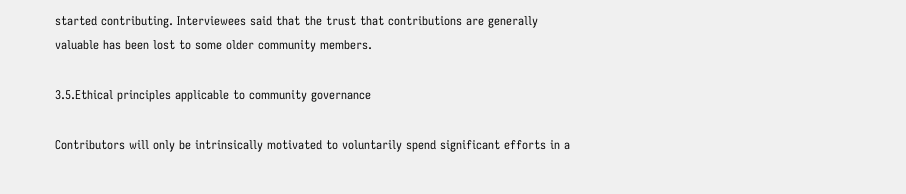started contributing. Interviewees said that the trust that contributions are generally valuable has been lost to some older community members.

3.5.Ethical principles applicable to community governance

Contributors will only be intrinsically motivated to voluntarily spend significant efforts in a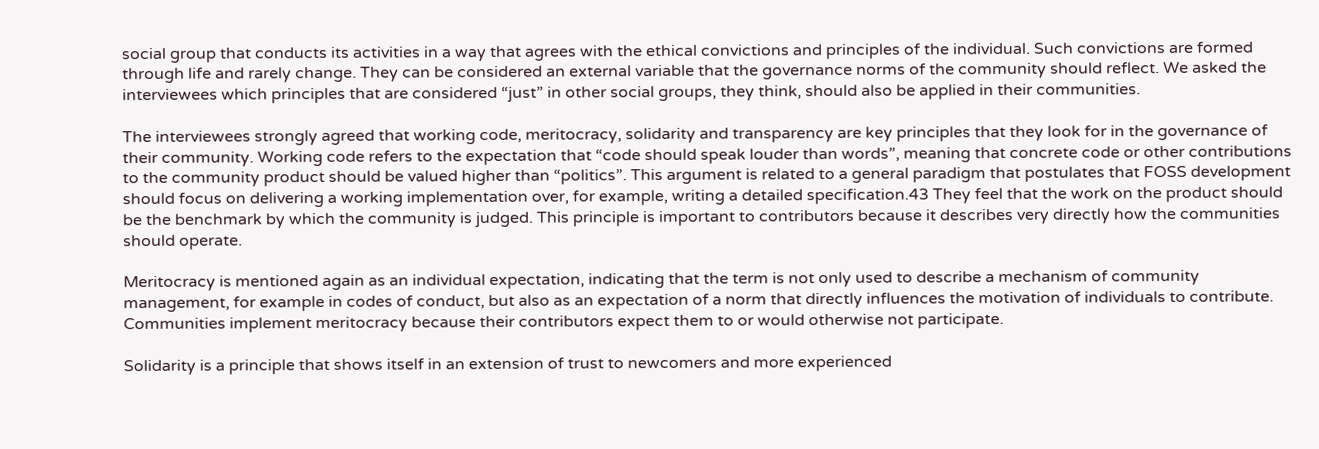social group that conducts its activities in a way that agrees with the ethical convictions and principles of the individual. Such convictions are formed through life and rarely change. They can be considered an external variable that the governance norms of the community should reflect. We asked the interviewees which principles that are considered “just” in other social groups, they think, should also be applied in their communities.

The interviewees strongly agreed that working code, meritocracy, solidarity and transparency are key principles that they look for in the governance of their community. Working code refers to the expectation that “code should speak louder than words”, meaning that concrete code or other contributions to the community product should be valued higher than “politics”. This argument is related to a general paradigm that postulates that FOSS development should focus on delivering a working implementation over, for example, writing a detailed specification.43 They feel that the work on the product should be the benchmark by which the community is judged. This principle is important to contributors because it describes very directly how the communities should operate.

Meritocracy is mentioned again as an individual expectation, indicating that the term is not only used to describe a mechanism of community management, for example in codes of conduct, but also as an expectation of a norm that directly influences the motivation of individuals to contribute. Communities implement meritocracy because their contributors expect them to or would otherwise not participate.

Solidarity is a principle that shows itself in an extension of trust to newcomers and more experienced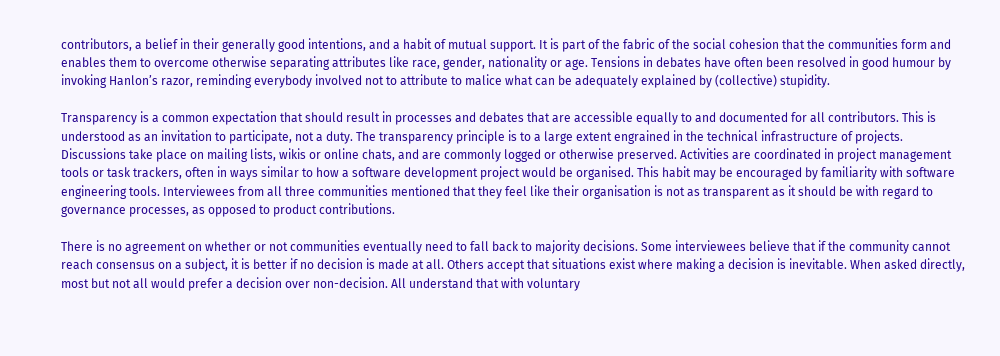contributors, a belief in their generally good intentions, and a habit of mutual support. It is part of the fabric of the social cohesion that the communities form and enables them to overcome otherwise separating attributes like race, gender, nationality or age. Tensions in debates have often been resolved in good humour by invoking Hanlon’s razor, reminding everybody involved not to attribute to malice what can be adequately explained by (collective) stupidity.

Transparency is a common expectation that should result in processes and debates that are accessible equally to and documented for all contributors. This is understood as an invitation to participate, not a duty. The transparency principle is to a large extent engrained in the technical infrastructure of projects. Discussions take place on mailing lists, wikis or online chats, and are commonly logged or otherwise preserved. Activities are coordinated in project management tools or task trackers, often in ways similar to how a software development project would be organised. This habit may be encouraged by familiarity with software engineering tools. Interviewees from all three communities mentioned that they feel like their organisation is not as transparent as it should be with regard to governance processes, as opposed to product contributions.

There is no agreement on whether or not communities eventually need to fall back to majority decisions. Some interviewees believe that if the community cannot reach consensus on a subject, it is better if no decision is made at all. Others accept that situations exist where making a decision is inevitable. When asked directly, most but not all would prefer a decision over non-decision. All understand that with voluntary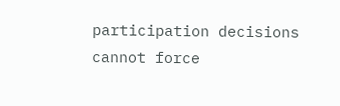participation decisions cannot force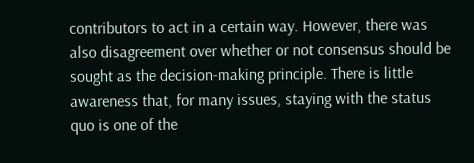contributors to act in a certain way. However, there was also disagreement over whether or not consensus should be sought as the decision-making principle. There is little awareness that, for many issues, staying with the status quo is one of the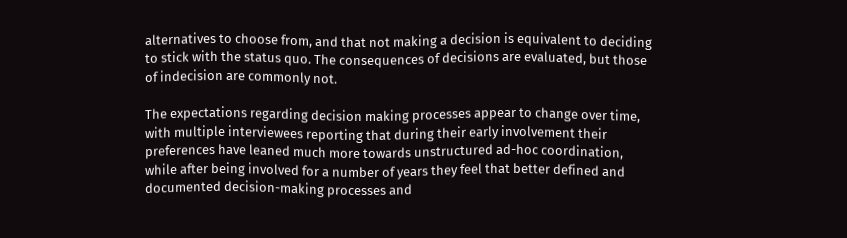alternatives to choose from, and that not making a decision is equivalent to deciding to stick with the status quo. The consequences of decisions are evaluated, but those of indecision are commonly not.

The expectations regarding decision making processes appear to change over time, with multiple interviewees reporting that during their early involvement their preferences have leaned much more towards unstructured ad-hoc coordination, while after being involved for a number of years they feel that better defined and documented decision-making processes and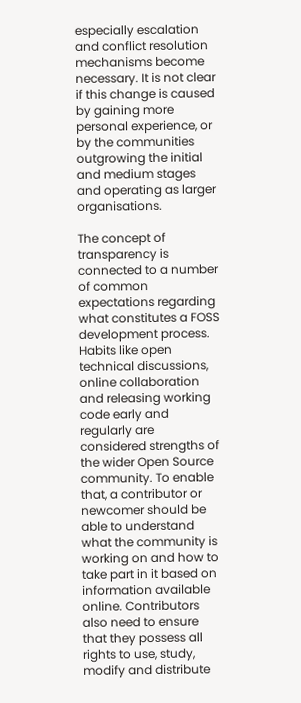especially escalation and conflict resolution mechanisms become necessary. It is not clear if this change is caused by gaining more personal experience, or by the communities outgrowing the initial and medium stages and operating as larger organisations.

The concept of transparency is connected to a number of common expectations regarding what constitutes a FOSS development process. Habits like open technical discussions, online collaboration and releasing working code early and regularly are considered strengths of the wider Open Source community. To enable that, a contributor or newcomer should be able to understand what the community is working on and how to take part in it based on information available online. Contributors also need to ensure that they possess all rights to use, study, modify and distribute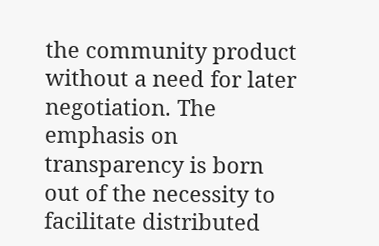the community product without a need for later negotiation. The emphasis on transparency is born out of the necessity to facilitate distributed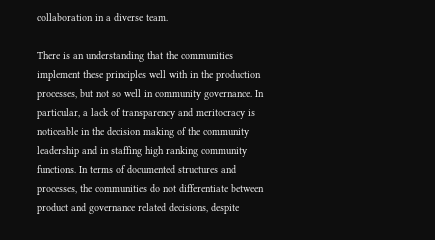collaboration in a diverse team.

There is an understanding that the communities implement these principles well with in the production processes, but not so well in community governance. In particular, a lack of transparency and meritocracy is noticeable in the decision making of the community leadership and in staffing high ranking community functions. In terms of documented structures and processes, the communities do not differentiate between product and governance related decisions, despite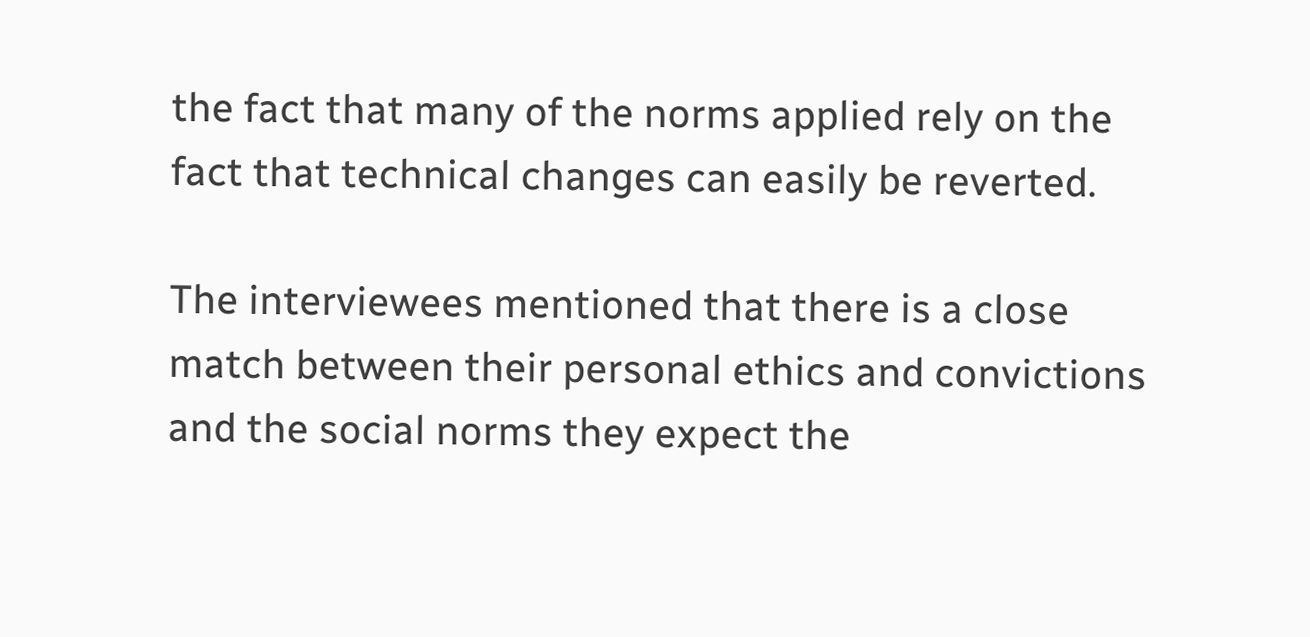the fact that many of the norms applied rely on the fact that technical changes can easily be reverted.

The interviewees mentioned that there is a close match between their personal ethics and convictions and the social norms they expect the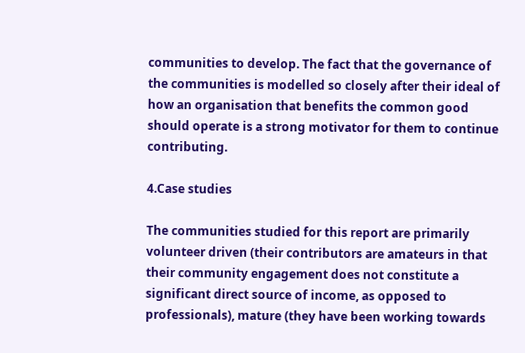communities to develop. The fact that the governance of the communities is modelled so closely after their ideal of how an organisation that benefits the common good should operate is a strong motivator for them to continue contributing.

4.Case studies

The communities studied for this report are primarily volunteer driven (their contributors are amateurs in that their community engagement does not constitute a significant direct source of income, as opposed to professionals), mature (they have been working towards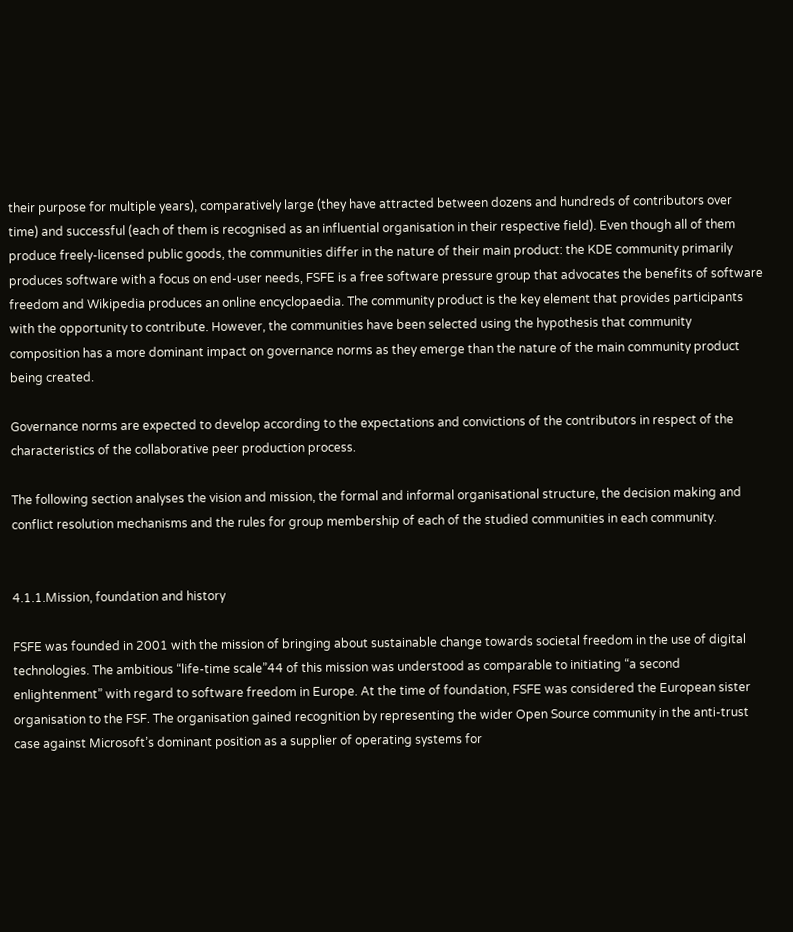their purpose for multiple years), comparatively large (they have attracted between dozens and hundreds of contributors over time) and successful (each of them is recognised as an influential organisation in their respective field). Even though all of them produce freely-licensed public goods, the communities differ in the nature of their main product: the KDE community primarily produces software with a focus on end-user needs, FSFE is a free software pressure group that advocates the benefits of software freedom and Wikipedia produces an online encyclopaedia. The community product is the key element that provides participants with the opportunity to contribute. However, the communities have been selected using the hypothesis that community composition has a more dominant impact on governance norms as they emerge than the nature of the main community product being created.

Governance norms are expected to develop according to the expectations and convictions of the contributors in respect of the characteristics of the collaborative peer production process.

The following section analyses the vision and mission, the formal and informal organisational structure, the decision making and conflict resolution mechanisms and the rules for group membership of each of the studied communities in each community.


4.1.1.Mission, foundation and history

FSFE was founded in 2001 with the mission of bringing about sustainable change towards societal freedom in the use of digital technologies. The ambitious “life-time scale”44 of this mission was understood as comparable to initiating “a second enlightenment” with regard to software freedom in Europe. At the time of foundation, FSFE was considered the European sister organisation to the FSF. The organisation gained recognition by representing the wider Open Source community in the anti-trust case against Microsoft’s dominant position as a supplier of operating systems for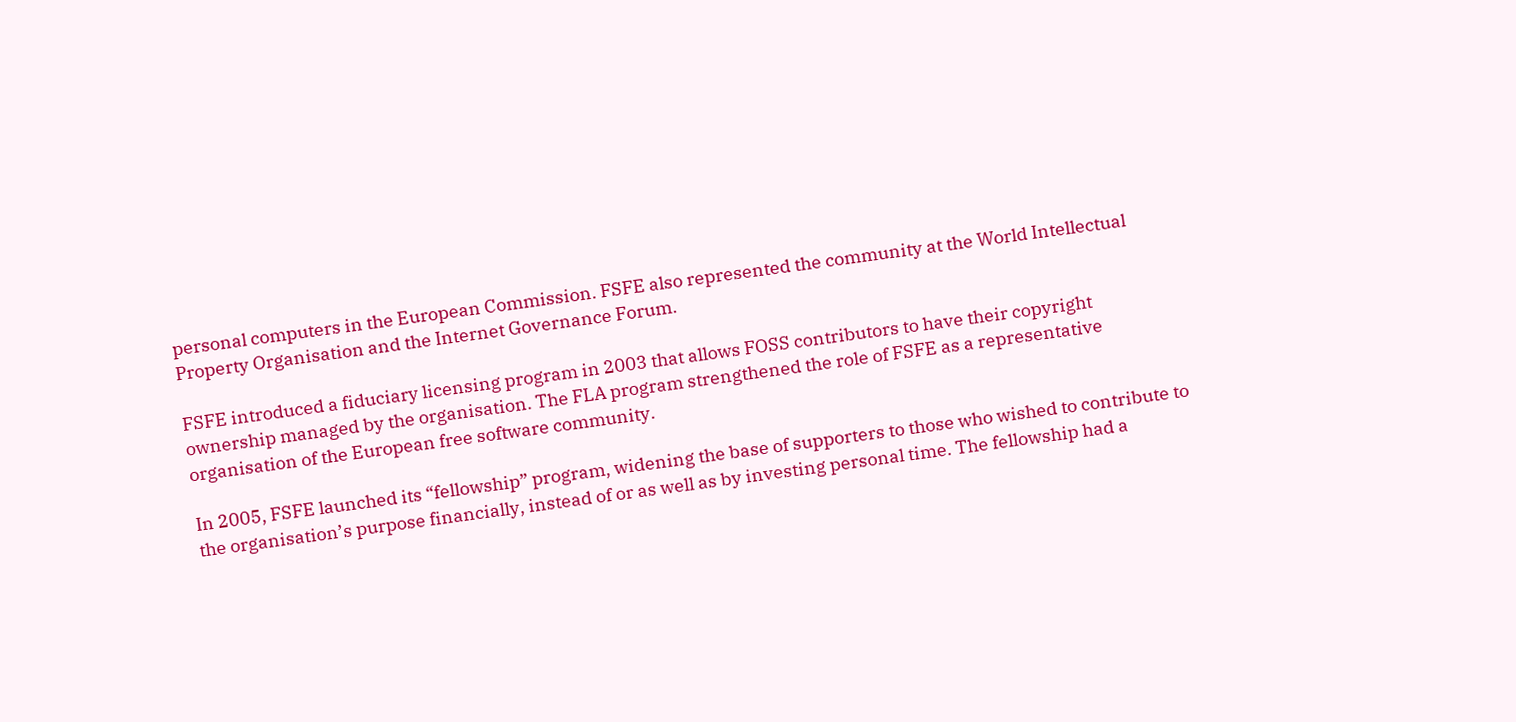personal computers in the European Commission. FSFE also represented the community at the World Intellectual Property Organisation and the Internet Governance Forum.

FSFE introduced a fiduciary licensing program in 2003 that allows FOSS contributors to have their copyright ownership managed by the organisation. The FLA program strengthened the role of FSFE as a representative organisation of the European free software community.

In 2005, FSFE launched its “fellowship” program, widening the base of supporters to those who wished to contribute to the organisation’s purpose financially, instead of or as well as by investing personal time. The fellowship had a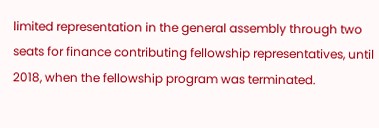limited representation in the general assembly through two seats for finance contributing fellowship representatives, until 2018, when the fellowship program was terminated.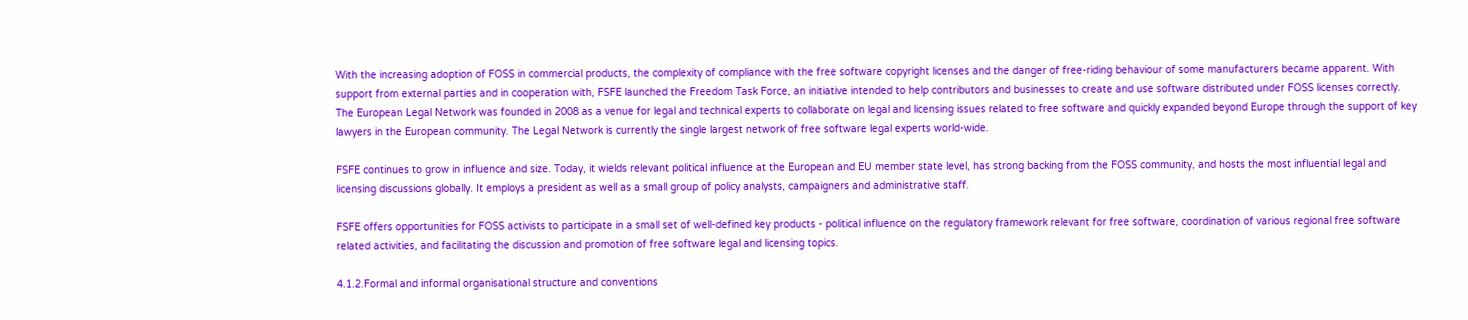With the increasing adoption of FOSS in commercial products, the complexity of compliance with the free software copyright licenses and the danger of free-riding behaviour of some manufacturers became apparent. With support from external parties and in cooperation with, FSFE launched the Freedom Task Force, an initiative intended to help contributors and businesses to create and use software distributed under FOSS licenses correctly. The European Legal Network was founded in 2008 as a venue for legal and technical experts to collaborate on legal and licensing issues related to free software and quickly expanded beyond Europe through the support of key lawyers in the European community. The Legal Network is currently the single largest network of free software legal experts world-wide.

FSFE continues to grow in influence and size. Today, it wields relevant political influence at the European and EU member state level, has strong backing from the FOSS community, and hosts the most influential legal and licensing discussions globally. It employs a president as well as a small group of policy analysts, campaigners and administrative staff.

FSFE offers opportunities for FOSS activists to participate in a small set of well-defined key products - political influence on the regulatory framework relevant for free software, coordination of various regional free software related activities, and facilitating the discussion and promotion of free software legal and licensing topics.

4.1.2.Formal and informal organisational structure and conventions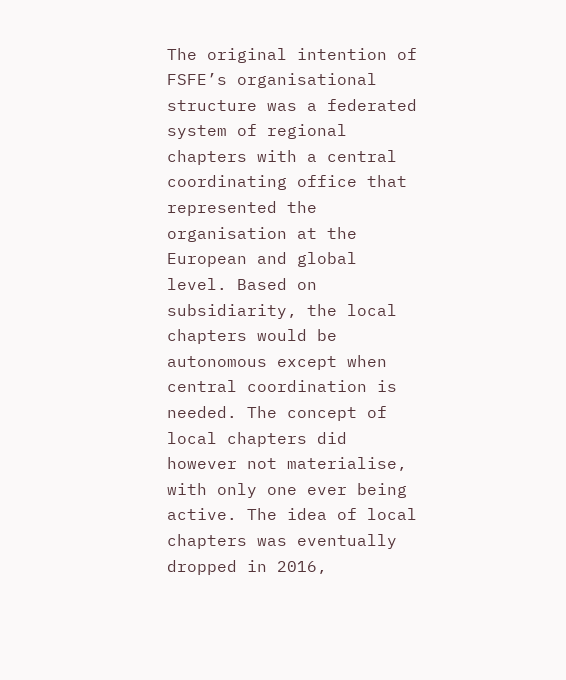The original intention of FSFE’s organisational structure was a federated system of regional chapters with a central coordinating office that represented the organisation at the European and global level. Based on subsidiarity, the local chapters would be autonomous except when central coordination is needed. The concept of local chapters did however not materialise, with only one ever being active. The idea of local chapters was eventually dropped in 2016,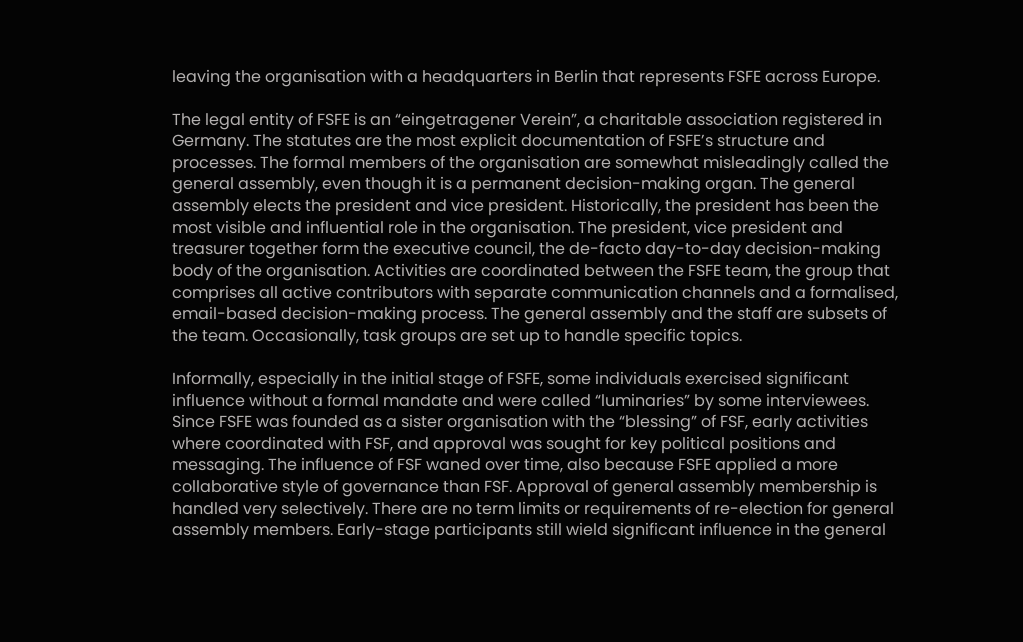leaving the organisation with a headquarters in Berlin that represents FSFE across Europe.

The legal entity of FSFE is an “eingetragener Verein”, a charitable association registered in Germany. The statutes are the most explicit documentation of FSFE’s structure and processes. The formal members of the organisation are somewhat misleadingly called the general assembly, even though it is a permanent decision-making organ. The general assembly elects the president and vice president. Historically, the president has been the most visible and influential role in the organisation. The president, vice president and treasurer together form the executive council, the de-facto day-to-day decision-making body of the organisation. Activities are coordinated between the FSFE team, the group that comprises all active contributors with separate communication channels and a formalised, email-based decision-making process. The general assembly and the staff are subsets of the team. Occasionally, task groups are set up to handle specific topics.

Informally, especially in the initial stage of FSFE, some individuals exercised significant influence without a formal mandate and were called “luminaries” by some interviewees. Since FSFE was founded as a sister organisation with the “blessing” of FSF, early activities where coordinated with FSF, and approval was sought for key political positions and messaging. The influence of FSF waned over time, also because FSFE applied a more collaborative style of governance than FSF. Approval of general assembly membership is handled very selectively. There are no term limits or requirements of re-election for general assembly members. Early-stage participants still wield significant influence in the general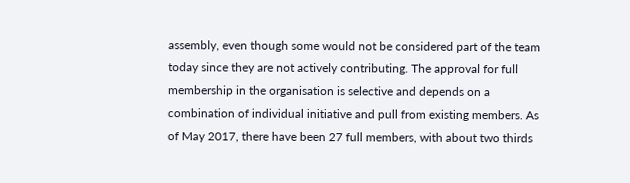assembly, even though some would not be considered part of the team today since they are not actively contributing. The approval for full membership in the organisation is selective and depends on a combination of individual initiative and pull from existing members. As of May 2017, there have been 27 full members, with about two thirds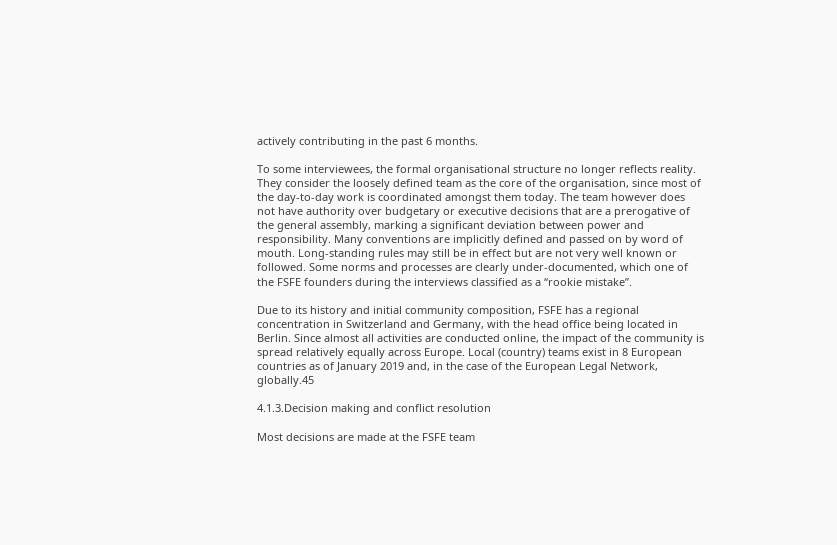actively contributing in the past 6 months.

To some interviewees, the formal organisational structure no longer reflects reality. They consider the loosely defined team as the core of the organisation, since most of the day-to-day work is coordinated amongst them today. The team however does not have authority over budgetary or executive decisions that are a prerogative of the general assembly, marking a significant deviation between power and responsibility. Many conventions are implicitly defined and passed on by word of mouth. Long-standing rules may still be in effect but are not very well known or followed. Some norms and processes are clearly under-documented, which one of the FSFE founders during the interviews classified as a “rookie mistake”.

Due to its history and initial community composition, FSFE has a regional concentration in Switzerland and Germany, with the head office being located in Berlin. Since almost all activities are conducted online, the impact of the community is spread relatively equally across Europe. Local (country) teams exist in 8 European countries as of January 2019 and, in the case of the European Legal Network, globally.45

4.1.3.Decision making and conflict resolution

Most decisions are made at the FSFE team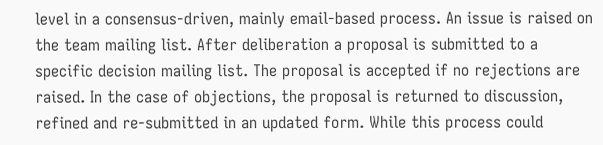level in a consensus-driven, mainly email-based process. An issue is raised on the team mailing list. After deliberation a proposal is submitted to a specific decision mailing list. The proposal is accepted if no rejections are raised. In the case of objections, the proposal is returned to discussion, refined and re-submitted in an updated form. While this process could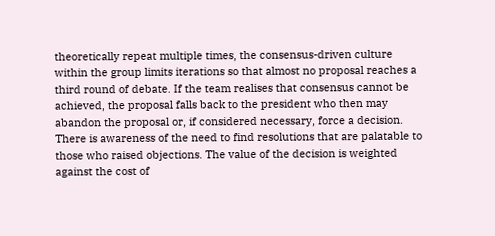theoretically repeat multiple times, the consensus-driven culture within the group limits iterations so that almost no proposal reaches a third round of debate. If the team realises that consensus cannot be achieved, the proposal falls back to the president who then may abandon the proposal or, if considered necessary, force a decision. There is awareness of the need to find resolutions that are palatable to those who raised objections. The value of the decision is weighted against the cost of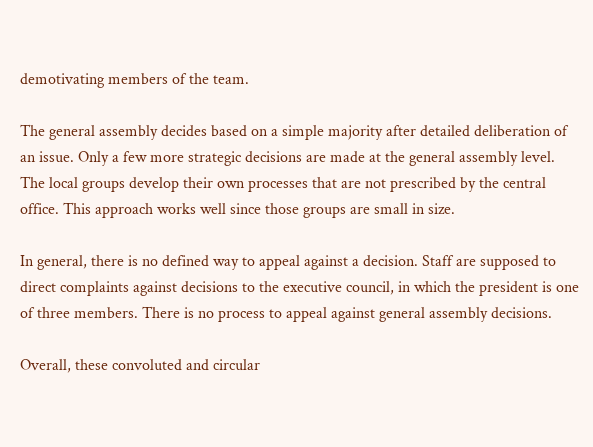demotivating members of the team.

The general assembly decides based on a simple majority after detailed deliberation of an issue. Only a few more strategic decisions are made at the general assembly level. The local groups develop their own processes that are not prescribed by the central office. This approach works well since those groups are small in size.

In general, there is no defined way to appeal against a decision. Staff are supposed to direct complaints against decisions to the executive council, in which the president is one of three members. There is no process to appeal against general assembly decisions.

Overall, these convoluted and circular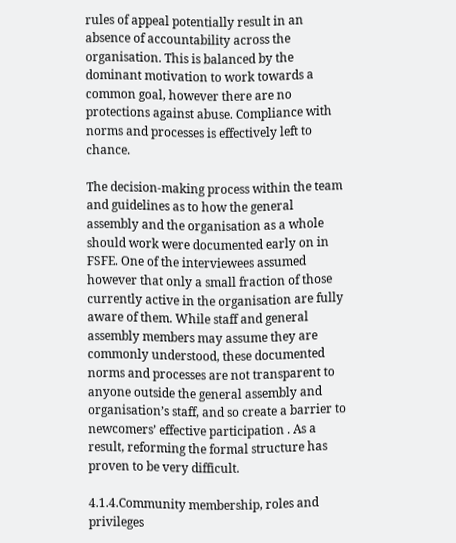rules of appeal potentially result in an absence of accountability across the organisation. This is balanced by the dominant motivation to work towards a common goal, however there are no protections against abuse. Compliance with norms and processes is effectively left to chance.

The decision-making process within the team and guidelines as to how the general assembly and the organisation as a whole should work were documented early on in FSFE. One of the interviewees assumed however that only a small fraction of those currently active in the organisation are fully aware of them. While staff and general assembly members may assume they are commonly understood, these documented norms and processes are not transparent to anyone outside the general assembly and organisation’s staff, and so create a barrier to  newcomers’ effective participation . As a result, reforming the formal structure has proven to be very difficult.

4.1.4.Community membership, roles and privileges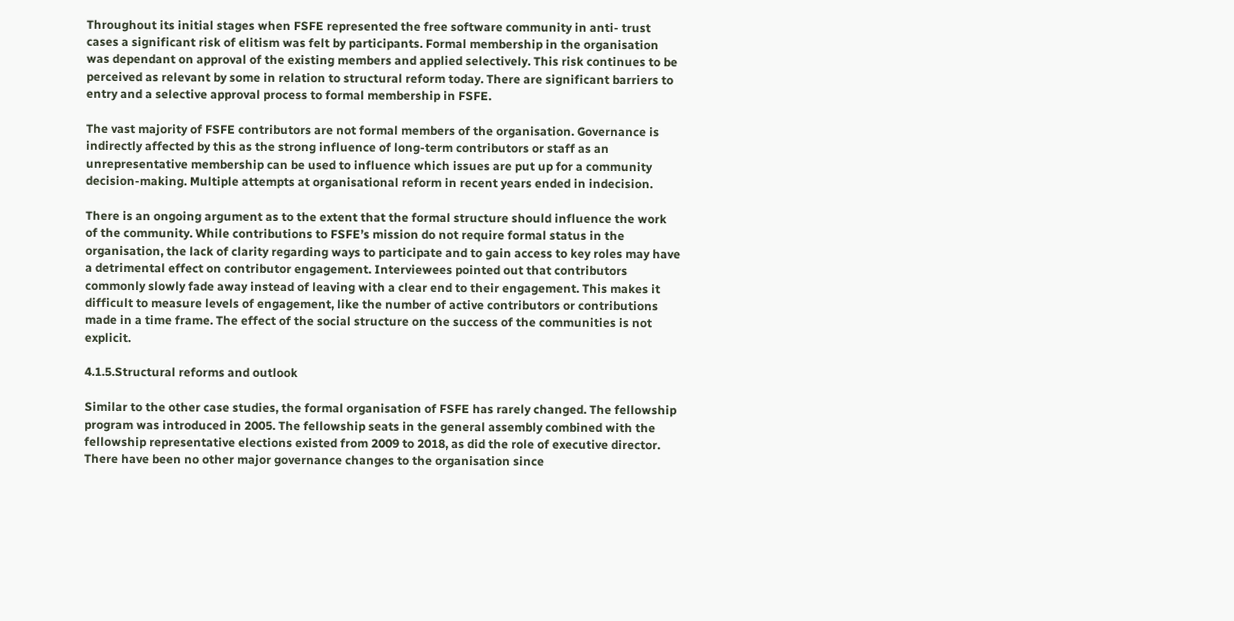Throughout its initial stages when FSFE represented the free software community in anti- trust cases a significant risk of elitism was felt by participants. Formal membership in the organisation was dependant on approval of the existing members and applied selectively. This risk continues to be perceived as relevant by some in relation to structural reform today. There are significant barriers to entry and a selective approval process to formal membership in FSFE.

The vast majority of FSFE contributors are not formal members of the organisation. Governance is indirectly affected by this as the strong influence of long-term contributors or staff as an unrepresentative membership can be used to influence which issues are put up for a community decision-making. Multiple attempts at organisational reform in recent years ended in indecision.

There is an ongoing argument as to the extent that the formal structure should influence the work of the community. While contributions to FSFE’s mission do not require formal status in the organisation, the lack of clarity regarding ways to participate and to gain access to key roles may have a detrimental effect on contributor engagement. Interviewees pointed out that contributors commonly slowly fade away instead of leaving with a clear end to their engagement. This makes it difficult to measure levels of engagement, like the number of active contributors or contributions made in a time frame. The effect of the social structure on the success of the communities is not explicit.

4.1.5.Structural reforms and outlook

Similar to the other case studies, the formal organisation of FSFE has rarely changed. The fellowship program was introduced in 2005. The fellowship seats in the general assembly combined with the fellowship representative elections existed from 2009 to 2018, as did the role of executive director. There have been no other major governance changes to the organisation since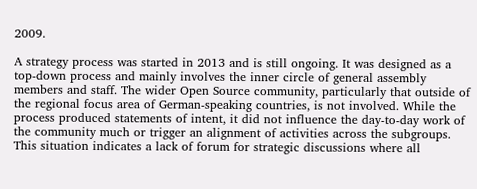2009.

A strategy process was started in 2013 and is still ongoing. It was designed as a top-down process and mainly involves the inner circle of general assembly members and staff. The wider Open Source community, particularly that outside of the regional focus area of German-speaking countries, is not involved. While the process produced statements of intent, it did not influence the day-to-day work of the community much or trigger an alignment of activities across the subgroups. This situation indicates a lack of forum for strategic discussions where all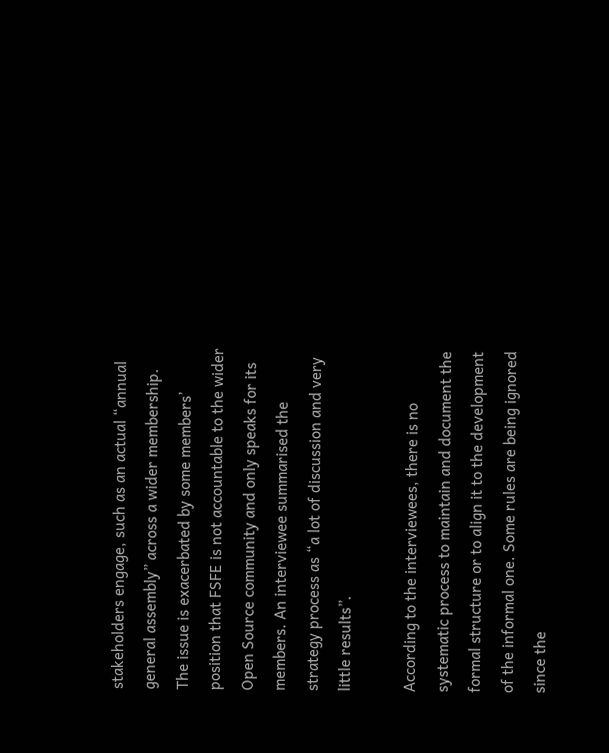stakeholders engage, such as an actual “annual general assembly” across a wider membership. The issue is exacerbated by some members’ position that FSFE is not accountable to the wider Open Source community and only speaks for its members. An interviewee summarised the strategy process as “a lot of discussion and very little results”.

According to the interviewees, there is no systematic process to maintain and document the formal structure or to align it to the development of the informal one. Some rules are being ignored since the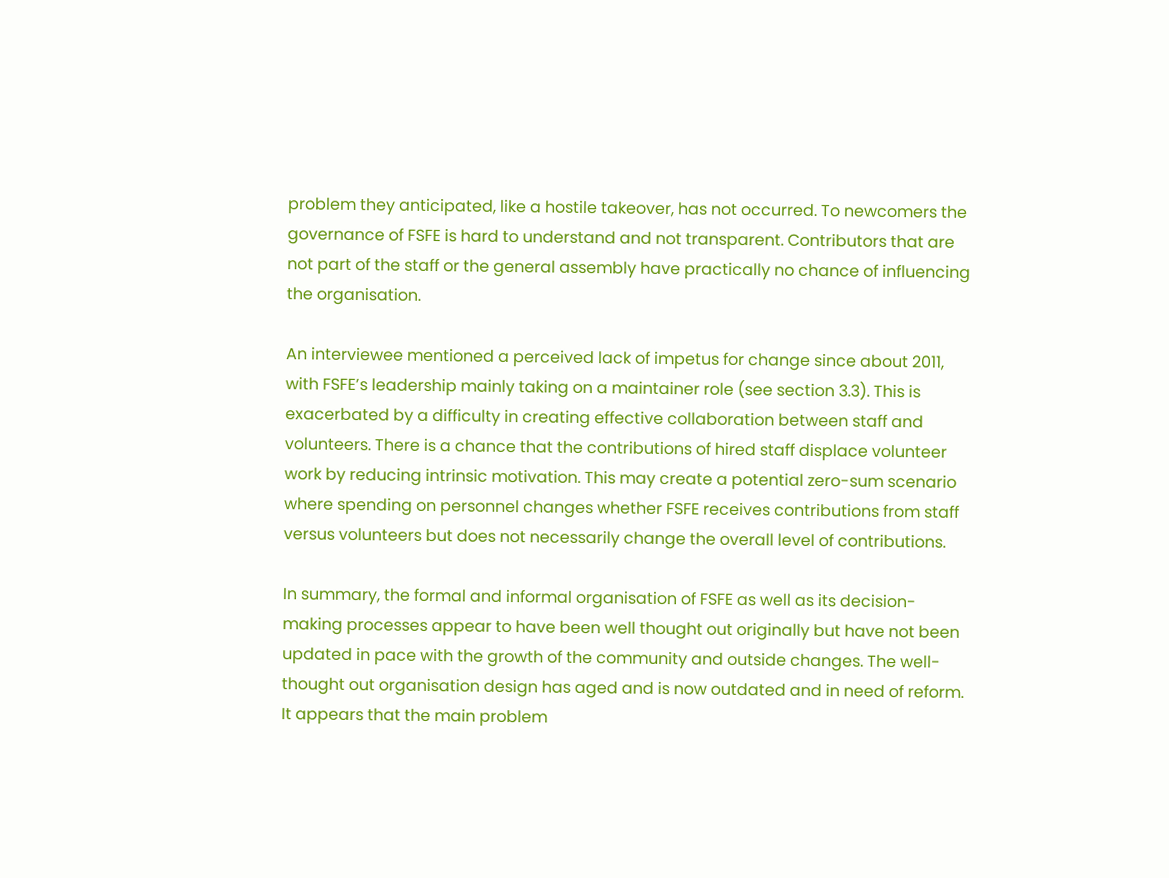problem they anticipated, like a hostile takeover, has not occurred. To newcomers the governance of FSFE is hard to understand and not transparent. Contributors that are not part of the staff or the general assembly have practically no chance of influencing the organisation.

An interviewee mentioned a perceived lack of impetus for change since about 2011, with FSFE’s leadership mainly taking on a maintainer role (see section 3.3). This is exacerbated by a difficulty in creating effective collaboration between staff and volunteers. There is a chance that the contributions of hired staff displace volunteer work by reducing intrinsic motivation. This may create a potential zero-sum scenario where spending on personnel changes whether FSFE receives contributions from staff versus volunteers but does not necessarily change the overall level of contributions.

In summary, the formal and informal organisation of FSFE as well as its decision-making processes appear to have been well thought out originally but have not been updated in pace with the growth of the community and outside changes. The well-thought out organisation design has aged and is now outdated and in need of reform. It appears that the main problem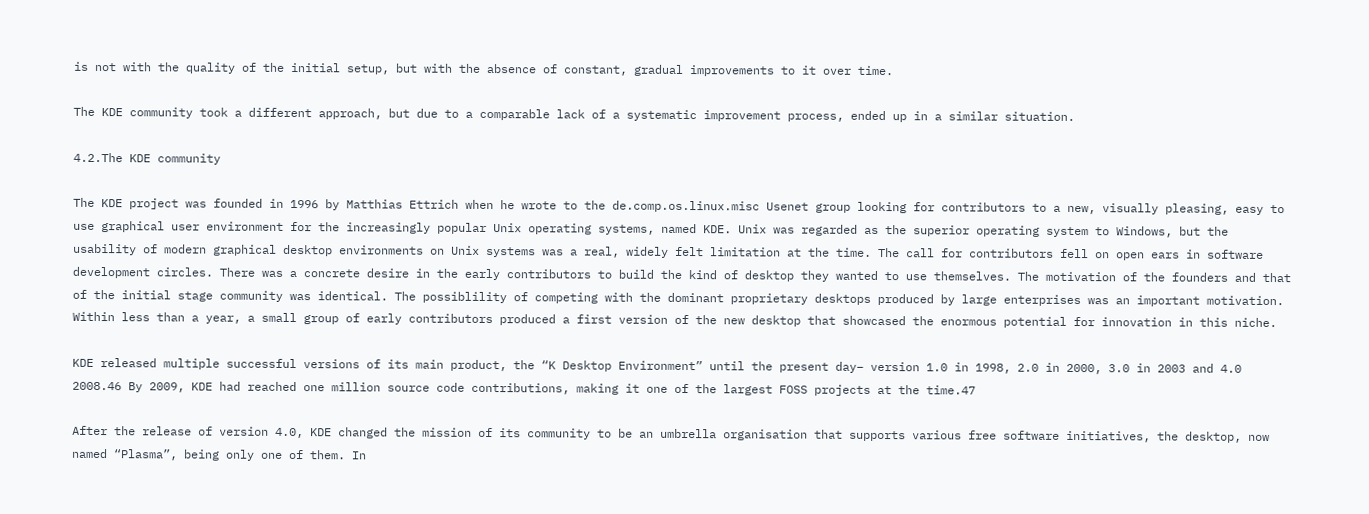is not with the quality of the initial setup, but with the absence of constant, gradual improvements to it over time.

The KDE community took a different approach, but due to a comparable lack of a systematic improvement process, ended up in a similar situation.

4.2.The KDE community

The KDE project was founded in 1996 by Matthias Ettrich when he wrote to the de.comp.os.linux.misc Usenet group looking for contributors to a new, visually pleasing, easy to use graphical user environment for the increasingly popular Unix operating systems, named KDE. Unix was regarded as the superior operating system to Windows, but the usability of modern graphical desktop environments on Unix systems was a real, widely felt limitation at the time. The call for contributors fell on open ears in software development circles. There was a concrete desire in the early contributors to build the kind of desktop they wanted to use themselves. The motivation of the founders and that of the initial stage community was identical. The possiblility of competing with the dominant proprietary desktops produced by large enterprises was an important motivation. Within less than a year, a small group of early contributors produced a first version of the new desktop that showcased the enormous potential for innovation in this niche.

KDE released multiple successful versions of its main product, the “K Desktop Environment” until the present day– version 1.0 in 1998, 2.0 in 2000, 3.0 in 2003 and 4.0 2008.46 By 2009, KDE had reached one million source code contributions, making it one of the largest FOSS projects at the time.47

After the release of version 4.0, KDE changed the mission of its community to be an umbrella organisation that supports various free software initiatives, the desktop, now named “Plasma”, being only one of them. In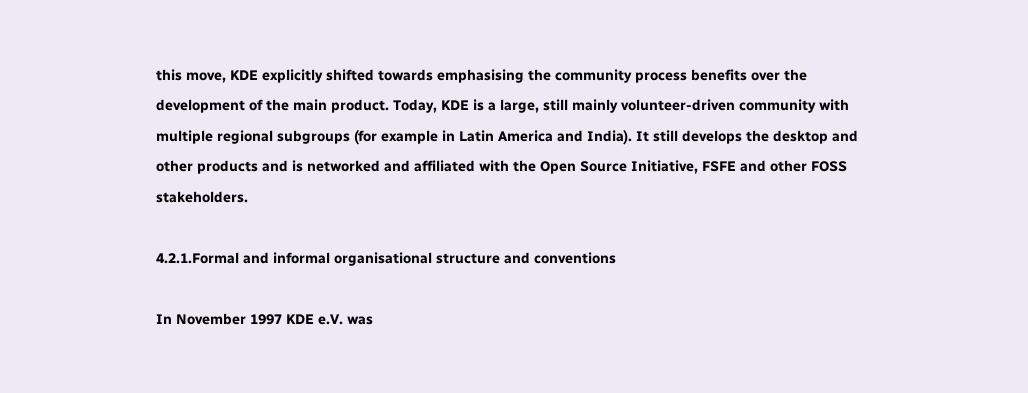this move, KDE explicitly shifted towards emphasising the community process benefits over the development of the main product. Today, KDE is a large, still mainly volunteer-driven community with multiple regional subgroups (for example in Latin America and India). It still develops the desktop and other products and is networked and affiliated with the Open Source Initiative, FSFE and other FOSS stakeholders.

4.2.1.Formal and informal organisational structure and conventions

In November 1997 KDE e.V. was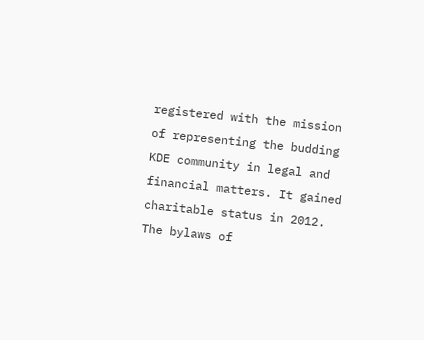registered with the mission of representing the budding KDE community in legal and financial matters. It gained charitable status in 2012. The bylaws of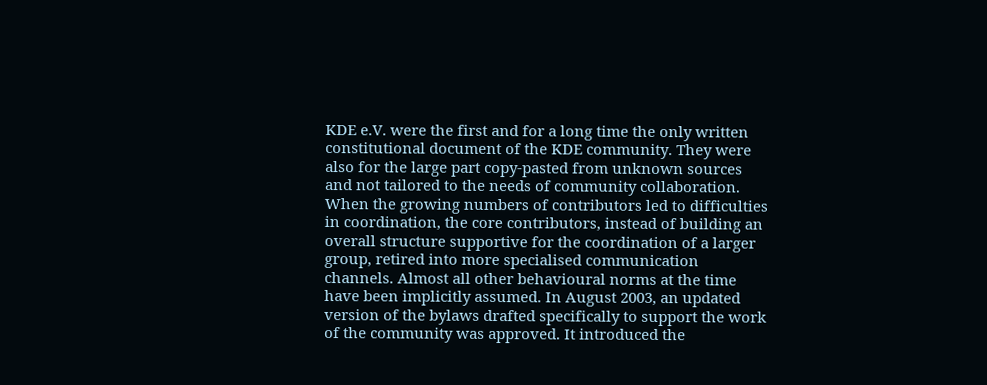KDE e.V. were the first and for a long time the only written constitutional document of the KDE community. They were also for the large part copy-pasted from unknown sources and not tailored to the needs of community collaboration. When the growing numbers of contributors led to difficulties in coordination, the core contributors, instead of building an overall structure supportive for the coordination of a larger group, retired into more specialised communication channels. Almost all other behavioural norms at the time have been implicitly assumed. In August 2003, an updated version of the bylaws drafted specifically to support the work of the community was approved. It introduced the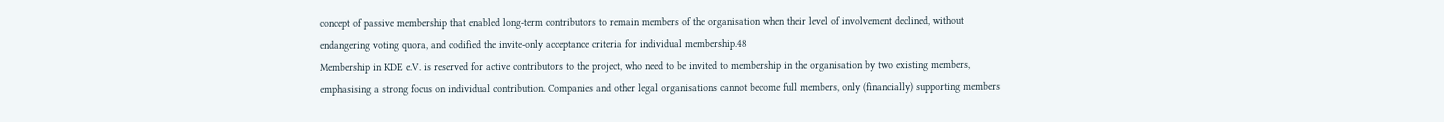concept of passive membership that enabled long-term contributors to remain members of the organisation when their level of involvement declined, without endangering voting quora, and codified the invite-only acceptance criteria for individual membership.48
Membership in KDE e.V. is reserved for active contributors to the project, who need to be invited to membership in the organisation by two existing members, emphasising a strong focus on individual contribution. Companies and other legal organisations cannot become full members, only (financially) supporting members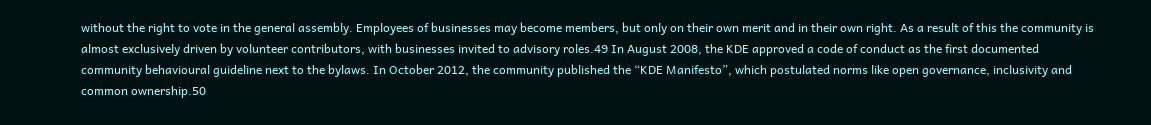without the right to vote in the general assembly. Employees of businesses may become members, but only on their own merit and in their own right. As a result of this the community is almost exclusively driven by volunteer contributors, with businesses invited to advisory roles.49 In August 2008, the KDE approved a code of conduct as the first documented community behavioural guideline next to the bylaws. In October 2012, the community published the “KDE Manifesto”, which postulated norms like open governance, inclusivity and common ownership.50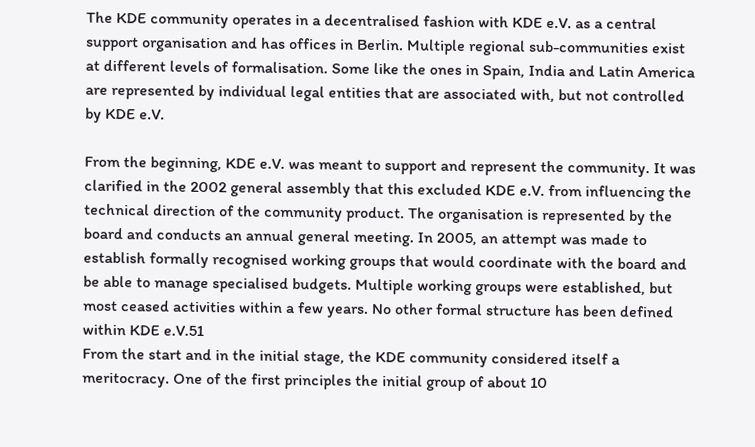The KDE community operates in a decentralised fashion with KDE e.V. as a central support organisation and has offices in Berlin. Multiple regional sub-communities exist at different levels of formalisation. Some like the ones in Spain, India and Latin America are represented by individual legal entities that are associated with, but not controlled by KDE e.V.

From the beginning, KDE e.V. was meant to support and represent the community. It was clarified in the 2002 general assembly that this excluded KDE e.V. from influencing the technical direction of the community product. The organisation is represented by the board and conducts an annual general meeting. In 2005, an attempt was made to establish formally recognised working groups that would coordinate with the board and be able to manage specialised budgets. Multiple working groups were established, but most ceased activities within a few years. No other formal structure has been defined within KDE e.V.51
From the start and in the initial stage, the KDE community considered itself a meritocracy. One of the first principles the initial group of about 10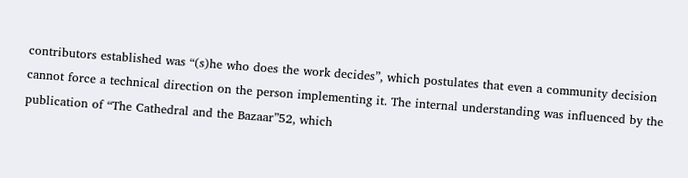contributors established was “(s)he who does the work decides”, which postulates that even a community decision cannot force a technical direction on the person implementing it. The internal understanding was influenced by the publication of “The Cathedral and the Bazaar”52, which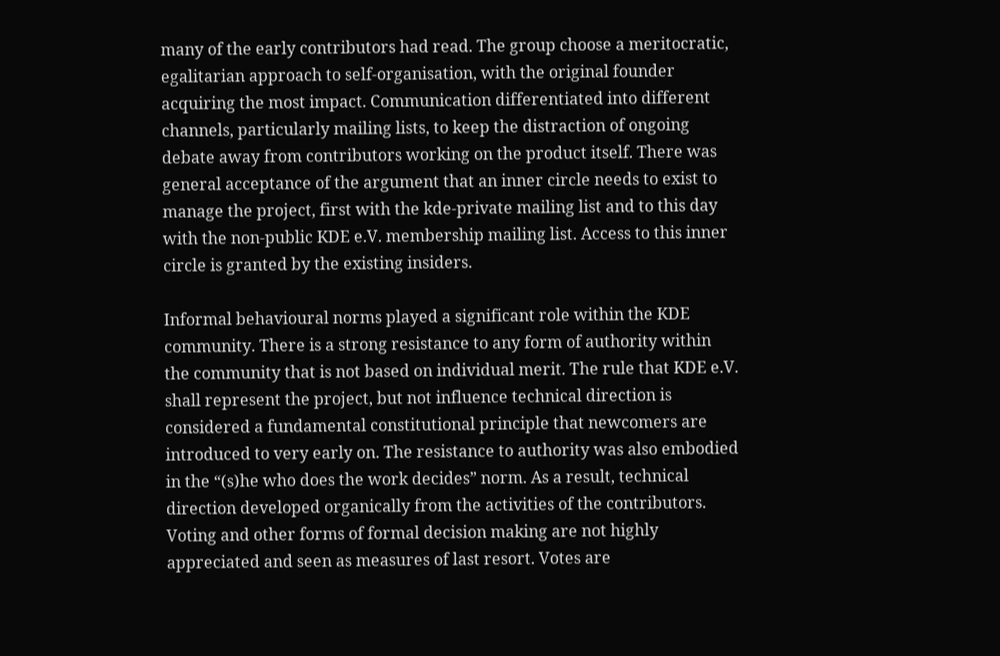many of the early contributors had read. The group choose a meritocratic, egalitarian approach to self-organisation, with the original founder acquiring the most impact. Communication differentiated into different channels, particularly mailing lists, to keep the distraction of ongoing debate away from contributors working on the product itself. There was general acceptance of the argument that an inner circle needs to exist to manage the project, first with the kde-private mailing list and to this day with the non-public KDE e.V. membership mailing list. Access to this inner circle is granted by the existing insiders.

Informal behavioural norms played a significant role within the KDE community. There is a strong resistance to any form of authority within the community that is not based on individual merit. The rule that KDE e.V. shall represent the project, but not influence technical direction is considered a fundamental constitutional principle that newcomers are introduced to very early on. The resistance to authority was also embodied in the “(s)he who does the work decides” norm. As a result, technical direction developed organically from the activities of the contributors. Voting and other forms of formal decision making are not highly appreciated and seen as measures of last resort. Votes are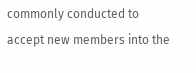commonly conducted to accept new members into the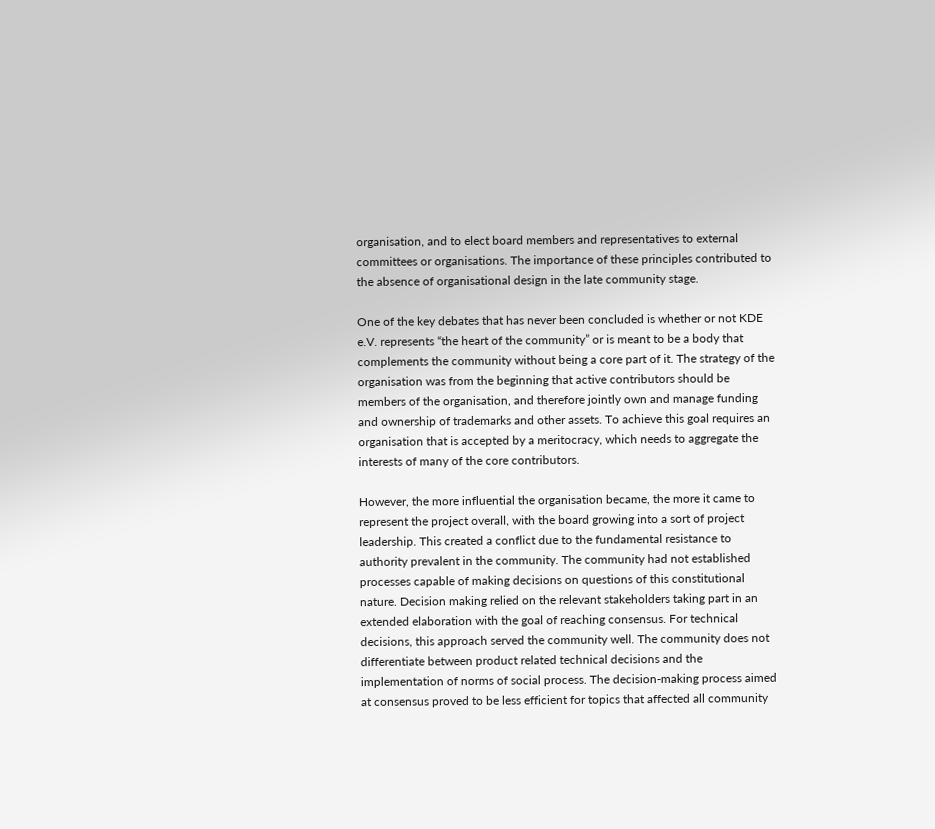organisation, and to elect board members and representatives to external committees or organisations. The importance of these principles contributed to the absence of organisational design in the late community stage.

One of the key debates that has never been concluded is whether or not KDE e.V. represents “the heart of the community” or is meant to be a body that complements the community without being a core part of it. The strategy of the organisation was from the beginning that active contributors should be members of the organisation, and therefore jointly own and manage funding and ownership of trademarks and other assets. To achieve this goal requires an organisation that is accepted by a meritocracy, which needs to aggregate the interests of many of the core contributors.

However, the more influential the organisation became, the more it came to represent the project overall, with the board growing into a sort of project leadership. This created a conflict due to the fundamental resistance to authority prevalent in the community. The community had not established processes capable of making decisions on questions of this constitutional nature. Decision making relied on the relevant stakeholders taking part in an extended elaboration with the goal of reaching consensus. For technical decisions, this approach served the community well. The community does not differentiate between product related technical decisions and the implementation of norms of social process. The decision-making process aimed at consensus proved to be less efficient for topics that affected all community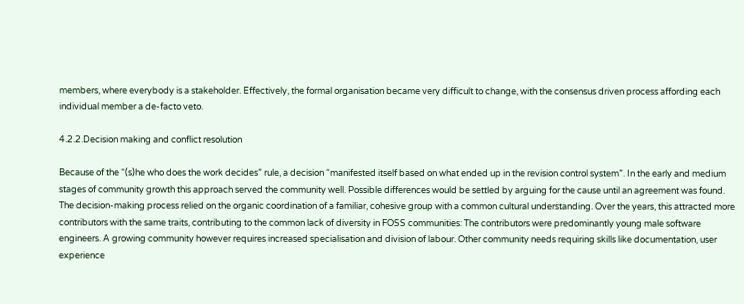members, where everybody is a stakeholder. Effectively, the formal organisation became very difficult to change, with the consensus driven process affording each individual member a de-facto veto.

4.2.2.Decision making and conflict resolution

Because of the “(s)he who does the work decides” rule, a decision “manifested itself based on what ended up in the revision control system”. In the early and medium stages of community growth this approach served the community well. Possible differences would be settled by arguing for the cause until an agreement was found. The decision-making process relied on the organic coordination of a familiar, cohesive group with a common cultural understanding. Over the years, this attracted more contributors with the same traits, contributing to the common lack of diversity in FOSS communities: The contributors were predominantly young male software engineers. A growing community however requires increased specialisation and division of labour. Other community needs requiring skills like documentation, user experience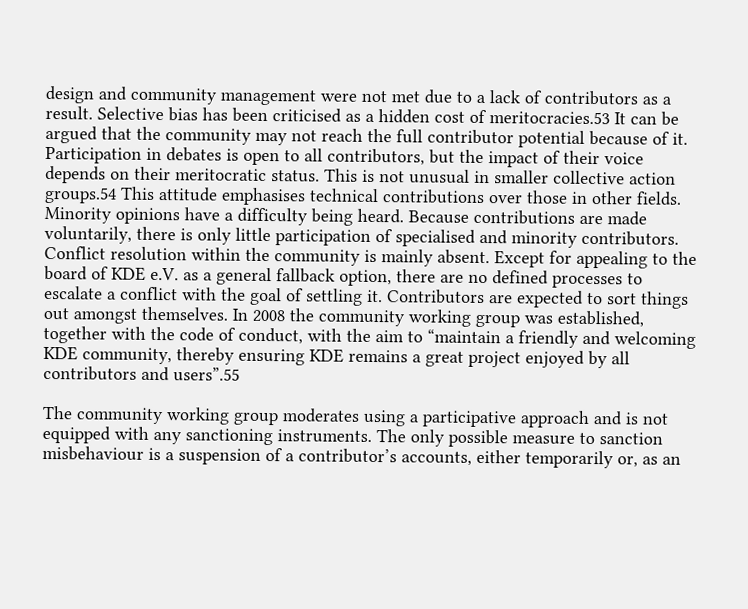design and community management were not met due to a lack of contributors as a result. Selective bias has been criticised as a hidden cost of meritocracies.53 It can be argued that the community may not reach the full contributor potential because of it.
Participation in debates is open to all contributors, but the impact of their voice depends on their meritocratic status. This is not unusual in smaller collective action groups.54 This attitude emphasises technical contributions over those in other fields. Minority opinions have a difficulty being heard. Because contributions are made voluntarily, there is only little participation of specialised and minority contributors.
Conflict resolution within the community is mainly absent. Except for appealing to the board of KDE e.V. as a general fallback option, there are no defined processes to escalate a conflict with the goal of settling it. Contributors are expected to sort things out amongst themselves. In 2008 the community working group was established, together with the code of conduct, with the aim to “maintain a friendly and welcoming KDE community, thereby ensuring KDE remains a great project enjoyed by all contributors and users”.55

The community working group moderates using a participative approach and is not equipped with any sanctioning instruments. The only possible measure to sanction misbehaviour is a suspension of a contributor’s accounts, either temporarily or, as an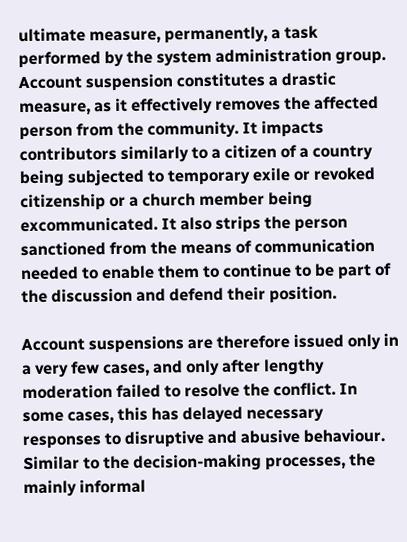ultimate measure, permanently, a task performed by the system administration group. Account suspension constitutes a drastic measure, as it effectively removes the affected person from the community. It impacts contributors similarly to a citizen of a country being subjected to temporary exile or revoked citizenship or a church member being excommunicated. It also strips the person sanctioned from the means of communication needed to enable them to continue to be part of the discussion and defend their position.

Account suspensions are therefore issued only in a very few cases, and only after lengthy moderation failed to resolve the conflict. In some cases, this has delayed necessary responses to disruptive and abusive behaviour. Similar to the decision-making processes, the mainly informal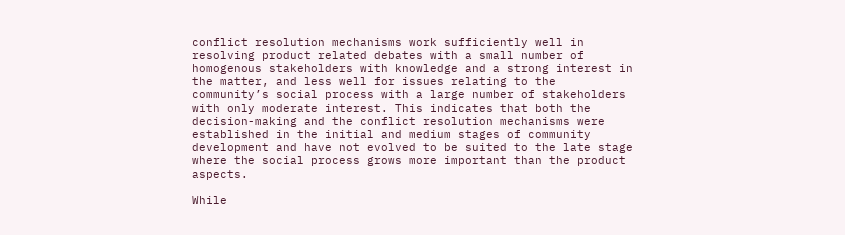conflict resolution mechanisms work sufficiently well in resolving product related debates with a small number of homogenous stakeholders with knowledge and a strong interest in the matter, and less well for issues relating to the community’s social process with a large number of stakeholders with only moderate interest. This indicates that both the decision-making and the conflict resolution mechanisms were established in the initial and medium stages of community development and have not evolved to be suited to the late stage where the social process grows more important than the product aspects.

While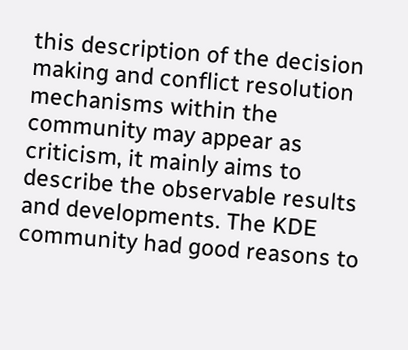this description of the decision making and conflict resolution mechanisms within the community may appear as criticism, it mainly aims to describe the observable results and developments. The KDE community had good reasons to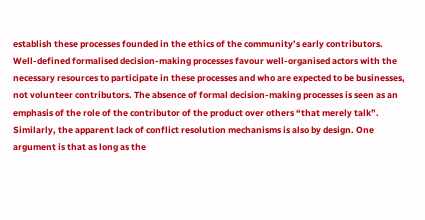establish these processes founded in the ethics of the community’s early contributors. Well-defined formalised decision-making processes favour well-organised actors with the necessary resources to participate in these processes and who are expected to be businesses, not volunteer contributors. The absence of formal decision-making processes is seen as an emphasis of the role of the contributor of the product over others “that merely talk”. Similarly, the apparent lack of conflict resolution mechanisms is also by design. One argument is that as long as the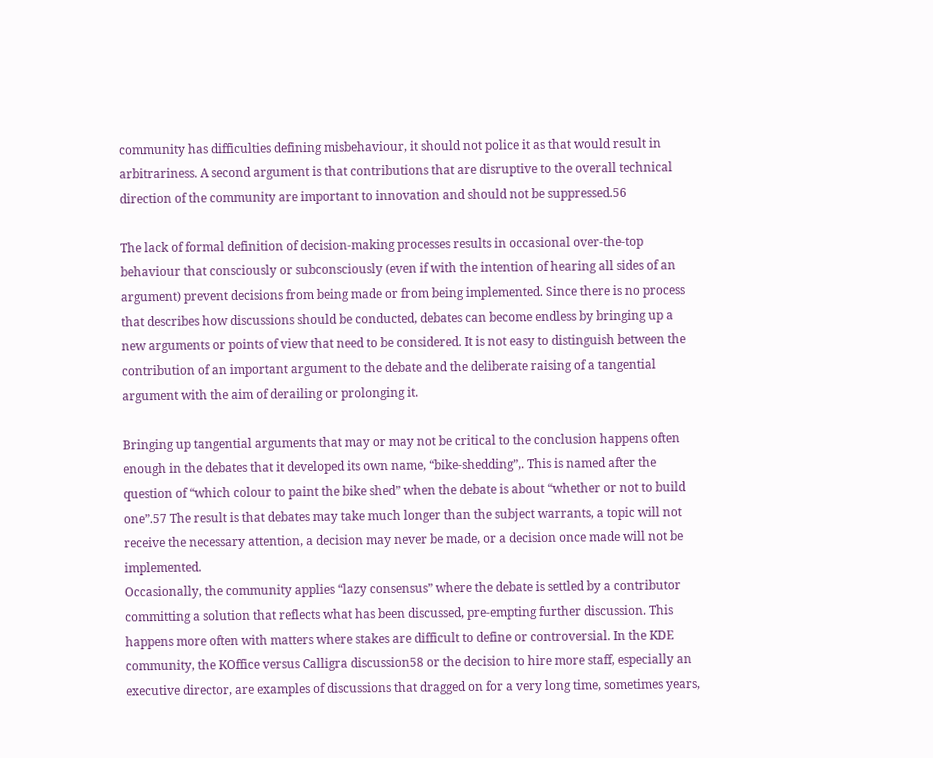community has difficulties defining misbehaviour, it should not police it as that would result in arbitrariness. A second argument is that contributions that are disruptive to the overall technical direction of the community are important to innovation and should not be suppressed.56

The lack of formal definition of decision-making processes results in occasional over-the-top behaviour that consciously or subconsciously (even if with the intention of hearing all sides of an argument) prevent decisions from being made or from being implemented. Since there is no process that describes how discussions should be conducted, debates can become endless by bringing up a new arguments or points of view that need to be considered. It is not easy to distinguish between the contribution of an important argument to the debate and the deliberate raising of a tangential argument with the aim of derailing or prolonging it.

Bringing up tangential arguments that may or may not be critical to the conclusion happens often enough in the debates that it developed its own name, “bike-shedding”,. This is named after the question of “which colour to paint the bike shed” when the debate is about “whether or not to build one”.57 The result is that debates may take much longer than the subject warrants, a topic will not receive the necessary attention, a decision may never be made, or a decision once made will not be implemented.
Occasionally, the community applies “lazy consensus” where the debate is settled by a contributor committing a solution that reflects what has been discussed, pre-empting further discussion. This happens more often with matters where stakes are difficult to define or controversial. In the KDE community, the KOffice versus Calligra discussion58 or the decision to hire more staff, especially an executive director, are examples of discussions that dragged on for a very long time, sometimes years,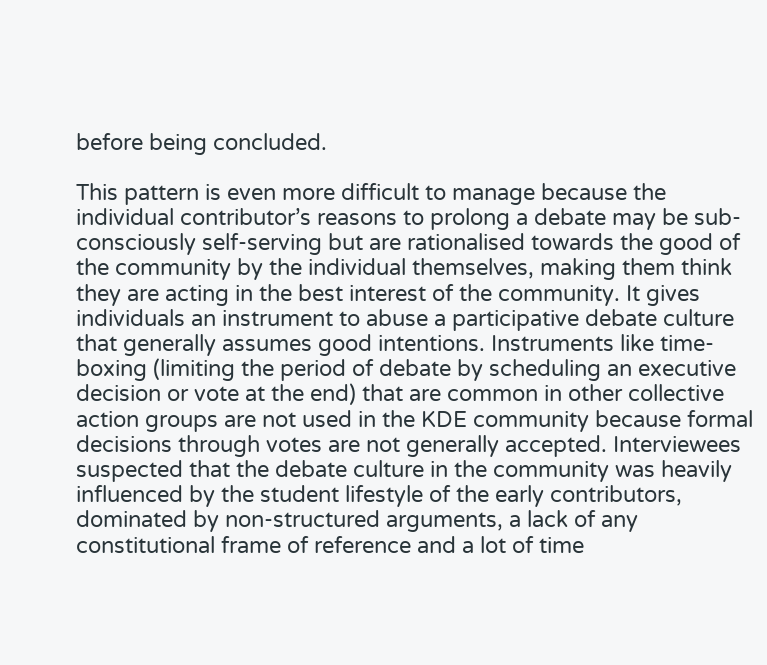before being concluded.

This pattern is even more difficult to manage because the individual contributor’s reasons to prolong a debate may be sub-consciously self-serving but are rationalised towards the good of the community by the individual themselves, making them think they are acting in the best interest of the community. It gives individuals an instrument to abuse a participative debate culture that generally assumes good intentions. Instruments like time-boxing (limiting the period of debate by scheduling an executive decision or vote at the end) that are common in other collective action groups are not used in the KDE community because formal decisions through votes are not generally accepted. Interviewees suspected that the debate culture in the community was heavily influenced by the student lifestyle of the early contributors, dominated by non-structured arguments, a lack of any constitutional frame of reference and a lot of time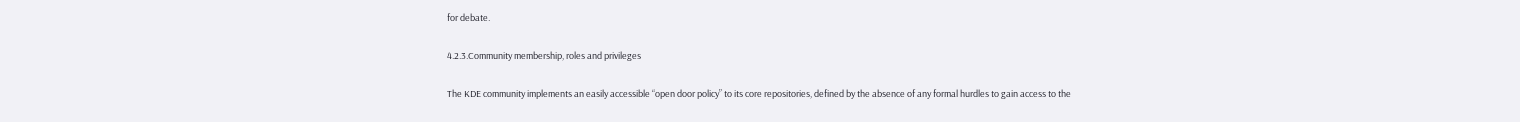for debate.

4.2.3.Community membership, roles and privileges

The KDE community implements an easily accessible “open door policy” to its core repositories, defined by the absence of any formal hurdles to gain access to the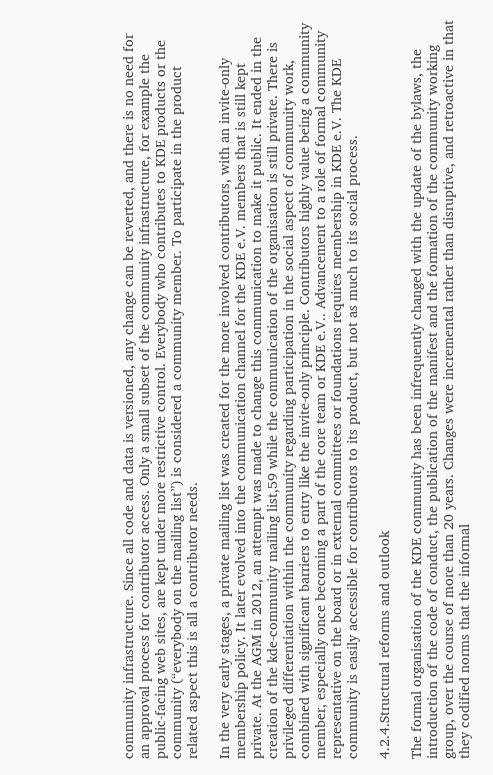community infrastructure. Since all code and data is versioned, any change can be reverted, and there is no need for an approval process for contributor access. Only a small subset of the community infrastructure, for example the public-facing web sites, are kept under more restrictive control. Everybody who contributes to KDE products or the community (“everybody on the mailing list”) is considered a community member. To participate in the product related aspect this is all a contributor needs.

In the very early stages, a private mailing list was created for the more involved contributors, with an invite-only membership policy. It later evolved into the communication channel for the KDE e.V. members that is still kept private. At the AGM in 2012, an attempt was made to change this communication to make it public. It ended in the creation of the kde-community mailing list,59 while the communication of the organisation is still private. There is privileged differentiation within the community regarding participation in the social aspect of community work, combined with significant barriers to entry like the invite-only principle. Contributors highly value being a community member, especially once becoming a part of the core team or KDE e.V.. Advancement to a role of formal community representative on the board or in external committees or foundations requires membership in KDE e.V. The KDE community is easily accessible for contributors to its product, but not as much to its social process.

4.2.4.Structural reforms and outlook

The formal organisation of the KDE community has been infrequently changed with the update of the bylaws, the introduction of the code of conduct, the publication of the manifest and the formation of the community working group, over the course of more than 20 years. Changes were incremental rather than disruptive, and retroactive in that they codified norms that the informal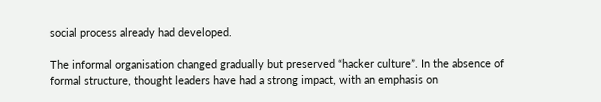social process already had developed.

The informal organisation changed gradually but preserved “hacker culture”. In the absence of formal structure, thought leaders have had a strong impact, with an emphasis on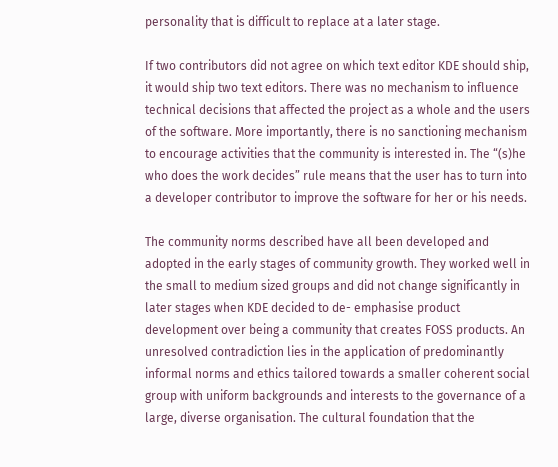personality that is difficult to replace at a later stage.

If two contributors did not agree on which text editor KDE should ship, it would ship two text editors. There was no mechanism to influence technical decisions that affected the project as a whole and the users of the software. More importantly, there is no sanctioning mechanism to encourage activities that the community is interested in. The “(s)he who does the work decides” rule means that the user has to turn into a developer contributor to improve the software for her or his needs.

The community norms described have all been developed and adopted in the early stages of community growth. They worked well in the small to medium sized groups and did not change significantly in later stages when KDE decided to de- emphasise product development over being a community that creates FOSS products. An unresolved contradiction lies in the application of predominantly informal norms and ethics tailored towards a smaller coherent social group with uniform backgrounds and interests to the governance of a large, diverse organisation. The cultural foundation that the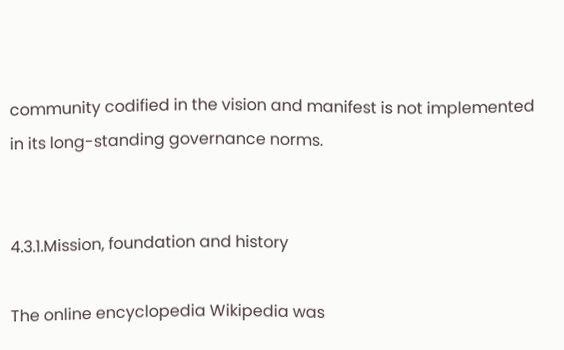community codified in the vision and manifest is not implemented in its long-standing governance norms.


4.3.1.Mission, foundation and history

The online encyclopedia Wikipedia was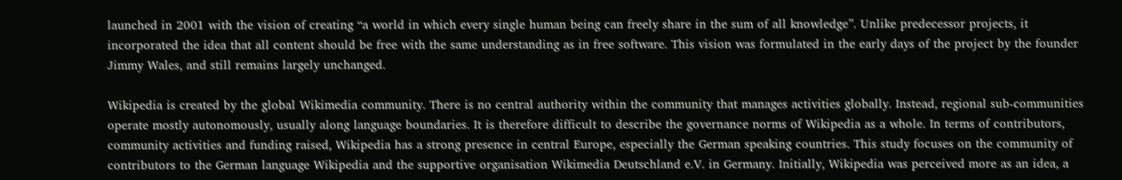launched in 2001 with the vision of creating “a world in which every single human being can freely share in the sum of all knowledge”. Unlike predecessor projects, it incorporated the idea that all content should be free with the same understanding as in free software. This vision was formulated in the early days of the project by the founder Jimmy Wales, and still remains largely unchanged.

Wikipedia is created by the global Wikimedia community. There is no central authority within the community that manages activities globally. Instead, regional sub-communities operate mostly autonomously, usually along language boundaries. It is therefore difficult to describe the governance norms of Wikipedia as a whole. In terms of contributors, community activities and funding raised, Wikipedia has a strong presence in central Europe, especially the German speaking countries. This study focuses on the community of contributors to the German language Wikipedia and the supportive organisation Wikimedia Deutschland e.V. in Germany. Initially, Wikipedia was perceived more as an idea, a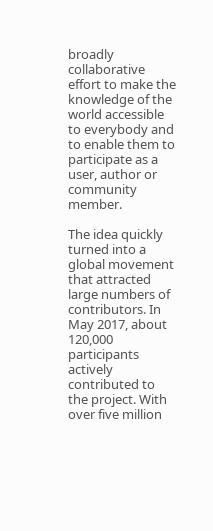broadly collaborative effort to make the knowledge of the world accessible to everybody and to enable them to participate as a user, author or community member.

The idea quickly turned into a global movement that attracted large numbers of contributors. In May 2017, about 120,000 participants actively contributed to the project. With over five million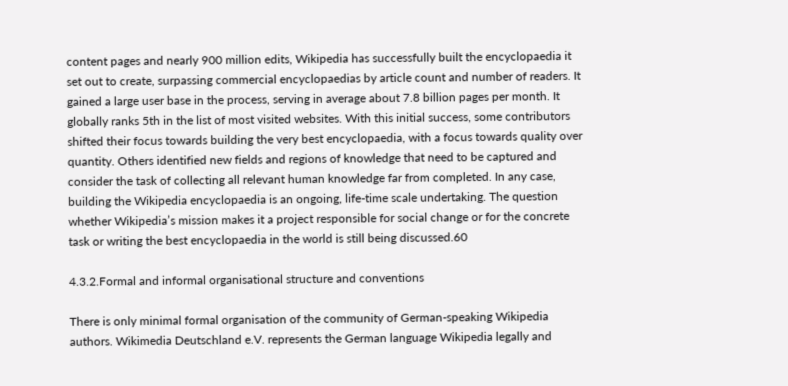content pages and nearly 900 million edits, Wikipedia has successfully built the encyclopaedia it set out to create, surpassing commercial encyclopaedias by article count and number of readers. It gained a large user base in the process, serving in average about 7.8 billion pages per month. It globally ranks 5th in the list of most visited websites. With this initial success, some contributors shifted their focus towards building the very best encyclopaedia, with a focus towards quality over quantity. Others identified new fields and regions of knowledge that need to be captured and consider the task of collecting all relevant human knowledge far from completed. In any case, building the Wikipedia encyclopaedia is an ongoing, life-time scale undertaking. The question whether Wikipedia’s mission makes it a project responsible for social change or for the concrete task or writing the best encyclopaedia in the world is still being discussed.60

4.3.2.Formal and informal organisational structure and conventions

There is only minimal formal organisation of the community of German-speaking Wikipedia authors. Wikimedia Deutschland e.V. represents the German language Wikipedia legally and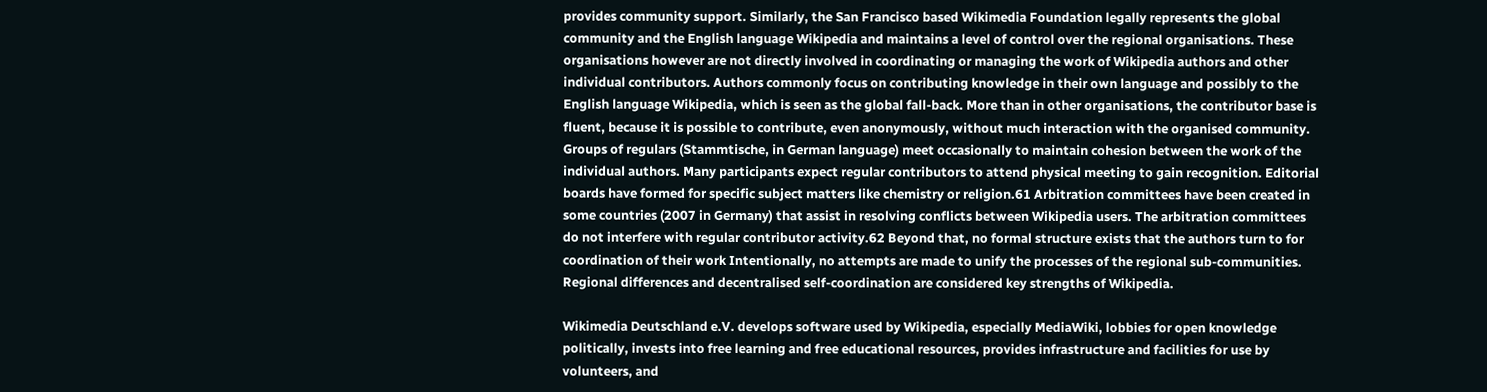provides community support. Similarly, the San Francisco based Wikimedia Foundation legally represents the global community and the English language Wikipedia and maintains a level of control over the regional organisations. These organisations however are not directly involved in coordinating or managing the work of Wikipedia authors and other individual contributors. Authors commonly focus on contributing knowledge in their own language and possibly to the English language Wikipedia, which is seen as the global fall-back. More than in other organisations, the contributor base is fluent, because it is possible to contribute, even anonymously, without much interaction with the organised community. Groups of regulars (Stammtische, in German language) meet occasionally to maintain cohesion between the work of the individual authors. Many participants expect regular contributors to attend physical meeting to gain recognition. Editorial boards have formed for specific subject matters like chemistry or religion.61 Arbitration committees have been created in some countries (2007 in Germany) that assist in resolving conflicts between Wikipedia users. The arbitration committees do not interfere with regular contributor activity.62 Beyond that, no formal structure exists that the authors turn to for coordination of their work Intentionally, no attempts are made to unify the processes of the regional sub-communities. Regional differences and decentralised self-coordination are considered key strengths of Wikipedia.

Wikimedia Deutschland e.V. develops software used by Wikipedia, especially MediaWiki, lobbies for open knowledge politically, invests into free learning and free educational resources, provides infrastructure and facilities for use by volunteers, and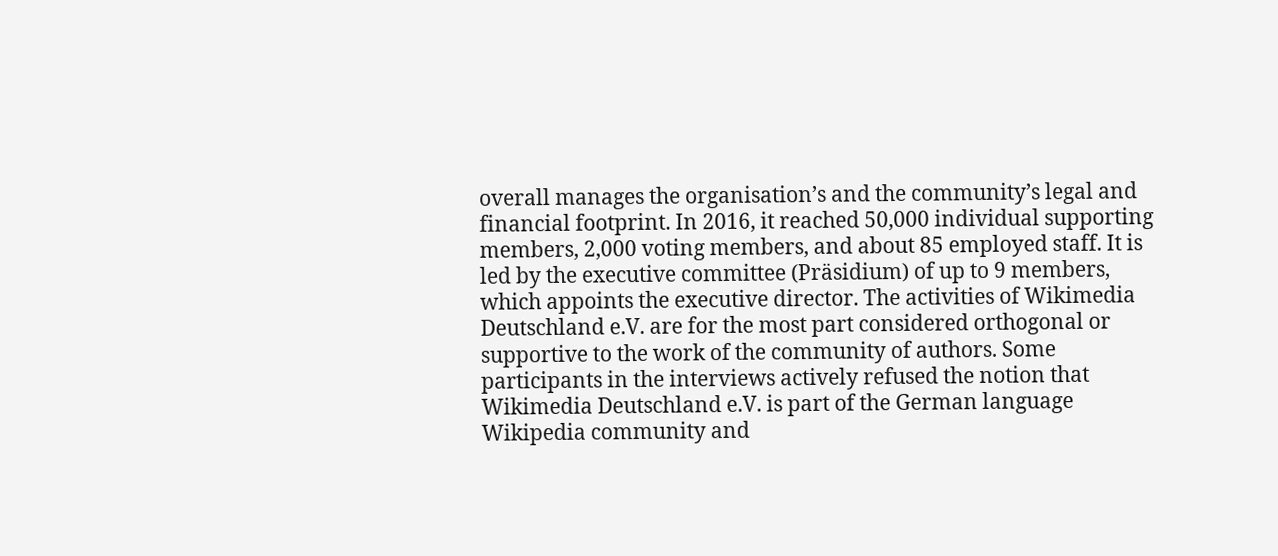overall manages the organisation’s and the community’s legal and financial footprint. In 2016, it reached 50,000 individual supporting members, 2,000 voting members, and about 85 employed staff. It is led by the executive committee (Präsidium) of up to 9 members, which appoints the executive director. The activities of Wikimedia Deutschland e.V. are for the most part considered orthogonal or supportive to the work of the community of authors. Some participants in the interviews actively refused the notion that Wikimedia Deutschland e.V. is part of the German language Wikipedia community and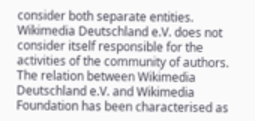consider both separate entities. Wikimedia Deutschland e.V. does not consider itself responsible for the activities of the community of authors. The relation between Wikimedia Deutschland e.V. and Wikimedia Foundation has been characterised as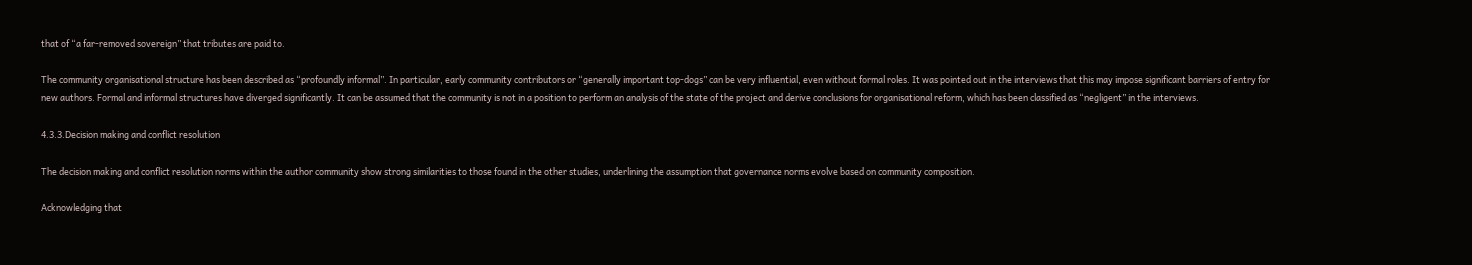that of “a far-removed sovereign” that tributes are paid to.

The community organisational structure has been described as “profoundly informal”. In particular, early community contributors or “generally important top-dogs” can be very influential, even without formal roles. It was pointed out in the interviews that this may impose significant barriers of entry for new authors. Formal and informal structures have diverged significantly. It can be assumed that the community is not in a position to perform an analysis of the state of the project and derive conclusions for organisational reform, which has been classified as “negligent” in the interviews.

4.3.3.Decision making and conflict resolution

The decision making and conflict resolution norms within the author community show strong similarities to those found in the other studies, underlining the assumption that governance norms evolve based on community composition.

Acknowledging that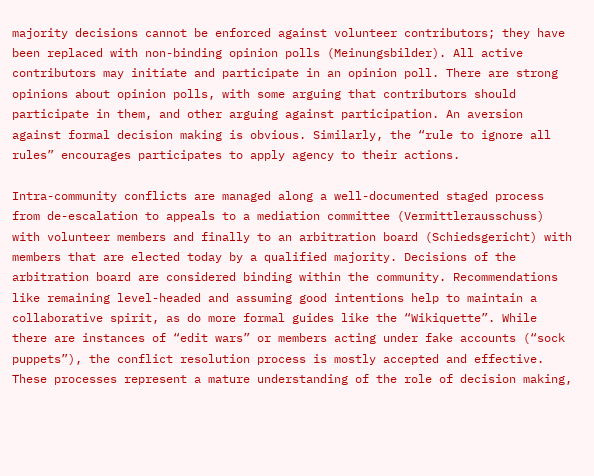majority decisions cannot be enforced against volunteer contributors; they have been replaced with non-binding opinion polls (Meinungsbilder). All active contributors may initiate and participate in an opinion poll. There are strong opinions about opinion polls, with some arguing that contributors should participate in them, and other arguing against participation. An aversion against formal decision making is obvious. Similarly, the “rule to ignore all rules” encourages participates to apply agency to their actions.

Intra-community conflicts are managed along a well-documented staged process from de-escalation to appeals to a mediation committee (Vermittlerausschuss) with volunteer members and finally to an arbitration board (Schiedsgericht) with members that are elected today by a qualified majority. Decisions of the arbitration board are considered binding within the community. Recommendations like remaining level-headed and assuming good intentions help to maintain a collaborative spirit, as do more formal guides like the “Wikiquette”. While there are instances of “edit wars” or members acting under fake accounts (“sock puppets”), the conflict resolution process is mostly accepted and effective. These processes represent a mature understanding of the role of decision making,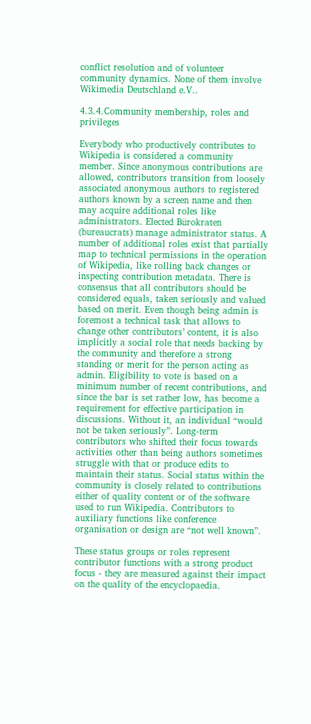conflict resolution and of volunteer community dynamics. None of them involve Wikimedia Deutschland e.V..

4.3.4.Community membership, roles and privileges

Everybody who productively contributes to Wikipedia is considered a community member. Since anonymous contributions are allowed, contributors transition from loosely associated anonymous authors to registered authors known by a screen name and then may acquire additional roles like administrators. Elected Bürokraten (bureaucrats) manage administrator status. A number of additional roles exist that partially map to technical permissions in the operation of Wikipedia, like rolling back changes or inspecting contribution metadata. There is consensus that all contributors should be considered equals, taken seriously and valued based on merit. Even though being admin is foremost a technical task that allows to change other contributors’ content, it is also implicitly a social role that needs backing by the community and therefore a strong standing or merit for the person acting as admin. Eligibility to vote is based on a minimum number of recent contributions, and since the bar is set rather low, has become a requirement for effective participation in discussions. Without it, an individual “would not be taken seriously”. Long-term contributors who shifted their focus towards activities other than being authors sometimes struggle with that or produce edits to maintain their status. Social status within the community is closely related to contributions either of quality content or of the software used to run Wikipedia. Contributors to auxiliary functions like conference organisation or design are “not well known”.

These status groups or roles represent contributor functions with a strong product focus - they are measured against their impact on the quality of the encyclopaedia.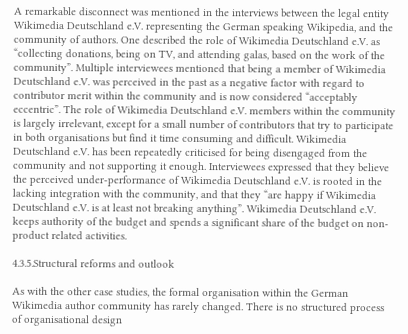A remarkable disconnect was mentioned in the interviews between the legal entity Wikimedia Deutschland e.V. representing the German speaking Wikipedia, and the community of authors. One described the role of Wikimedia Deutschland e.V. as “collecting donations, being on TV, and attending galas, based on the work of the community”. Multiple interviewees mentioned that being a member of Wikimedia Deutschland e.V. was perceived in the past as a negative factor with regard to contributor merit within the community and is now considered “acceptably eccentric”. The role of Wikimedia Deutschland e.V. members within the community is largely irrelevant, except for a small number of contributors that try to participate in both organisations but find it time consuming and difficult. Wikimedia Deutschland e.V. has been repeatedly criticised for being disengaged from the community and not supporting it enough. Interviewees expressed that they believe the perceived under-performance of Wikimedia Deutschland e.V. is rooted in the lacking integration with the community, and that they “are happy if Wikimedia Deutschland e.V. is at least not breaking anything”. Wikimedia Deutschland e.V. keeps authority of the budget and spends a significant share of the budget on non-product related activities.

4.3.5.Structural reforms and outlook

As with the other case studies, the formal organisation within the German Wikimedia author community has rarely changed. There is no structured process of organisational design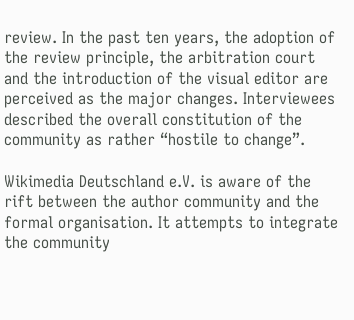review. In the past ten years, the adoption of the review principle, the arbitration court and the introduction of the visual editor are perceived as the major changes. Interviewees described the overall constitution of the community as rather “hostile to change”.

Wikimedia Deutschland e.V. is aware of the rift between the author community and the formal organisation. It attempts to integrate the community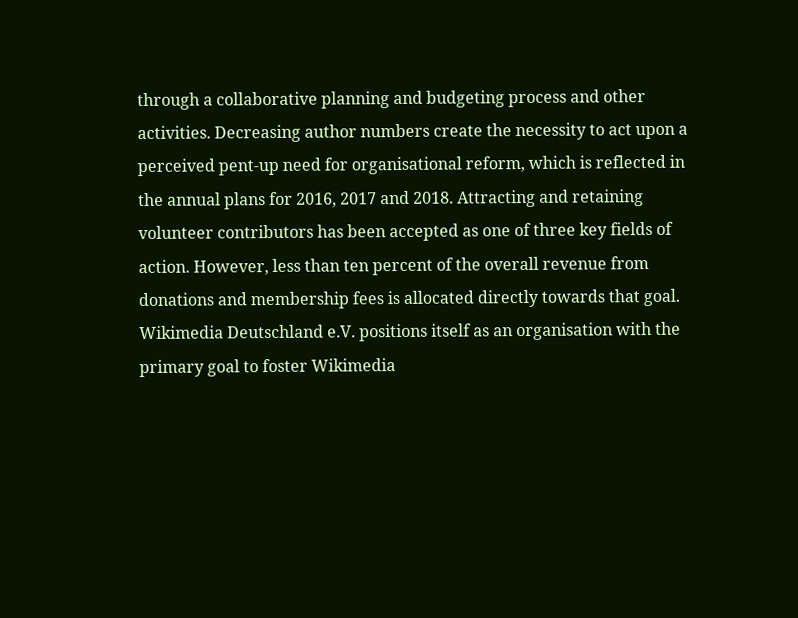through a collaborative planning and budgeting process and other activities. Decreasing author numbers create the necessity to act upon a perceived pent-up need for organisational reform, which is reflected in the annual plans for 2016, 2017 and 2018. Attracting and retaining volunteer contributors has been accepted as one of three key fields of action. However, less than ten percent of the overall revenue from donations and membership fees is allocated directly towards that goal. Wikimedia Deutschland e.V. positions itself as an organisation with the primary goal to foster Wikimedia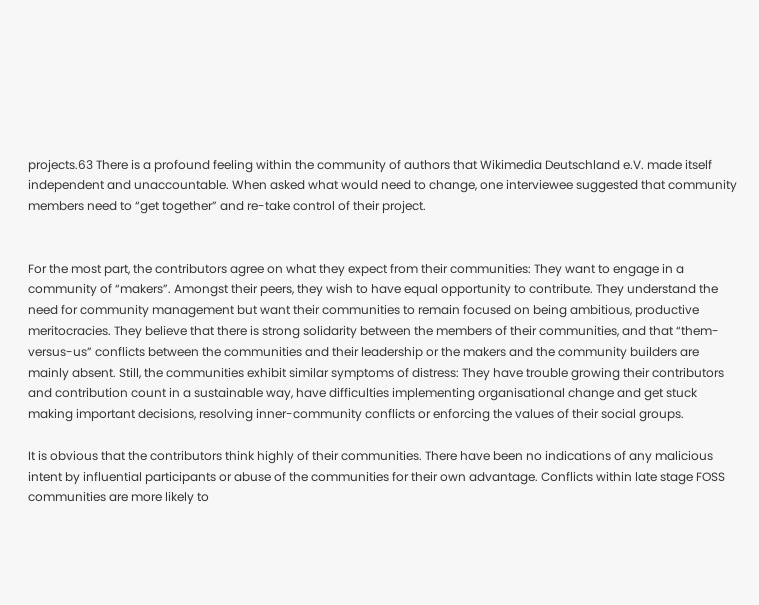projects.63 There is a profound feeling within the community of authors that Wikimedia Deutschland e.V. made itself independent and unaccountable. When asked what would need to change, one interviewee suggested that community members need to “get together” and re-take control of their project.


For the most part, the contributors agree on what they expect from their communities: They want to engage in a community of “makers”. Amongst their peers, they wish to have equal opportunity to contribute. They understand the need for community management but want their communities to remain focused on being ambitious, productive meritocracies. They believe that there is strong solidarity between the members of their communities, and that “them-versus-us” conflicts between the communities and their leadership or the makers and the community builders are mainly absent. Still, the communities exhibit similar symptoms of distress: They have trouble growing their contributors and contribution count in a sustainable way, have difficulties implementing organisational change and get stuck making important decisions, resolving inner-community conflicts or enforcing the values of their social groups.

It is obvious that the contributors think highly of their communities. There have been no indications of any malicious intent by influential participants or abuse of the communities for their own advantage. Conflicts within late stage FOSS communities are more likely to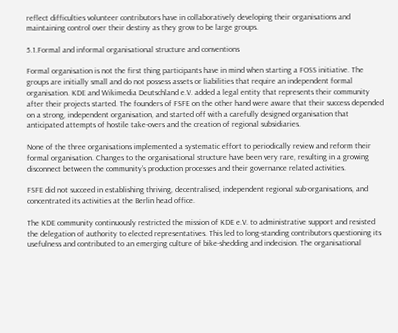reflect difficulties volunteer contributors have in collaboratively developing their organisations and maintaining control over their destiny as they grow to be large groups.

5.1.Formal and informal organisational structure and conventions

Formal organisation is not the first thing participants have in mind when starting a FOSS initiative. The groups are initially small and do not possess assets or liabilities that require an independent formal organisation. KDE and Wikimedia Deutschland e.V. added a legal entity that represents their community after their projects started. The founders of FSFE on the other hand were aware that their success depended on a strong, independent organisation, and started off with a carefully designed organisation that anticipated attempts of hostile take-overs and the creation of regional subsidiaries.

None of the three organisations implemented a systematic effort to periodically review and reform their formal organisation. Changes to the organisational structure have been very rare, resulting in a growing disconnect between the community’s production processes and their governance related activities.

FSFE did not succeed in establishing thriving, decentralised, independent regional sub-organisations, and concentrated its activities at the Berlin head office.

The KDE community continuously restricted the mission of KDE e.V. to administrative support and resisted the delegation of authority to elected representatives. This led to long-standing contributors questioning its usefulness and contributed to an emerging culture of bike-shedding and indecision. The organisational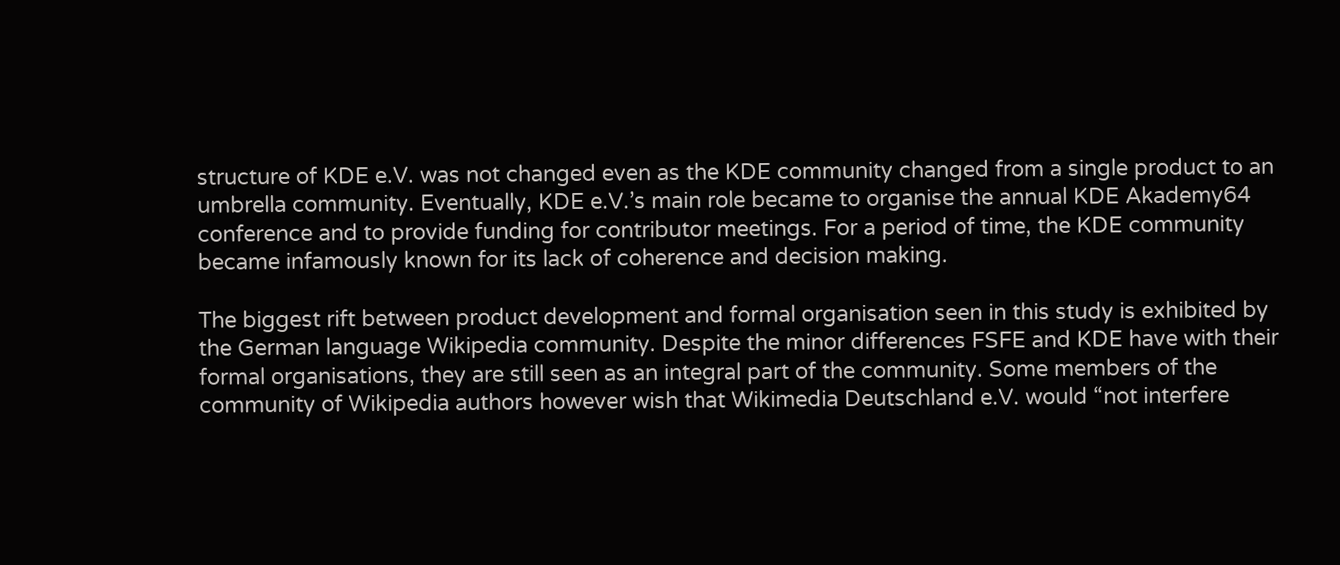structure of KDE e.V. was not changed even as the KDE community changed from a single product to an umbrella community. Eventually, KDE e.V.’s main role became to organise the annual KDE Akademy64 conference and to provide funding for contributor meetings. For a period of time, the KDE community became infamously known for its lack of coherence and decision making.

The biggest rift between product development and formal organisation seen in this study is exhibited by the German language Wikipedia community. Despite the minor differences FSFE and KDE have with their formal organisations, they are still seen as an integral part of the community. Some members of the community of Wikipedia authors however wish that Wikimedia Deutschland e.V. would “not interfere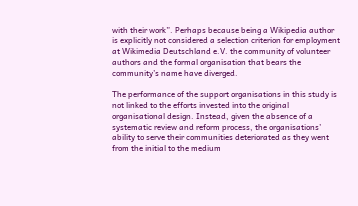with their work”. Perhaps because being a Wikipedia author is explicitly not considered a selection criterion for employment at Wikimedia Deutschland e.V. the community of volunteer authors and the formal organisation that bears the community’s name have diverged.

The performance of the support organisations in this study is not linked to the efforts invested into the original organisational design. Instead, given the absence of a systematic review and reform process, the organisations’ ability to serve their communities deteriorated as they went from the initial to the medium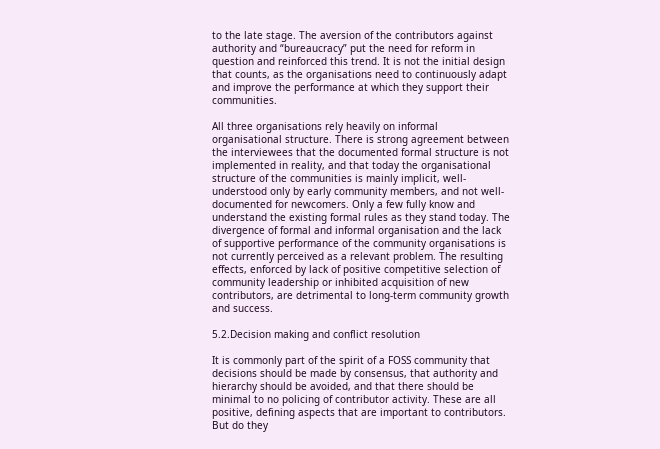to the late stage. The aversion of the contributors against authority and “bureaucracy” put the need for reform in question and reinforced this trend. It is not the initial design that counts, as the organisations need to continuously adapt and improve the performance at which they support their communities.

All three organisations rely heavily on informal organisational structure. There is strong agreement between the interviewees that the documented formal structure is not implemented in reality, and that today the organisational structure of the communities is mainly implicit, well-understood only by early community members, and not well-documented for newcomers. Only a few fully know and understand the existing formal rules as they stand today. The divergence of formal and informal organisation and the lack of supportive performance of the community organisations is not currently perceived as a relevant problem. The resulting effects, enforced by lack of positive competitive selection of community leadership or inhibited acquisition of new contributors, are detrimental to long-term community growth and success.

5.2.Decision making and conflict resolution

It is commonly part of the spirit of a FOSS community that decisions should be made by consensus, that authority and hierarchy should be avoided, and that there should be minimal to no policing of contributor activity. These are all positive, defining aspects that are important to contributors. But do they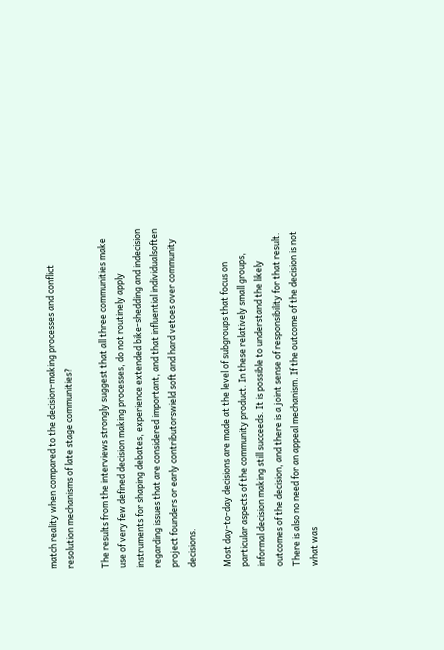match reality when compared to the decision-making processes and conflict resolution mechanisms of late stage communities?

The results from the interviews strongly suggest that all three communities make use of very few defined decision making processes, do not routinely apply instruments for shaping debates, experience extended bike-shedding and indecision regarding issues that are considered important, and that influential individualsoften project founders or early contributorswield soft and hard vetoes over community decisions.

Most day-to-day decisions are made at the level of subgroups that focus on particular aspects of the community product. In these relatively small groups, informal decision making still succeeds. It is possible to understand the likely outcomes of the decision, and there is a joint sense of responsibility for that result. There is also no need for an appeal mechanism. If the outcome of the decision is not what was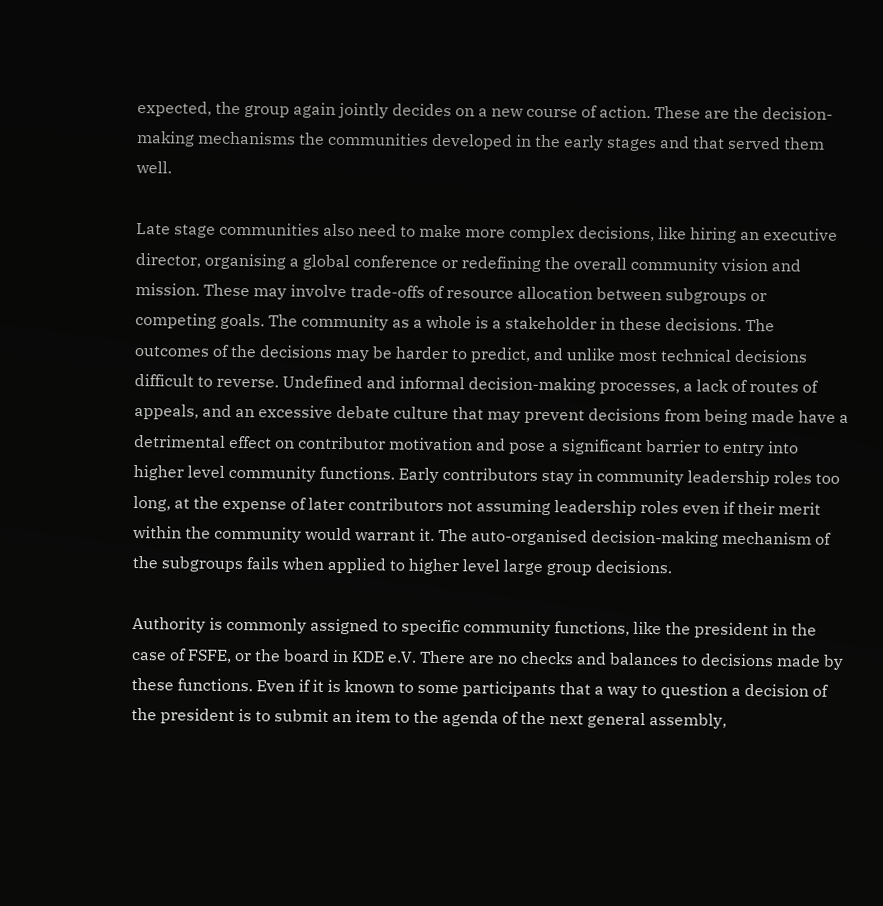expected, the group again jointly decides on a new course of action. These are the decision-making mechanisms the communities developed in the early stages and that served them well.

Late stage communities also need to make more complex decisions, like hiring an executive director, organising a global conference or redefining the overall community vision and mission. These may involve trade-offs of resource allocation between subgroups or competing goals. The community as a whole is a stakeholder in these decisions. The outcomes of the decisions may be harder to predict, and unlike most technical decisions difficult to reverse. Undefined and informal decision-making processes, a lack of routes of appeals, and an excessive debate culture that may prevent decisions from being made have a detrimental effect on contributor motivation and pose a significant barrier to entry into higher level community functions. Early contributors stay in community leadership roles too long, at the expense of later contributors not assuming leadership roles even if their merit within the community would warrant it. The auto-organised decision-making mechanism of the subgroups fails when applied to higher level large group decisions.

Authority is commonly assigned to specific community functions, like the president in the case of FSFE, or the board in KDE e.V. There are no checks and balances to decisions made by these functions. Even if it is known to some participants that a way to question a decision of the president is to submit an item to the agenda of the next general assembly,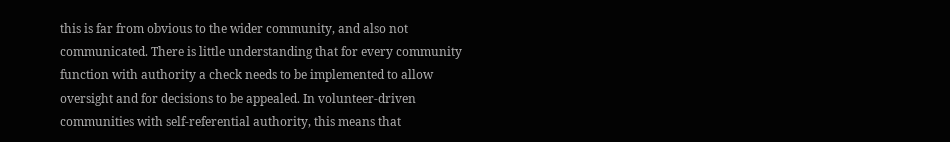this is far from obvious to the wider community, and also not communicated. There is little understanding that for every community function with authority a check needs to be implemented to allow oversight and for decisions to be appealed. In volunteer-driven communities with self-referential authority, this means that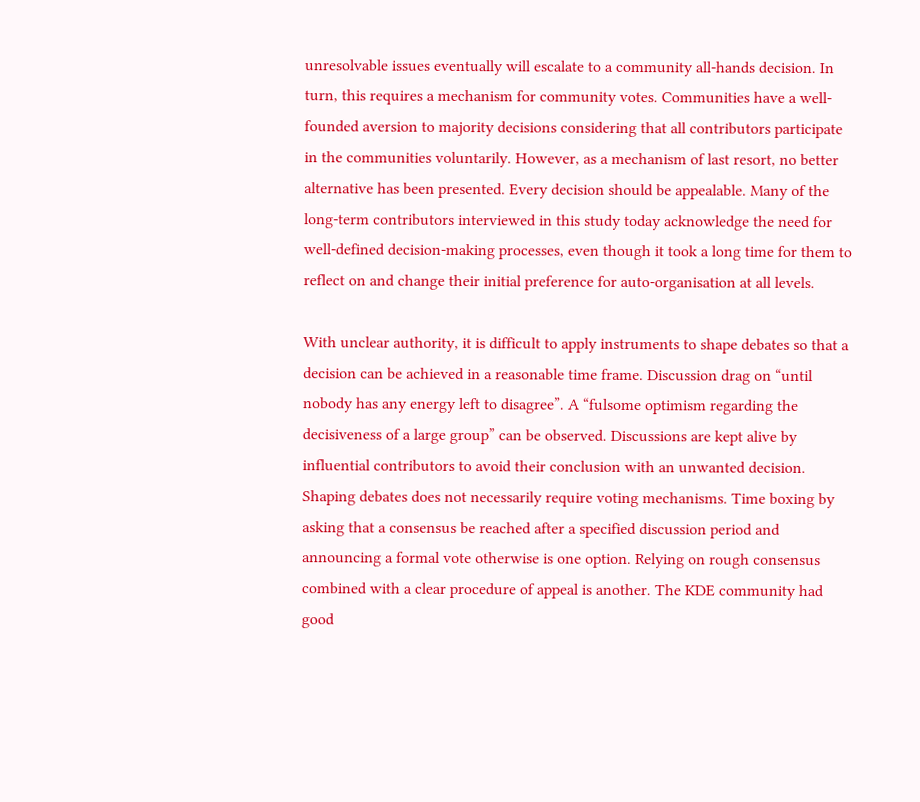unresolvable issues eventually will escalate to a community all-hands decision. In turn, this requires a mechanism for community votes. Communities have a well-founded aversion to majority decisions considering that all contributors participate in the communities voluntarily. However, as a mechanism of last resort, no better alternative has been presented. Every decision should be appealable. Many of the long-term contributors interviewed in this study today acknowledge the need for well-defined decision-making processes, even though it took a long time for them to reflect on and change their initial preference for auto-organisation at all levels.

With unclear authority, it is difficult to apply instruments to shape debates so that a decision can be achieved in a reasonable time frame. Discussion drag on “until nobody has any energy left to disagree”. A “fulsome optimism regarding the decisiveness of a large group” can be observed. Discussions are kept alive by influential contributors to avoid their conclusion with an unwanted decision. Shaping debates does not necessarily require voting mechanisms. Time boxing by asking that a consensus be reached after a specified discussion period and announcing a formal vote otherwise is one option. Relying on rough consensus combined with a clear procedure of appeal is another. The KDE community had good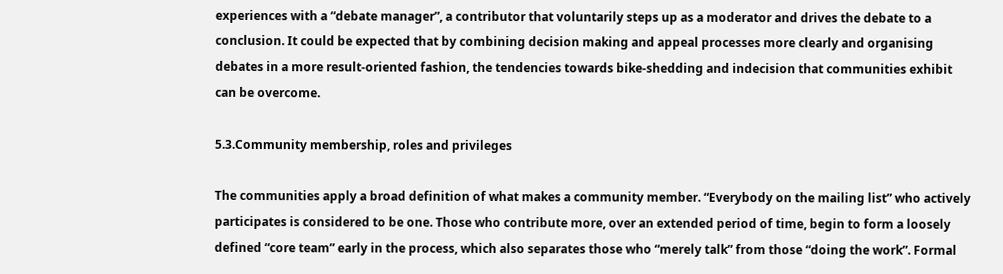experiences with a “debate manager”, a contributor that voluntarily steps up as a moderator and drives the debate to a conclusion. It could be expected that by combining decision making and appeal processes more clearly and organising debates in a more result-oriented fashion, the tendencies towards bike-shedding and indecision that communities exhibit can be overcome.

5.3.Community membership, roles and privileges

The communities apply a broad definition of what makes a community member. “Everybody on the mailing list” who actively participates is considered to be one. Those who contribute more, over an extended period of time, begin to form a loosely defined “core team” early in the process, which also separates those who “merely talk” from those “doing the work”. Formal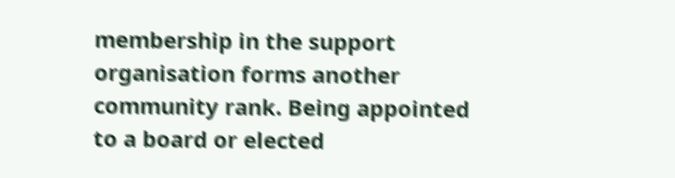membership in the support organisation forms another community rank. Being appointed to a board or elected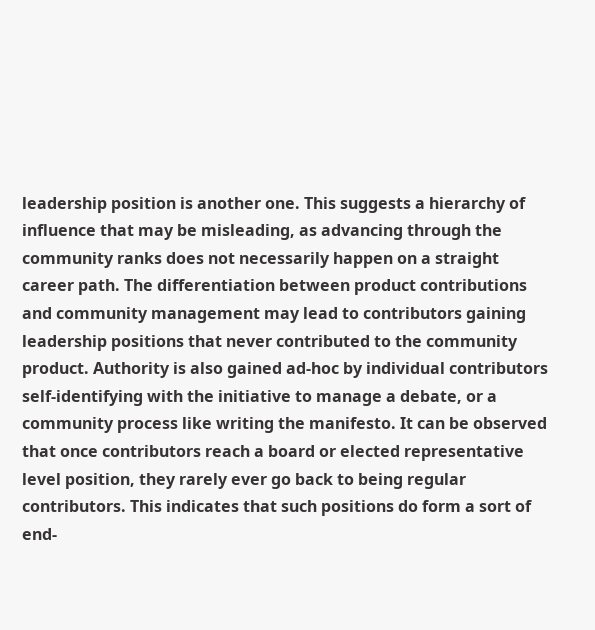leadership position is another one. This suggests a hierarchy of influence that may be misleading, as advancing through the community ranks does not necessarily happen on a straight career path. The differentiation between product contributions and community management may lead to contributors gaining leadership positions that never contributed to the community product. Authority is also gained ad-hoc by individual contributors self-identifying with the initiative to manage a debate, or a community process like writing the manifesto. It can be observed that once contributors reach a board or elected representative level position, they rarely ever go back to being regular contributors. This indicates that such positions do form a sort of end-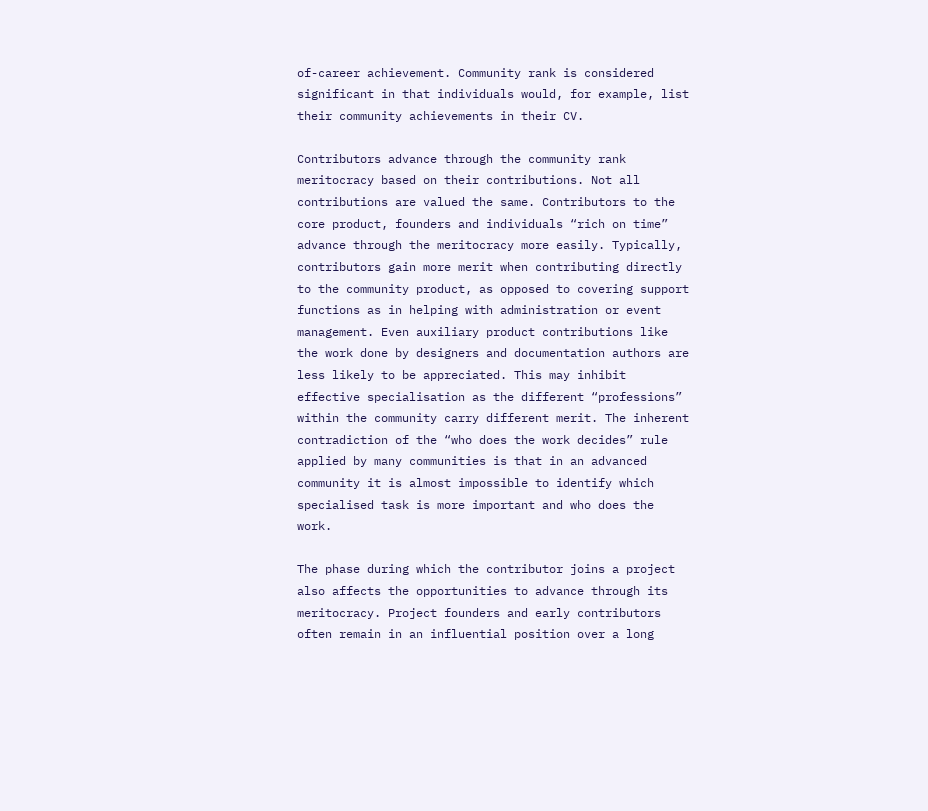of-career achievement. Community rank is considered significant in that individuals would, for example, list their community achievements in their CV.

Contributors advance through the community rank meritocracy based on their contributions. Not all contributions are valued the same. Contributors to the core product, founders and individuals “rich on time” advance through the meritocracy more easily. Typically, contributors gain more merit when contributing directly to the community product, as opposed to covering support functions as in helping with administration or event management. Even auxiliary product contributions like the work done by designers and documentation authors are less likely to be appreciated. This may inhibit effective specialisation as the different “professions” within the community carry different merit. The inherent contradiction of the “who does the work decides” rule applied by many communities is that in an advanced community it is almost impossible to identify which specialised task is more important and who does the work.

The phase during which the contributor joins a project also affects the opportunities to advance through its meritocracy. Project founders and early contributors often remain in an influential position over a long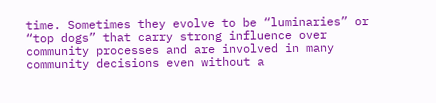time. Sometimes they evolve to be “luminaries” or “top dogs” that carry strong influence over community processes and are involved in many community decisions even without a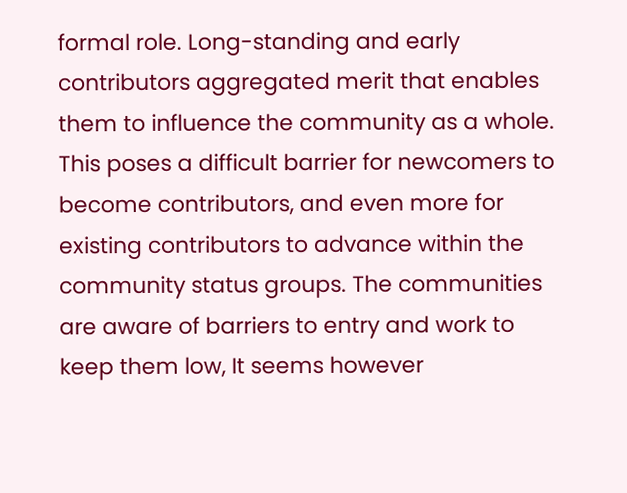formal role. Long-standing and early contributors aggregated merit that enables them to influence the community as a whole. This poses a difficult barrier for newcomers to become contributors, and even more for existing contributors to advance within the community status groups. The communities are aware of barriers to entry and work to keep them low, It seems however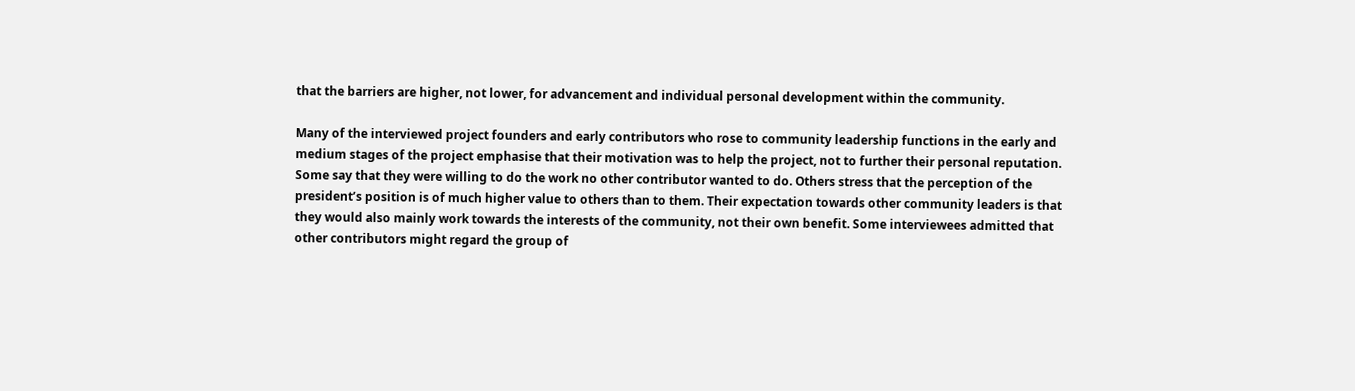that the barriers are higher, not lower, for advancement and individual personal development within the community.

Many of the interviewed project founders and early contributors who rose to community leadership functions in the early and medium stages of the project emphasise that their motivation was to help the project, not to further their personal reputation. Some say that they were willing to do the work no other contributor wanted to do. Others stress that the perception of the president’s position is of much higher value to others than to them. Their expectation towards other community leaders is that they would also mainly work towards the interests of the community, not their own benefit. Some interviewees admitted that other contributors might regard the group of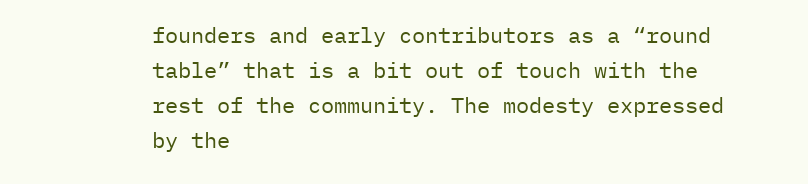founders and early contributors as a “round table” that is a bit out of touch with the rest of the community. The modesty expressed by the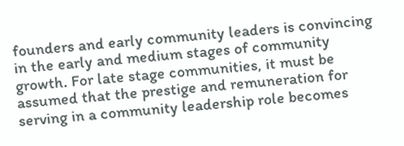founders and early community leaders is convincing in the early and medium stages of community growth. For late stage communities, it must be assumed that the prestige and remuneration for serving in a community leadership role becomes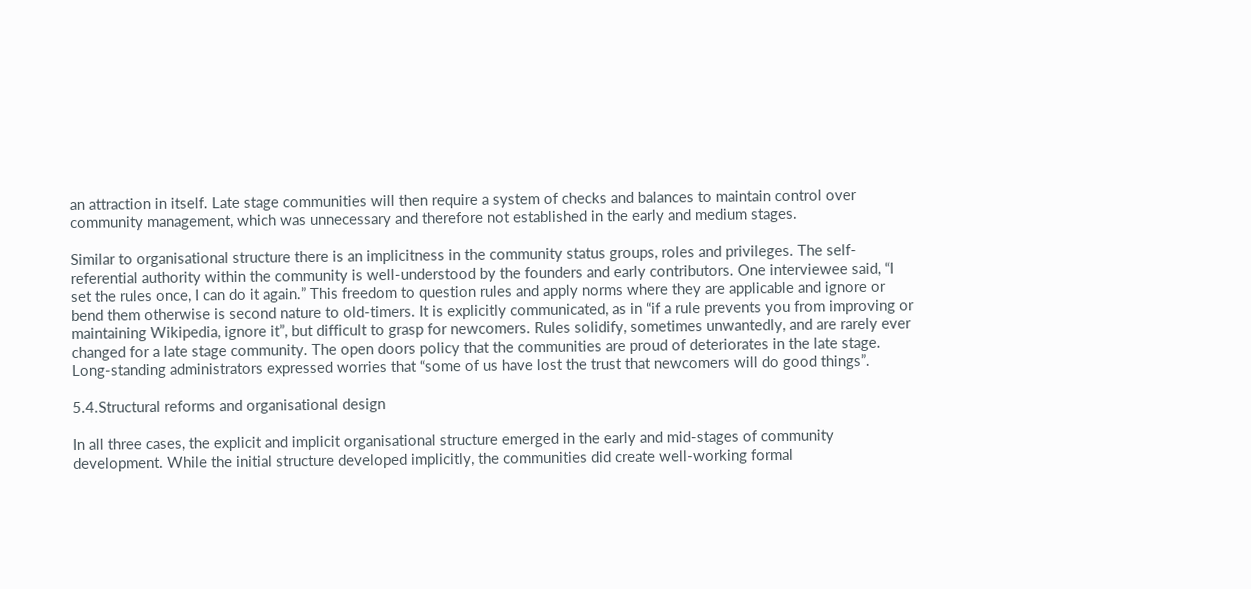an attraction in itself. Late stage communities will then require a system of checks and balances to maintain control over community management, which was unnecessary and therefore not established in the early and medium stages.

Similar to organisational structure there is an implicitness in the community status groups, roles and privileges. The self-referential authority within the community is well-understood by the founders and early contributors. One interviewee said, “I set the rules once, I can do it again.” This freedom to question rules and apply norms where they are applicable and ignore or bend them otherwise is second nature to old-timers. It is explicitly communicated, as in “if a rule prevents you from improving or maintaining Wikipedia, ignore it”, but difficult to grasp for newcomers. Rules solidify, sometimes unwantedly, and are rarely ever changed for a late stage community. The open doors policy that the communities are proud of deteriorates in the late stage. Long-standing administrators expressed worries that “some of us have lost the trust that newcomers will do good things”.

5.4.Structural reforms and organisational design

In all three cases, the explicit and implicit organisational structure emerged in the early and mid-stages of community development. While the initial structure developed implicitly, the communities did create well-working formal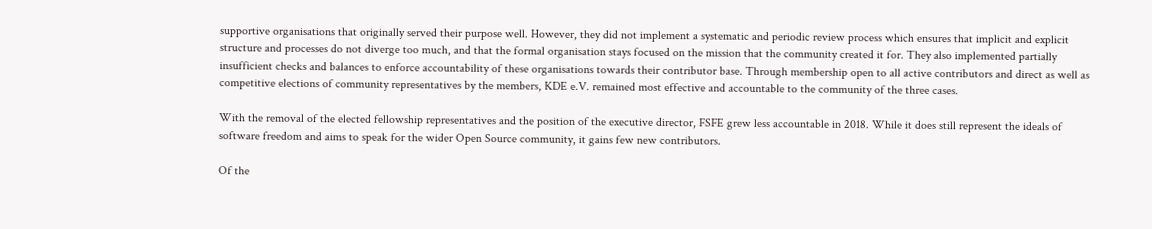supportive organisations that originally served their purpose well. However, they did not implement a systematic and periodic review process which ensures that implicit and explicit structure and processes do not diverge too much, and that the formal organisation stays focused on the mission that the community created it for. They also implemented partially insufficient checks and balances to enforce accountability of these organisations towards their contributor base. Through membership open to all active contributors and direct as well as competitive elections of community representatives by the members, KDE e.V. remained most effective and accountable to the community of the three cases.

With the removal of the elected fellowship representatives and the position of the executive director, FSFE grew less accountable in 2018. While it does still represent the ideals of software freedom and aims to speak for the wider Open Source community, it gains few new contributors.

Of the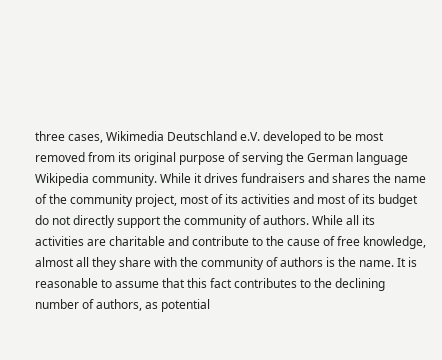three cases, Wikimedia Deutschland e.V. developed to be most removed from its original purpose of serving the German language Wikipedia community. While it drives fundraisers and shares the name of the community project, most of its activities and most of its budget do not directly support the community of authors. While all its activities are charitable and contribute to the cause of free knowledge, almost all they share with the community of authors is the name. It is reasonable to assume that this fact contributes to the declining number of authors, as potential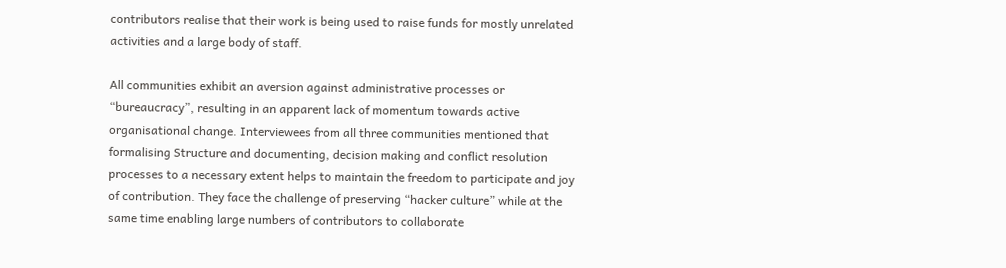contributors realise that their work is being used to raise funds for mostly unrelated activities and a large body of staff.

All communities exhibit an aversion against administrative processes or “bureaucracy”, resulting in an apparent lack of momentum towards active organisational change. Interviewees from all three communities mentioned that formalising Structure and documenting, decision making and conflict resolution processes to a necessary extent helps to maintain the freedom to participate and joy of contribution. They face the challenge of preserving “hacker culture” while at the same time enabling large numbers of contributors to collaborate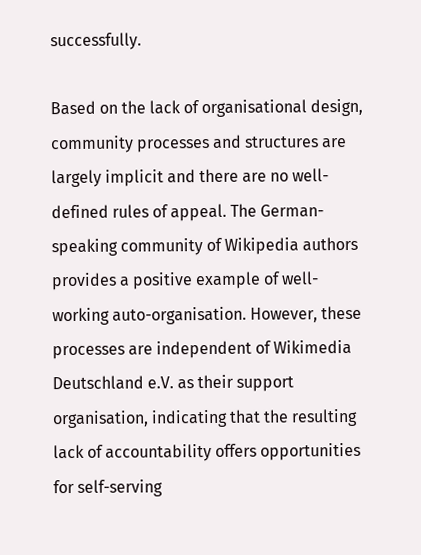successfully.

Based on the lack of organisational design, community processes and structures are largely implicit and there are no well-defined rules of appeal. The German-speaking community of Wikipedia authors provides a positive example of well-working auto-organisation. However, these processes are independent of Wikimedia Deutschland e.V. as their support organisation, indicating that the resulting lack of accountability offers opportunities for self-serving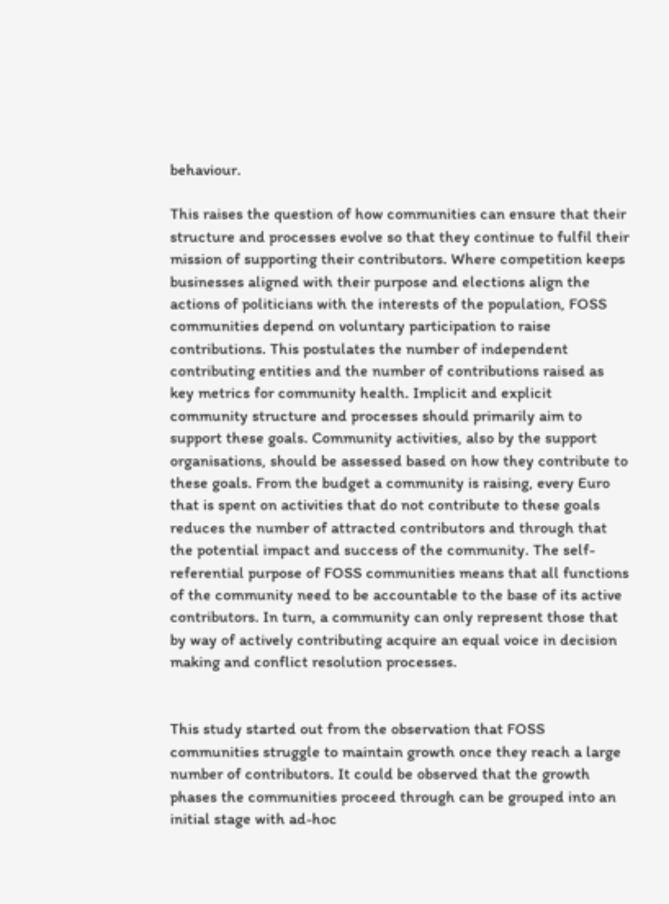behaviour.

This raises the question of how communities can ensure that their structure and processes evolve so that they continue to fulfil their mission of supporting their contributors. Where competition keeps businesses aligned with their purpose and elections align the actions of politicians with the interests of the population, FOSS communities depend on voluntary participation to raise contributions. This postulates the number of independent contributing entities and the number of contributions raised as key metrics for community health. Implicit and explicit community structure and processes should primarily aim to support these goals. Community activities, also by the support organisations, should be assessed based on how they contribute to these goals. From the budget a community is raising, every Euro that is spent on activities that do not contribute to these goals reduces the number of attracted contributors and through that the potential impact and success of the community. The self-referential purpose of FOSS communities means that all functions of the community need to be accountable to the base of its active contributors. In turn, a community can only represent those that by way of actively contributing acquire an equal voice in decision making and conflict resolution processes.


This study started out from the observation that FOSS communities struggle to maintain growth once they reach a large number of contributors. It could be observed that the growth phases the communities proceed through can be grouped into an initial stage with ad-hoc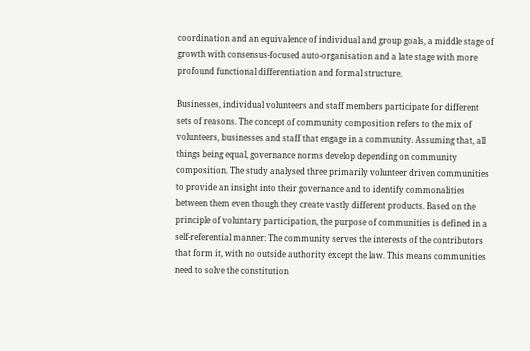coordination and an equivalence of individual and group goals, a middle stage of growth with consensus-focused auto-organisation and a late stage with more profound functional differentiation and formal structure.

Businesses, individual volunteers and staff members participate for different sets of reasons. The concept of community composition refers to the mix of volunteers, businesses and staff that engage in a community. Assuming that, all things being equal, governance norms develop depending on community composition. The study analysed three primarily volunteer driven communities to provide an insight into their governance and to identify commonalities between them even though they create vastly different products. Based on the principle of voluntary participation, the purpose of communities is defined in a self-referential manner: The community serves the interests of the contributors that form it, with no outside authority except the law. This means communities need to solve the constitution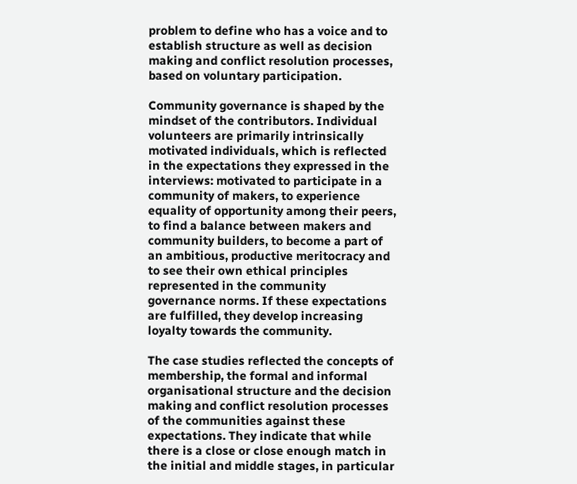problem to define who has a voice and to establish structure as well as decision making and conflict resolution processes, based on voluntary participation.

Community governance is shaped by the mindset of the contributors. Individual volunteers are primarily intrinsically motivated individuals, which is reflected in the expectations they expressed in the interviews: motivated to participate in a community of makers, to experience equality of opportunity among their peers, to find a balance between makers and community builders, to become a part of an ambitious, productive meritocracy and to see their own ethical principles represented in the community governance norms. If these expectations are fulfilled, they develop increasing loyalty towards the community.

The case studies reflected the concepts of membership, the formal and informal organisational structure and the decision making and conflict resolution processes of the communities against these expectations. They indicate that while there is a close or close enough match in the initial and middle stages, in particular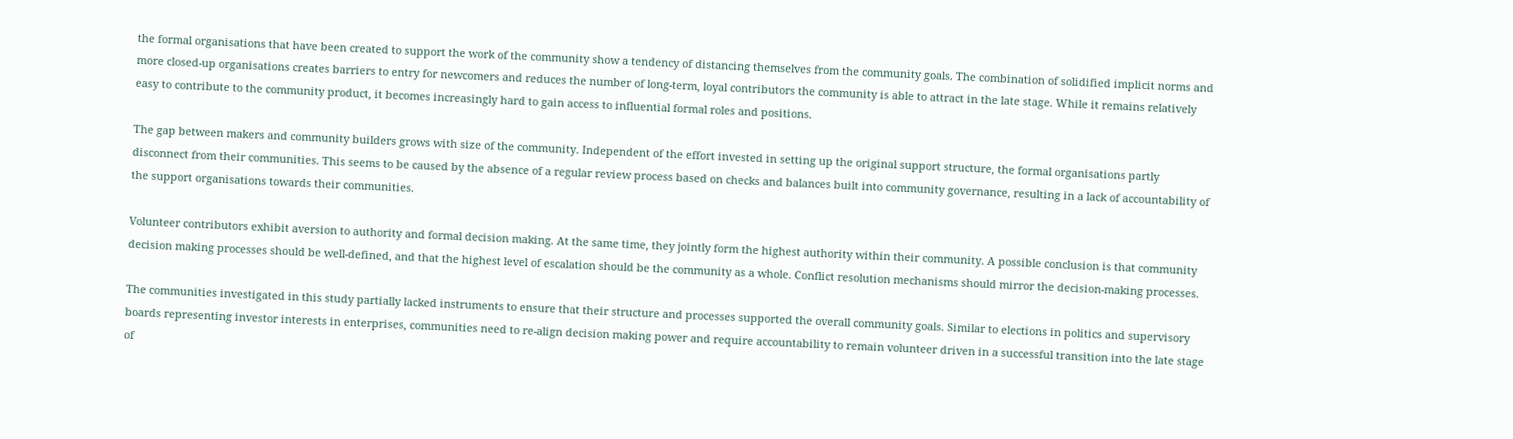the formal organisations that have been created to support the work of the community show a tendency of distancing themselves from the community goals. The combination of solidified implicit norms and more closed-up organisations creates barriers to entry for newcomers and reduces the number of long-term, loyal contributors the community is able to attract in the late stage. While it remains relatively easy to contribute to the community product, it becomes increasingly hard to gain access to influential formal roles and positions.

The gap between makers and community builders grows with size of the community. Independent of the effort invested in setting up the original support structure, the formal organisations partly disconnect from their communities. This seems to be caused by the absence of a regular review process based on checks and balances built into community governance, resulting in a lack of accountability of the support organisations towards their communities.

Volunteer contributors exhibit aversion to authority and formal decision making. At the same time, they jointly form the highest authority within their community. A possible conclusion is that community decision making processes should be well-defined, and that the highest level of escalation should be the community as a whole. Conflict resolution mechanisms should mirror the decision-making processes.

The communities investigated in this study partially lacked instruments to ensure that their structure and processes supported the overall community goals. Similar to elections in politics and supervisory boards representing investor interests in enterprises, communities need to re-align decision making power and require accountability to remain volunteer driven in a successful transition into the late stage of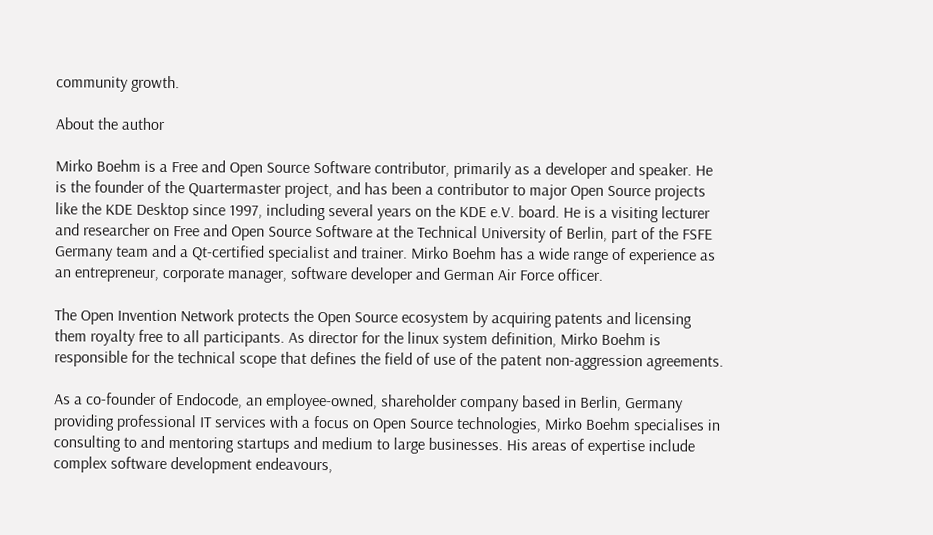community growth.

About the author

Mirko Boehm is a Free and Open Source Software contributor, primarily as a developer and speaker. He is the founder of the Quartermaster project, and has been a contributor to major Open Source projects like the KDE Desktop since 1997, including several years on the KDE e.V. board. He is a visiting lecturer and researcher on Free and Open Source Software at the Technical University of Berlin, part of the FSFE Germany team and a Qt-certified specialist and trainer. Mirko Boehm has a wide range of experience as an entrepreneur, corporate manager, software developer and German Air Force officer.

The Open Invention Network protects the Open Source ecosystem by acquiring patents and licensing them royalty free to all participants. As director for the linux system definition, Mirko Boehm is responsible for the technical scope that defines the field of use of the patent non-aggression agreements.

As a co-founder of Endocode, an employee-owned, shareholder company based in Berlin, Germany providing professional IT services with a focus on Open Source technologies, Mirko Boehm specialises in consulting to and mentoring startups and medium to large businesses. His areas of expertise include complex software development endeavours,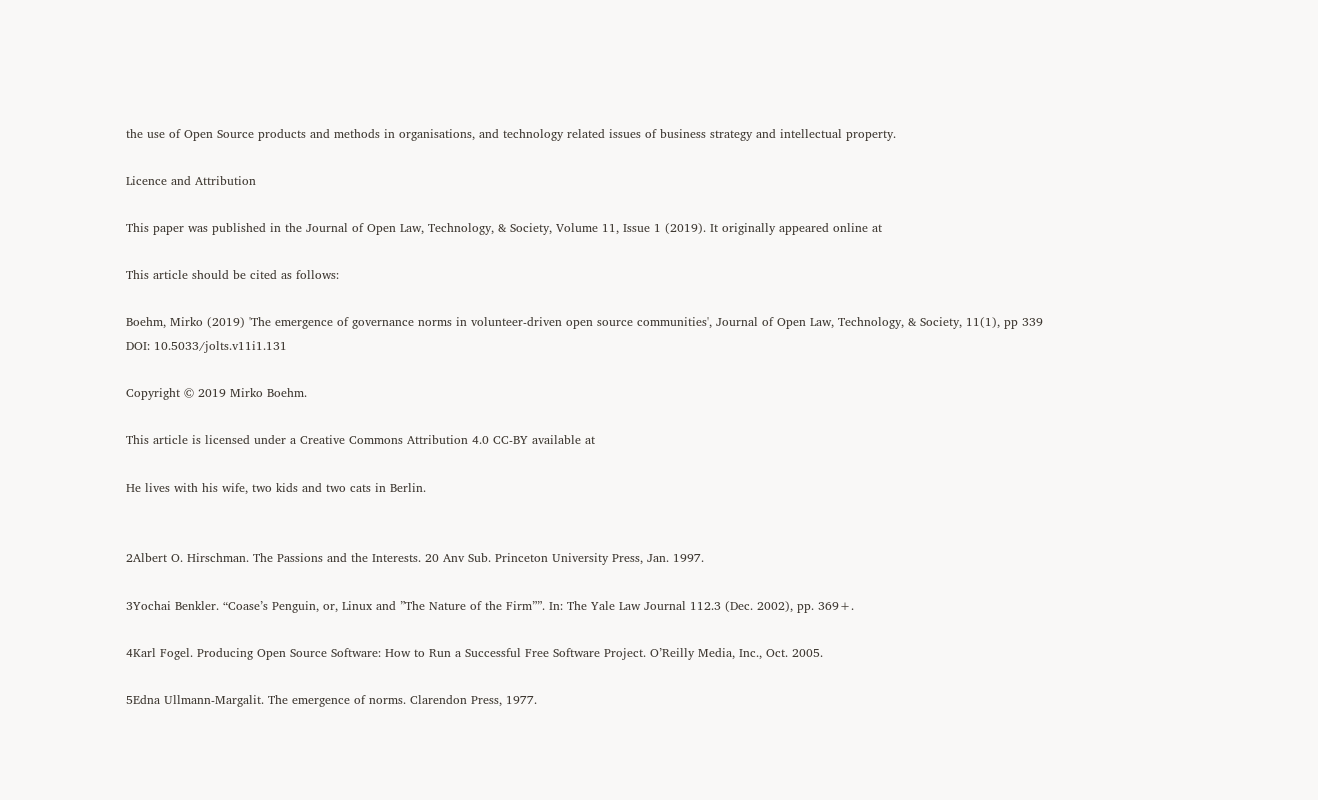the use of Open Source products and methods in organisations, and technology related issues of business strategy and intellectual property.

Licence and Attribution

This paper was published in the Journal of Open Law, Technology, & Society, Volume 11, Issue 1 (2019). It originally appeared online at

This article should be cited as follows:

Boehm, Mirko (2019) 'The emergence of governance norms in volunteer-driven open source communities', Journal of Open Law, Technology, & Society, 11(1), pp 339
DOI: 10.5033/jolts.v11i1.131

Copyright © 2019 Mirko Boehm.

This article is licensed under a Creative Commons Attribution 4.0 CC-BY available at

He lives with his wife, two kids and two cats in Berlin.


2Albert O. Hirschman. The Passions and the Interests. 20 Anv Sub. Princeton University Press, Jan. 1997.

3Yochai Benkler. “Coase’s Penguin, or, Linux and ”The Nature of the Firm””. In: The Yale Law Journal 112.3 (Dec. 2002), pp. 369+.

4Karl Fogel. Producing Open Source Software: How to Run a Successful Free Software Project. O’Reilly Media, Inc., Oct. 2005.

5Edna Ullmann-Margalit. The emergence of norms. Clarendon Press, 1977.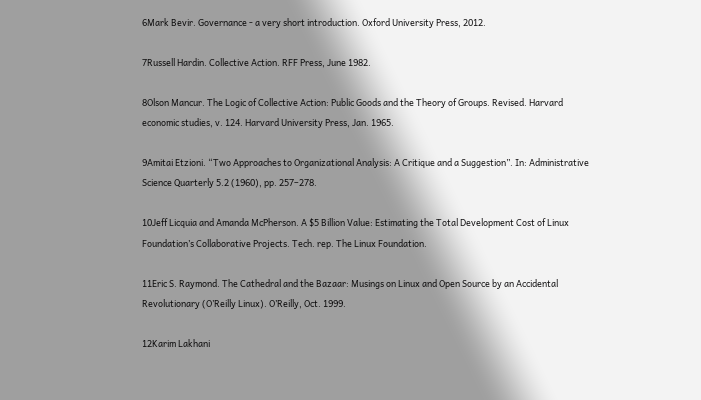6Mark Bevir. Governance - a very short introduction. Oxford University Press, 2012.

7Russell Hardin. Collective Action. RFF Press, June 1982.

8Olson Mancur. The Logic of Collective Action: Public Goods and the Theory of Groups. Revised. Harvard economic studies, v. 124. Harvard University Press, Jan. 1965.

9Amitai Etzioni. “Two Approaches to Organizational Analysis: A Critique and a Suggestion”. In: Administrative Science Quarterly 5.2 (1960), pp. 257–278.

10Jeff Licquia and Amanda McPherson. A $5 Billion Value: Estimating the Total Development Cost of Linux Foundation’s Collaborative Projects. Tech. rep. The Linux Foundation.

11Eric S. Raymond. The Cathedral and the Bazaar: Musings on Linux and Open Source by an Accidental Revolutionary (O’Reilly Linux). O’Reilly, Oct. 1999.

12Karim Lakhani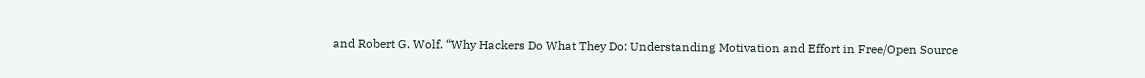and Robert G. Wolf. “Why Hackers Do What They Do: Understanding Motivation and Effort in Free/Open Source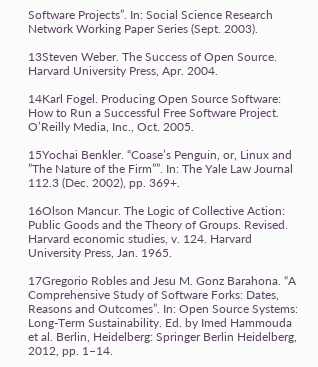Software Projects”. In: Social Science Research Network Working Paper Series (Sept. 2003).

13Steven Weber. The Success of Open Source. Harvard University Press, Apr. 2004.

14Karl Fogel. Producing Open Source Software: How to Run a Successful Free Software Project. O’Reilly Media, Inc., Oct. 2005.

15Yochai Benkler. “Coase’s Penguin, or, Linux and ”The Nature of the Firm””. In: The Yale Law Journal 112.3 (Dec. 2002), pp. 369+.

16Olson Mancur. The Logic of Collective Action: Public Goods and the Theory of Groups. Revised. Harvard economic studies, v. 124. Harvard University Press, Jan. 1965.

17Gregorio Robles and Jesu M. Gonz Barahona. “A Comprehensive Study of Software Forks: Dates, Reasons and Outcomes”. In: Open Source Systems: Long-Term Sustainability. Ed. by Imed Hammouda et al. Berlin, Heidelberg: Springer Berlin Heidelberg, 2012, pp. 1–14.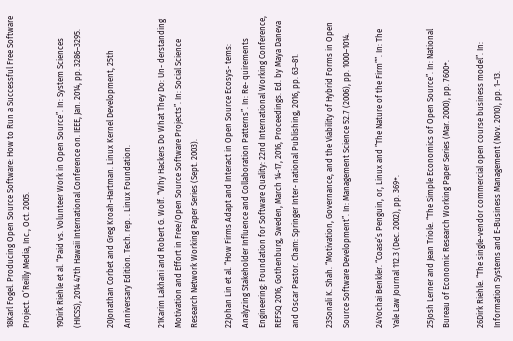18Karl Fogel. Producing Open Source Software: How to Run a Successful Free Software Project. O’Reilly Media, Inc., Oct. 2005.

19Dirk Riehle et al. “Paid vs. Volunteer Work in Open Source”. In: System Sciences (HICSS), 2014 47th Hawaii International Conference on. IEEE, Jan. 2014, pp. 3286–3295.

20Jonathan Corbet and Greg Kroah-Hartman. Linux Kernel Development, 25th Anniversary Edition. Tech. rep. . Linux Foundation.

21Karim Lakhani and Robert G. Wolf. “Why Hackers Do What They Do: Un- derstanding Motivation and Effort in Free/Open Source Software Projects”. In: Social Science Research Network Working Paper Series (Sept. 2003).

22Johan Lin et al. “How Firms Adapt and Interact in Open Source Ecosys- tems: Analyzing Stakeholder Influence and Collaboration Patterns”. In: Re- quirements Engineering: Foundation for Software Quality: 22nd International Working Conference, REFSQ 2016, Gothenburg, Sweden, March 14-17, 2016, Proceedings. Ed. by Maya Daneva and Oscar Pastor. Cham: Springer Inter- national Publishing, 2016, pp. 63–81.

23Sonali K. Shah. “Motivation, Governance, and the Viability of Hybrid Forms in Open Source Software Development”. In: Management Science 52.7 (2006), pp. 1000–1014.

24Yochai Benkler. “Coase’s Penguin, or, Linux and ”The Nature of the Firm””. In: The Yale Law Journal 112.3 (Dec. 2002), pp. 369+.

25Josh Lerner and Jean Triole. “The Simple Economics of Open Source”. In: National Bureau of Economic Research Working Paper Series (Mar. 2000), pp. 7600+.

26Dirk Riehle. “The single-vendor commercial open course business model”. In: Information Systems and E-Business Management (Nov. 2010), pp. 1–13.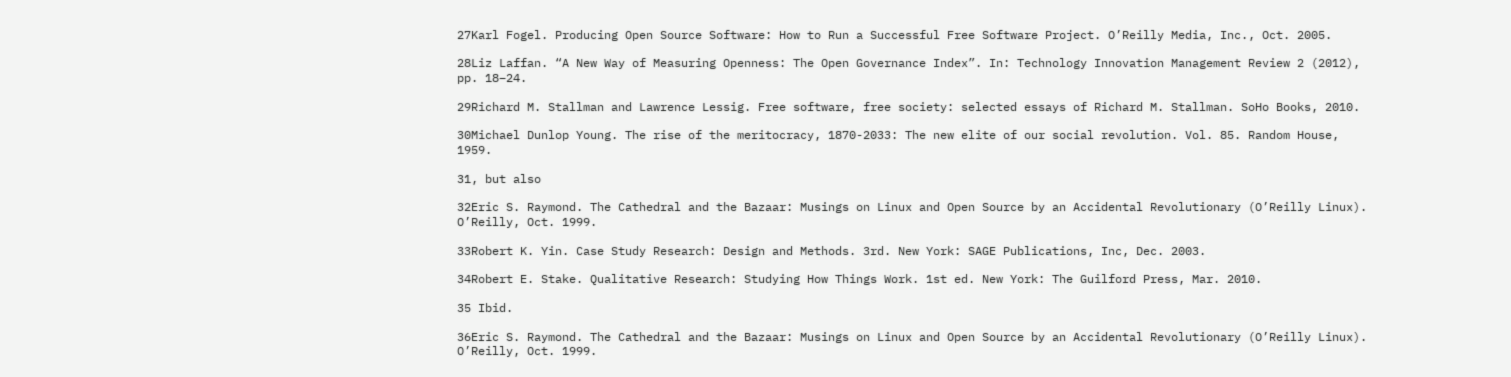27Karl Fogel. Producing Open Source Software: How to Run a Successful Free Software Project. O’Reilly Media, Inc., Oct. 2005.

28Liz Laffan. “A New Way of Measuring Openness: The Open Governance Index”. In: Technology Innovation Management Review 2 (2012), pp. 18–24.

29Richard M. Stallman and Lawrence Lessig. Free software, free society: selected essays of Richard M. Stallman. SoHo Books, 2010.

30Michael Dunlop Young. The rise of the meritocracy, 1870-2033: The new elite of our social revolution. Vol. 85. Random House, 1959.

31, but also

32Eric S. Raymond. The Cathedral and the Bazaar: Musings on Linux and Open Source by an Accidental Revolutionary (O’Reilly Linux). O’Reilly, Oct. 1999.

33Robert K. Yin. Case Study Research: Design and Methods. 3rd. New York: SAGE Publications, Inc, Dec. 2003.

34Robert E. Stake. Qualitative Research: Studying How Things Work. 1st ed. New York: The Guilford Press, Mar. 2010.

35 Ibid.

36Eric S. Raymond. The Cathedral and the Bazaar: Musings on Linux and Open Source by an Accidental Revolutionary (O’Reilly Linux). O’Reilly, Oct. 1999.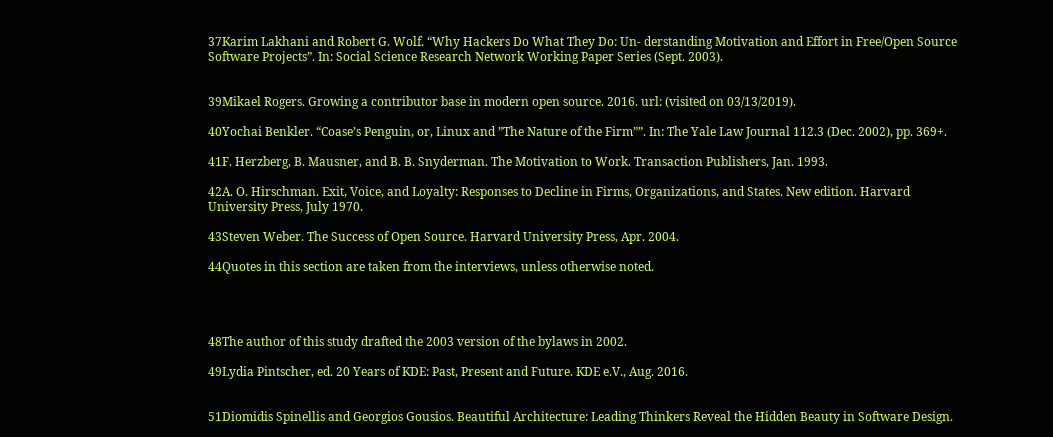37Karim Lakhani and Robert G. Wolf. “Why Hackers Do What They Do: Un- derstanding Motivation and Effort in Free/Open Source Software Projects”. In: Social Science Research Network Working Paper Series (Sept. 2003).


39Mikael Rogers. Growing a contributor base in modern open source. 2016. url: (visited on 03/13/2019).

40Yochai Benkler. “Coase’s Penguin, or, Linux and ”The Nature of the Firm””. In: The Yale Law Journal 112.3 (Dec. 2002), pp. 369+.

41F. Herzberg, B. Mausner, and B. B. Snyderman. The Motivation to Work. Transaction Publishers, Jan. 1993.

42A. O. Hirschman. Exit, Voice, and Loyalty: Responses to Decline in Firms, Organizations, and States. New edition. Harvard University Press, July 1970.

43Steven Weber. The Success of Open Source. Harvard University Press, Apr. 2004.

44Quotes in this section are taken from the interviews, unless otherwise noted.




48The author of this study drafted the 2003 version of the bylaws in 2002.

49Lydia Pintscher, ed. 20 Years of KDE: Past, Present and Future. KDE e.V., Aug. 2016.


51Diomidis Spinellis and Georgios Gousios. Beautiful Architecture: Leading Thinkers Reveal the Hidden Beauty in Software Design.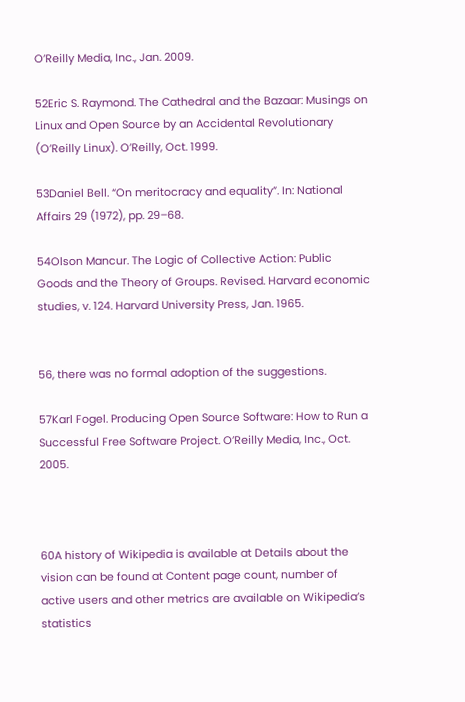O’Reilly Media, Inc., Jan. 2009.

52Eric S. Raymond. The Cathedral and the Bazaar: Musings on Linux and Open Source by an Accidental Revolutionary (O’Reilly Linux). O’Reilly, Oct. 1999.

53Daniel Bell. “On meritocracy and equality”. In: National Affairs 29 (1972), pp. 29–68.

54Olson Mancur. The Logic of Collective Action: Public Goods and the Theory of Groups. Revised. Harvard economic studies, v. 124. Harvard University Press, Jan. 1965.


56, there was no formal adoption of the suggestions.

57Karl Fogel. Producing Open Source Software: How to Run a Successful Free Software Project. O’Reilly Media, Inc., Oct. 2005.



60A history of Wikipedia is available at Details about the vision can be found at Content page count, number of active users and other metrics are available on Wikipedia’s statistics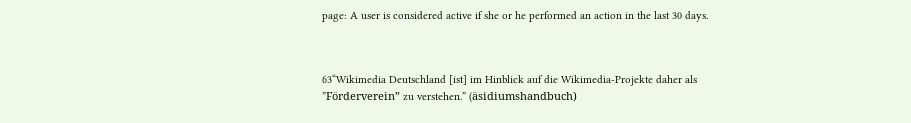page: A user is considered active if she or he performed an action in the last 30 days.



63“Wikimedia Deutschland [ist] im Hinblick auf die Wikimedia-Projekte daher als ”Förderverein” zu verstehen.” (äsidiumshandbuch)